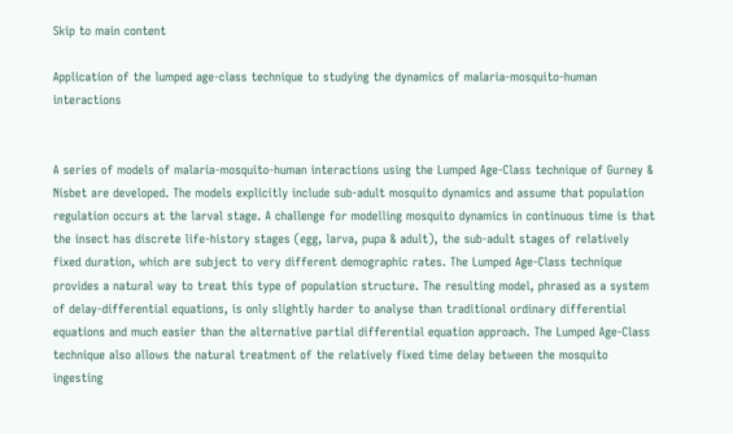Skip to main content

Application of the lumped age-class technique to studying the dynamics of malaria-mosquito-human interactions


A series of models of malaria-mosquito-human interactions using the Lumped Age-Class technique of Gurney & Nisbet are developed. The models explicitly include sub-adult mosquito dynamics and assume that population regulation occurs at the larval stage. A challenge for modelling mosquito dynamics in continuous time is that the insect has discrete life-history stages (egg, larva, pupa & adult), the sub-adult stages of relatively fixed duration, which are subject to very different demographic rates. The Lumped Age-Class technique provides a natural way to treat this type of population structure. The resulting model, phrased as a system of delay-differential equations, is only slightly harder to analyse than traditional ordinary differential equations and much easier than the alternative partial differential equation approach. The Lumped Age-Class technique also allows the natural treatment of the relatively fixed time delay between the mosquito ingesting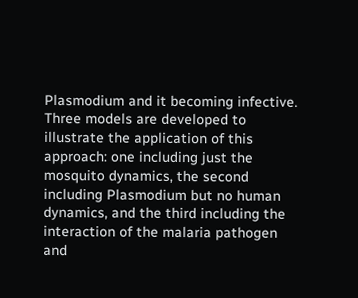Plasmodium and it becoming infective. Three models are developed to illustrate the application of this approach: one including just the mosquito dynamics, the second including Plasmodium but no human dynamics, and the third including the interaction of the malaria pathogen and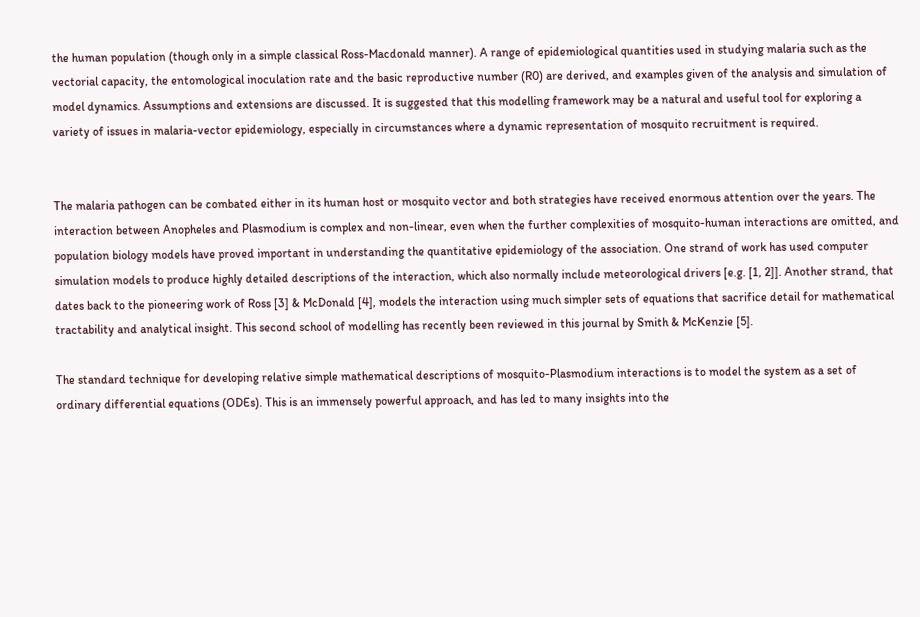the human population (though only in a simple classical Ross-Macdonald manner). A range of epidemiological quantities used in studying malaria such as the vectorial capacity, the entomological inoculation rate and the basic reproductive number (R0) are derived, and examples given of the analysis and simulation of model dynamics. Assumptions and extensions are discussed. It is suggested that this modelling framework may be a natural and useful tool for exploring a variety of issues in malaria-vector epidemiology, especially in circumstances where a dynamic representation of mosquito recruitment is required.


The malaria pathogen can be combated either in its human host or mosquito vector and both strategies have received enormous attention over the years. The interaction between Anopheles and Plasmodium is complex and non-linear, even when the further complexities of mosquito-human interactions are omitted, and population biology models have proved important in understanding the quantitative epidemiology of the association. One strand of work has used computer simulation models to produce highly detailed descriptions of the interaction, which also normally include meteorological drivers [e.g. [1, 2]]. Another strand, that dates back to the pioneering work of Ross [3] & McDonald [4], models the interaction using much simpler sets of equations that sacrifice detail for mathematical tractability and analytical insight. This second school of modelling has recently been reviewed in this journal by Smith & McKenzie [5].

The standard technique for developing relative simple mathematical descriptions of mosquito-Plasmodium interactions is to model the system as a set of ordinary differential equations (ODEs). This is an immensely powerful approach, and has led to many insights into the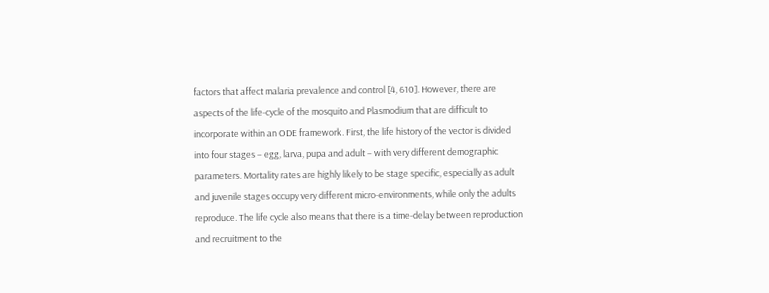factors that affect malaria prevalence and control [4, 610]. However, there are aspects of the life-cycle of the mosquito and Plasmodium that are difficult to incorporate within an ODE framework. First, the life history of the vector is divided into four stages – egg, larva, pupa and adult – with very different demographic parameters. Mortality rates are highly likely to be stage specific, especially as adult and juvenile stages occupy very different micro-environments, while only the adults reproduce. The life cycle also means that there is a time-delay between reproduction and recruitment to the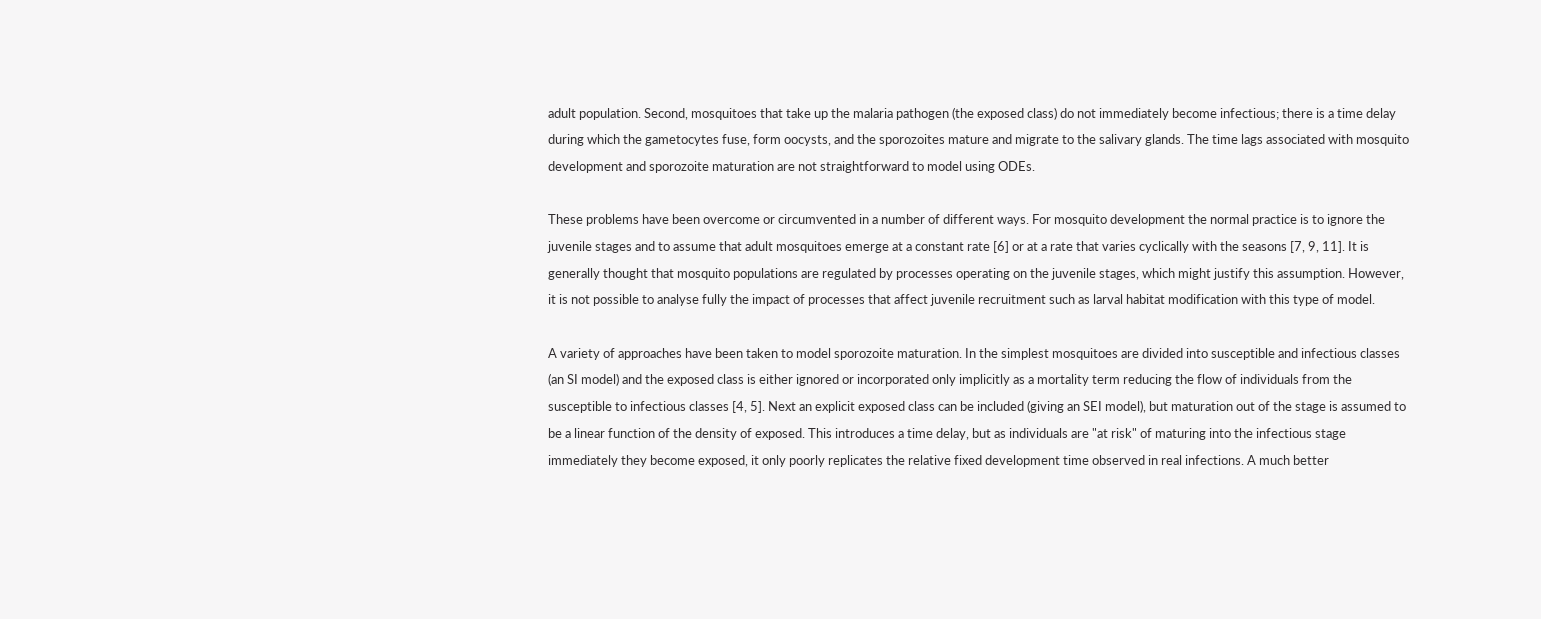adult population. Second, mosquitoes that take up the malaria pathogen (the exposed class) do not immediately become infectious; there is a time delay during which the gametocytes fuse, form oocysts, and the sporozoites mature and migrate to the salivary glands. The time lags associated with mosquito development and sporozoite maturation are not straightforward to model using ODEs.

These problems have been overcome or circumvented in a number of different ways. For mosquito development the normal practice is to ignore the juvenile stages and to assume that adult mosquitoes emerge at a constant rate [6] or at a rate that varies cyclically with the seasons [7, 9, 11]. It is generally thought that mosquito populations are regulated by processes operating on the juvenile stages, which might justify this assumption. However, it is not possible to analyse fully the impact of processes that affect juvenile recruitment such as larval habitat modification with this type of model.

A variety of approaches have been taken to model sporozoite maturation. In the simplest mosquitoes are divided into susceptible and infectious classes (an SI model) and the exposed class is either ignored or incorporated only implicitly as a mortality term reducing the flow of individuals from the susceptible to infectious classes [4, 5]. Next an explicit exposed class can be included (giving an SEI model), but maturation out of the stage is assumed to be a linear function of the density of exposed. This introduces a time delay, but as individuals are "at risk" of maturing into the infectious stage immediately they become exposed, it only poorly replicates the relative fixed development time observed in real infections. A much better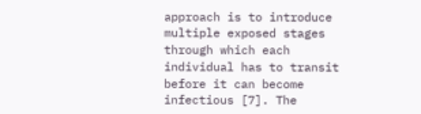approach is to introduce multiple exposed stages through which each individual has to transit before it can become infectious [7]. The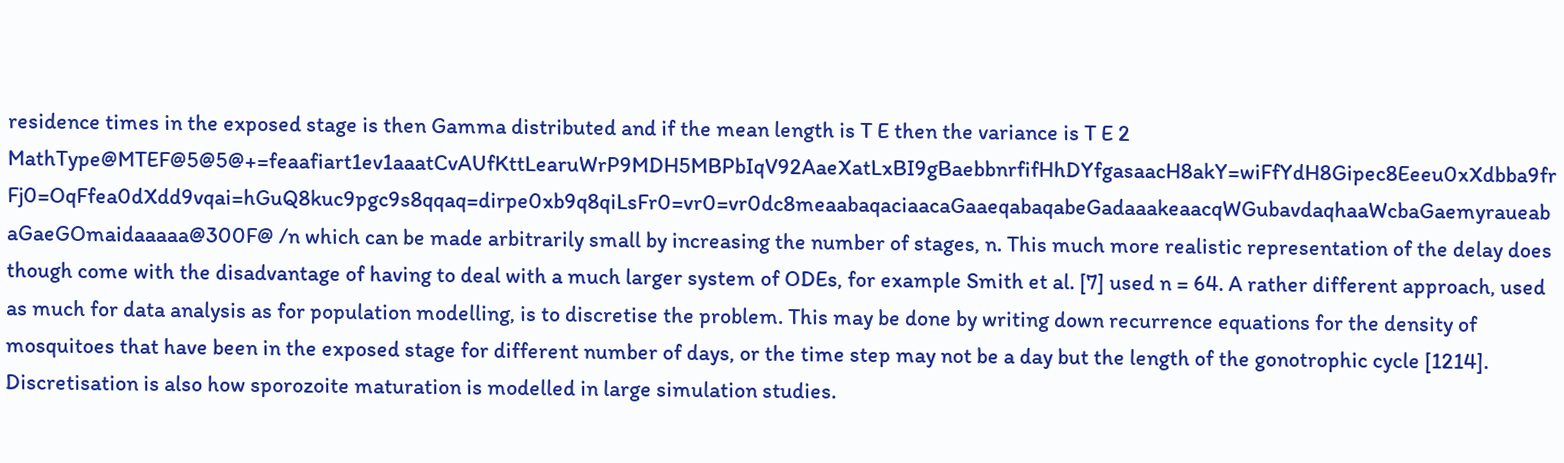residence times in the exposed stage is then Gamma distributed and if the mean length is T E then the variance is T E 2 MathType@MTEF@5@5@+=feaafiart1ev1aaatCvAUfKttLearuWrP9MDH5MBPbIqV92AaeXatLxBI9gBaebbnrfifHhDYfgasaacH8akY=wiFfYdH8Gipec8Eeeu0xXdbba9frFj0=OqFfea0dXdd9vqai=hGuQ8kuc9pgc9s8qqaq=dirpe0xb9q8qiLsFr0=vr0=vr0dc8meaabaqaciaacaGaaeqabaqabeGadaaakeaacqWGubavdaqhaaWcbaGaemyraueabaGaeGOmaidaaaaa@300F@ /n which can be made arbitrarily small by increasing the number of stages, n. This much more realistic representation of the delay does though come with the disadvantage of having to deal with a much larger system of ODEs, for example Smith et al. [7] used n = 64. A rather different approach, used as much for data analysis as for population modelling, is to discretise the problem. This may be done by writing down recurrence equations for the density of mosquitoes that have been in the exposed stage for different number of days, or the time step may not be a day but the length of the gonotrophic cycle [1214]. Discretisation is also how sporozoite maturation is modelled in large simulation studies.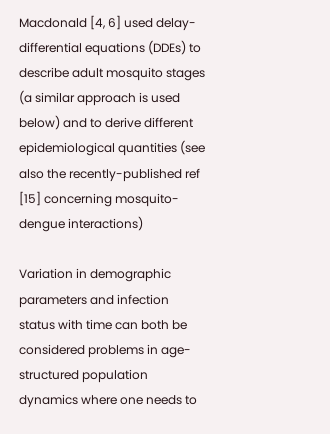Macdonald [4, 6] used delay-differential equations (DDEs) to describe adult mosquito stages (a similar approach is used below) and to derive different epidemiological quantities (see also the recently-published ref [15] concerning mosquito-dengue interactions)

Variation in demographic parameters and infection status with time can both be considered problems in age-structured population dynamics where one needs to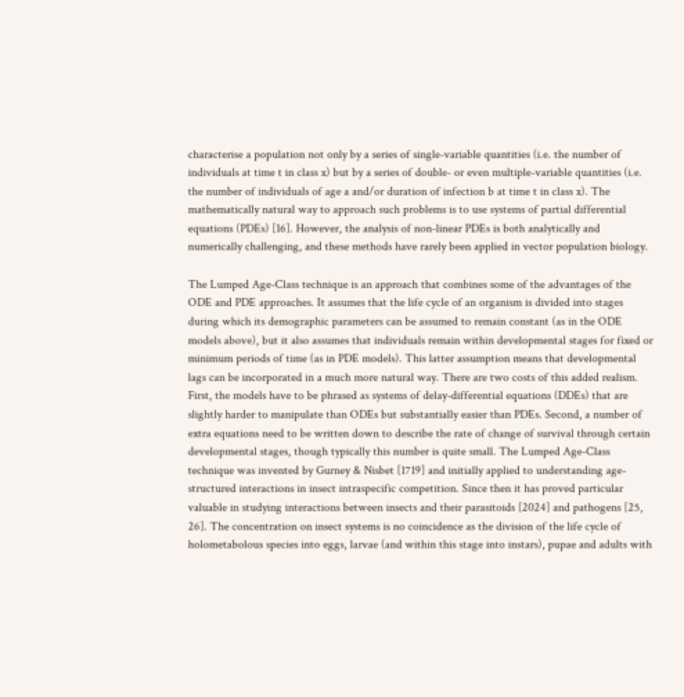characterise a population not only by a series of single-variable quantities (i.e. the number of individuals at time t in class x) but by a series of double- or even multiple-variable quantities (i.e. the number of individuals of age a and/or duration of infection b at time t in class x). The mathematically natural way to approach such problems is to use systems of partial differential equations (PDEs) [16]. However, the analysis of non-linear PDEs is both analytically and numerically challenging, and these methods have rarely been applied in vector population biology.

The Lumped Age-Class technique is an approach that combines some of the advantages of the ODE and PDE approaches. It assumes that the life cycle of an organism is divided into stages during which its demographic parameters can be assumed to remain constant (as in the ODE models above), but it also assumes that individuals remain within developmental stages for fixed or minimum periods of time (as in PDE models). This latter assumption means that developmental lags can be incorporated in a much more natural way. There are two costs of this added realism. First, the models have to be phrased as systems of delay-differential equations (DDEs) that are slightly harder to manipulate than ODEs but substantially easier than PDEs. Second, a number of extra equations need to be written down to describe the rate of change of survival through certain developmental stages, though typically this number is quite small. The Lumped Age-Class technique was invented by Gurney & Nisbet [1719] and initially applied to understanding age-structured interactions in insect intraspecific competition. Since then it has proved particular valuable in studying interactions between insects and their parasitoids [2024] and pathogens [25, 26]. The concentration on insect systems is no coincidence as the division of the life cycle of holometabolous species into eggs, larvae (and within this stage into instars), pupae and adults with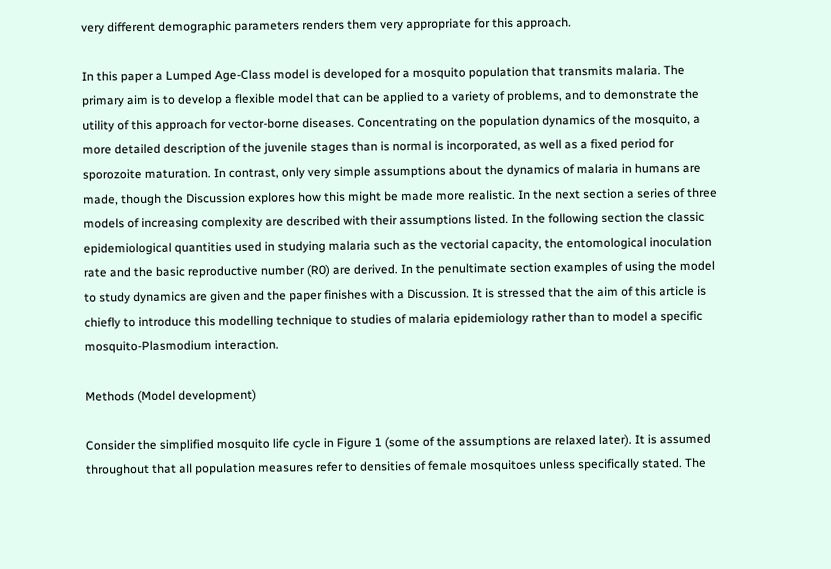very different demographic parameters renders them very appropriate for this approach.

In this paper a Lumped Age-Class model is developed for a mosquito population that transmits malaria. The primary aim is to develop a flexible model that can be applied to a variety of problems, and to demonstrate the utility of this approach for vector-borne diseases. Concentrating on the population dynamics of the mosquito, a more detailed description of the juvenile stages than is normal is incorporated, as well as a fixed period for sporozoite maturation. In contrast, only very simple assumptions about the dynamics of malaria in humans are made, though the Discussion explores how this might be made more realistic. In the next section a series of three models of increasing complexity are described with their assumptions listed. In the following section the classic epidemiological quantities used in studying malaria such as the vectorial capacity, the entomological inoculation rate and the basic reproductive number (R0) are derived. In the penultimate section examples of using the model to study dynamics are given and the paper finishes with a Discussion. It is stressed that the aim of this article is chiefly to introduce this modelling technique to studies of malaria epidemiology rather than to model a specific mosquito-Plasmodium interaction.

Methods (Model development)

Consider the simplified mosquito life cycle in Figure 1 (some of the assumptions are relaxed later). It is assumed throughout that all population measures refer to densities of female mosquitoes unless specifically stated. The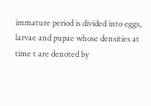immature period is divided into eggs, larvae and pupae whose densities at time t are denoted by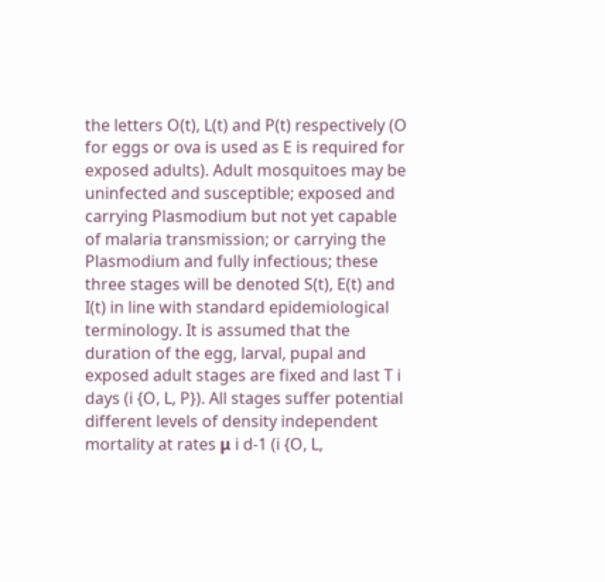the letters O(t), L(t) and P(t) respectively (O for eggs or ova is used as E is required for exposed adults). Adult mosquitoes may be uninfected and susceptible; exposed and carrying Plasmodium but not yet capable of malaria transmission; or carrying the Plasmodium and fully infectious; these three stages will be denoted S(t), E(t) and I(t) in line with standard epidemiological terminology. It is assumed that the duration of the egg, larval, pupal and exposed adult stages are fixed and last T i days (i {O, L, P}). All stages suffer potential different levels of density independent mortality at rates μ i d-1 (i {O, L,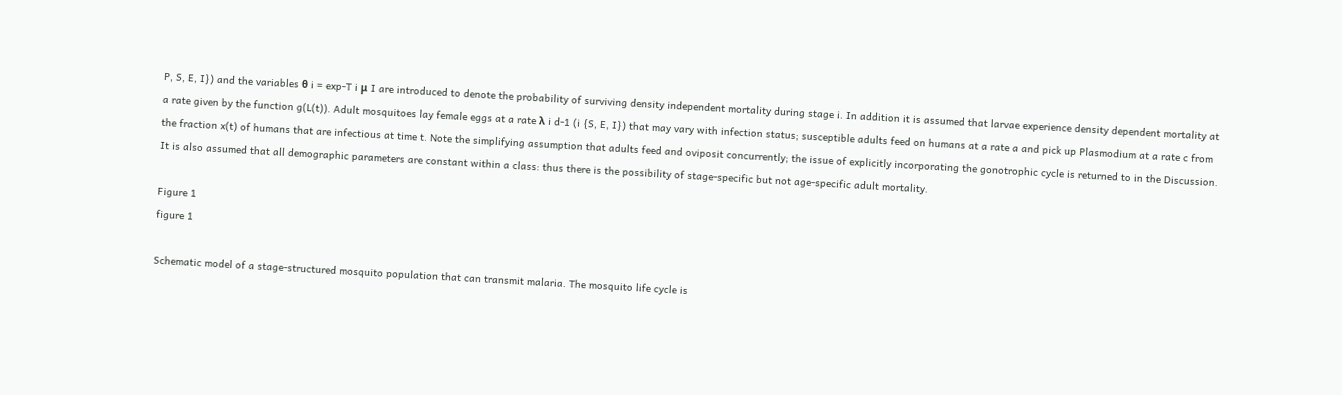P, S, E, I}) and the variables θ i = exp-T i μ I are introduced to denote the probability of surviving density independent mortality during stage i. In addition it is assumed that larvae experience density dependent mortality at a rate given by the function g(L(t)). Adult mosquitoes lay female eggs at a rate λ i d-1 (i {S, E, I}) that may vary with infection status; susceptible adults feed on humans at a rate a and pick up Plasmodium at a rate c from the fraction x(t) of humans that are infectious at time t. Note the simplifying assumption that adults feed and oviposit concurrently; the issue of explicitly incorporating the gonotrophic cycle is returned to in the Discussion. It is also assumed that all demographic parameters are constant within a class: thus there is the possibility of stage-specific but not age-specific adult mortality.

Figure 1
figure 1

Schematic model of a stage-structured mosquito population that can transmit malaria. The mosquito life cycle is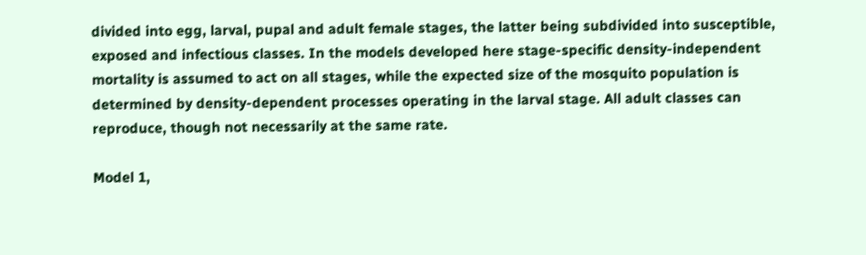divided into egg, larval, pupal and adult female stages, the latter being subdivided into susceptible, exposed and infectious classes. In the models developed here stage-specific density-independent mortality is assumed to act on all stages, while the expected size of the mosquito population is determined by density-dependent processes operating in the larval stage. All adult classes can reproduce, though not necessarily at the same rate.

Model 1,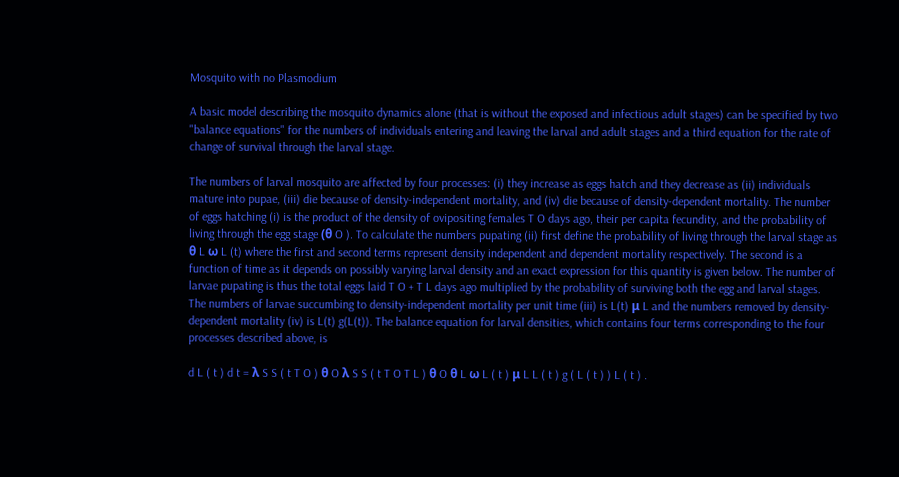Mosquito with no Plasmodium

A basic model describing the mosquito dynamics alone (that is without the exposed and infectious adult stages) can be specified by two "balance equations" for the numbers of individuals entering and leaving the larval and adult stages and a third equation for the rate of change of survival through the larval stage.

The numbers of larval mosquito are affected by four processes: (i) they increase as eggs hatch and they decrease as (ii) individuals mature into pupae, (iii) die because of density-independent mortality, and (iv) die because of density-dependent mortality. The number of eggs hatching (i) is the product of the density of ovipositing females T O days ago, their per capita fecundity, and the probability of living through the egg stage (θ O ). To calculate the numbers pupating (ii) first define the probability of living through the larval stage as θ L ω L (t) where the first and second terms represent density independent and dependent mortality respectively. The second is a function of time as it depends on possibly varying larval density and an exact expression for this quantity is given below. The number of larvae pupating is thus the total eggs laid T O + T L days ago multiplied by the probability of surviving both the egg and larval stages. The numbers of larvae succumbing to density-independent mortality per unit time (iii) is L(t) μ L and the numbers removed by density-dependent mortality (iv) is L(t) g(L(t)). The balance equation for larval densities, which contains four terms corresponding to the four processes described above, is

d L ( t ) d t = λ S S ( t T O ) θ O λ S S ( t T O T L ) θ O θ L ω L ( t ) μ L L ( t ) g ( L ( t ) ) L ( t ) .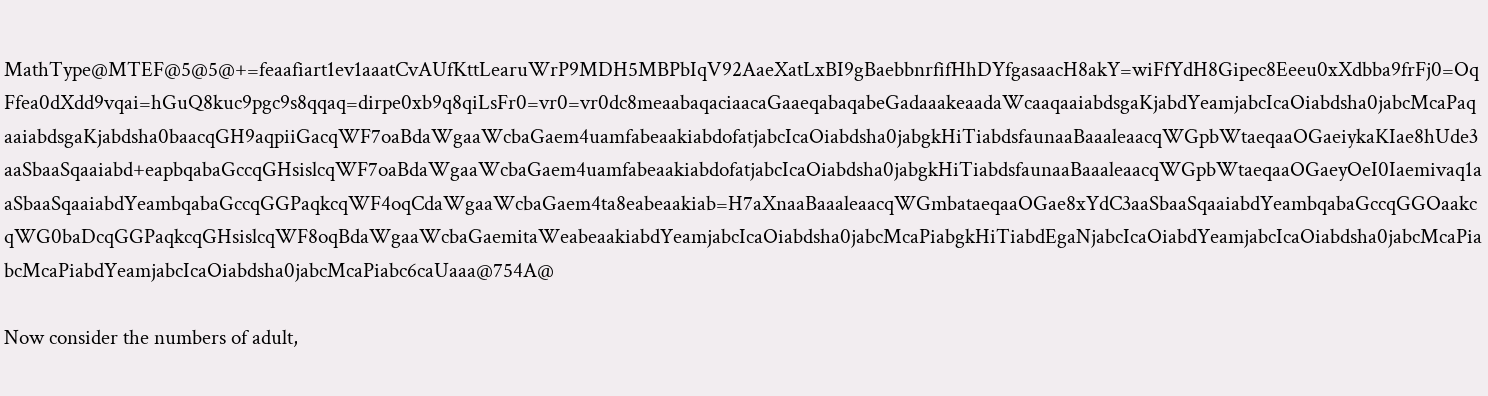MathType@MTEF@5@5@+=feaafiart1ev1aaatCvAUfKttLearuWrP9MDH5MBPbIqV92AaeXatLxBI9gBaebbnrfifHhDYfgasaacH8akY=wiFfYdH8Gipec8Eeeu0xXdbba9frFj0=OqFfea0dXdd9vqai=hGuQ8kuc9pgc9s8qqaq=dirpe0xb9q8qiLsFr0=vr0=vr0dc8meaabaqaciaacaGaaeqabaqabeGadaaakeaadaWcaaqaaiabdsgaKjabdYeamjabcIcaOiabdsha0jabcMcaPaqaaiabdsgaKjabdsha0baacqGH9aqpiiGacqWF7oaBdaWgaaWcbaGaem4uamfabeaakiabdofatjabcIcaOiabdsha0jabgkHiTiabdsfaunaaBaaaleaacqWGpbWtaeqaaOGaeiykaKIae8hUde3aaSbaaSqaaiabd+eapbqabaGccqGHsislcqWF7oaBdaWgaaWcbaGaem4uamfabeaakiabdofatjabcIcaOiabdsha0jabgkHiTiabdsfaunaaBaaaleaacqWGpbWtaeqaaOGaeyOeI0Iaemivaq1aaSbaaSqaaiabdYeambqabaGccqGGPaqkcqWF4oqCdaWgaaWcbaGaem4ta8eabeaakiab=H7aXnaaBaaaleaacqWGmbataeqaaOGae8xYdC3aaSbaaSqaaiabdYeambqabaGccqGGOaakcqWG0baDcqGGPaqkcqGHsislcqWF8oqBdaWgaaWcbaGaemitaWeabeaakiabdYeamjabcIcaOiabdsha0jabcMcaPiabgkHiTiabdEgaNjabcIcaOiabdYeamjabcIcaOiabdsha0jabcMcaPiabcMcaPiabdYeamjabcIcaOiabdsha0jabcMcaPiabc6caUaaa@754A@

Now consider the numbers of adult,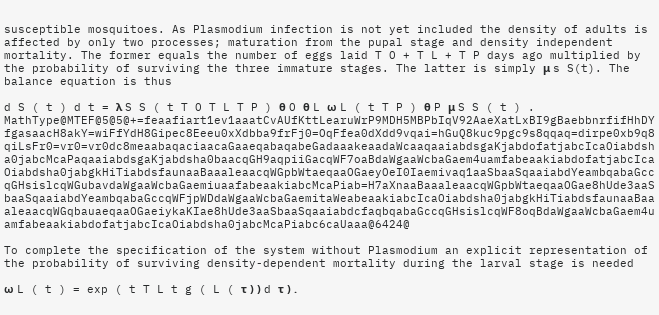susceptible mosquitoes. As Plasmodium infection is not yet included the density of adults is affected by only two processes; maturation from the pupal stage and density independent mortality. The former equals the number of eggs laid T O + T L + T P days ago multiplied by the probability of surviving the three immature stages. The latter is simply μ s S(t). The balance equation is thus

d S ( t ) d t = λ S S ( t T O T L T P ) θ O θ L ω L ( t T P ) θ P μ S S ( t ) . MathType@MTEF@5@5@+=feaafiart1ev1aaatCvAUfKttLearuWrP9MDH5MBPbIqV92AaeXatLxBI9gBaebbnrfifHhDYfgasaacH8akY=wiFfYdH8Gipec8Eeeu0xXdbba9frFj0=OqFfea0dXdd9vqai=hGuQ8kuc9pgc9s8qqaq=dirpe0xb9q8qiLsFr0=vr0=vr0dc8meaabaqaciaacaGaaeqabaqabeGadaaakeaadaWcaaqaaiabdsgaKjabdofatjabcIcaOiabdsha0jabcMcaPaqaaiabdsgaKjabdsha0baacqGH9aqpiiGacqWF7oaBdaWgaaWcbaGaem4uamfabeaakiabdofatjabcIcaOiabdsha0jabgkHiTiabdsfaunaaBaaaleaacqWGpbWtaeqaaOGaeyOeI0Iaemivaq1aaSbaaSqaaiabdYeambqabaGccqGHsislcqWGubavdaWgaaWcbaGaemiuaafabeaakiabcMcaPiab=H7aXnaaBaaaleaacqWGpbWtaeqaaOGae8hUde3aaSbaaSqaaiabdYeambqabaGccqWFjpWDdaWgaaWcbaGaemitaWeabeaakiabcIcaOiabdsha0jabgkHiTiabdsfaunaaBaaaleaacqWGqbauaeqaaOGaeiykaKIae8hUde3aaSbaaSqaaiabdcfaqbqabaGccqGHsislcqWF8oqBdaWgaaWcbaGaem4uamfabeaakiabdofatjabcIcaOiabdsha0jabcMcaPiabc6caUaaa@6424@

To complete the specification of the system without Plasmodium an explicit representation of the probability of surviving density-dependent mortality during the larval stage is needed

ω L ( t ) = exp ( t T L t g ( L ( τ ) ) d τ ) .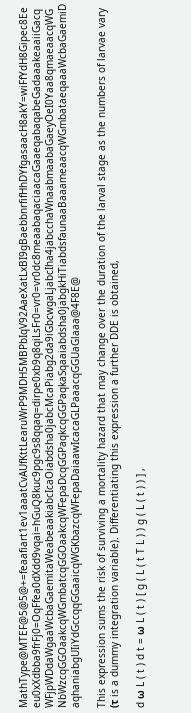MathType@MTEF@5@5@+=feaafiart1ev1aaatCvAUfKttLearuWrP9MDH5MBPbIqV92AaeXatLxBI9gBaebbnrfifHhDYfgasaacH8akY=wiFfYdH8Gipec8Eeeu0xXdbba9frFj0=OqFfea0dXdd9vqai=hGuQ8kuc9pgc9s8qqaq=dirpe0xb9q8qiLsFr0=vr0=vr0dc8meaabaqaciaacaGaaeqabaqabeGadaaakeaaiiGacqWFjpWDdaWgaaWcbaGaemitaWeabeaakiabcIcaOiabdsha0jabcMcaPiabg2da9iGbcwgaLjabcIha4jabcchaWnaabmaabaGaeyOeI0Yaa8qmaeaacqWGNbWzcqGGOaakcqWGmbatcqGGOaakcqWFepaDcqGGPaqkcqGGPaqkaSqaaiabdsha0jabgkHiTiabdsfaunaaBaaameaacqWGmbataeqaaaWcbaGaemiDaqhaniabgUIiYdGccqqGGaaicqWGKbazcqWFepaDaiaawIcacaGLPaaacqGGUaGlaaa@4F8E@

This expression sums the risk of surviving a mortality hazard that may change over the duration of the larval stage as the numbers of larvae vary (τ is a dummy integration variable). Differentiating this expression a further DDE is obtained,

d ω L ( t ) d t = ω L ( t ) [ g ( L ( t T L ) ) g ( L ( t ) ) ] ,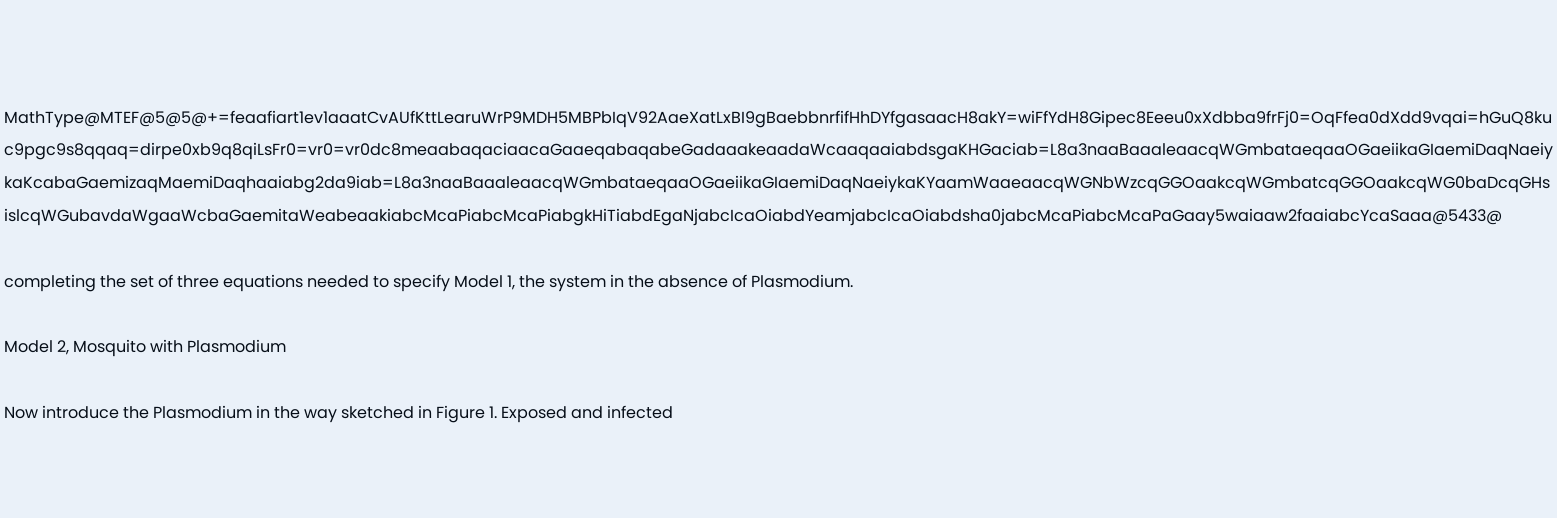MathType@MTEF@5@5@+=feaafiart1ev1aaatCvAUfKttLearuWrP9MDH5MBPbIqV92AaeXatLxBI9gBaebbnrfifHhDYfgasaacH8akY=wiFfYdH8Gipec8Eeeu0xXdbba9frFj0=OqFfea0dXdd9vqai=hGuQ8kuc9pgc9s8qqaq=dirpe0xb9q8qiLsFr0=vr0=vr0dc8meaabaqaciaacaGaaeqabaqabeGadaaakeaadaWcaaqaaiabdsgaKHGaciab=L8a3naaBaaaleaacqWGmbataeqaaOGaeiikaGIaemiDaqNaeiykaKcabaGaemizaqMaemiDaqhaaiabg2da9iab=L8a3naaBaaaleaacqWGmbataeqaaOGaeiikaGIaemiDaqNaeiykaKYaamWaaeaacqWGNbWzcqGGOaakcqWGmbatcqGGOaakcqWG0baDcqGHsislcqWGubavdaWgaaWcbaGaemitaWeabeaakiabcMcaPiabcMcaPiabgkHiTiabdEgaNjabcIcaOiabdYeamjabcIcaOiabdsha0jabcMcaPiabcMcaPaGaay5waiaaw2faaiabcYcaSaaa@5433@

completing the set of three equations needed to specify Model 1, the system in the absence of Plasmodium.

Model 2, Mosquito with Plasmodium

Now introduce the Plasmodium in the way sketched in Figure 1. Exposed and infected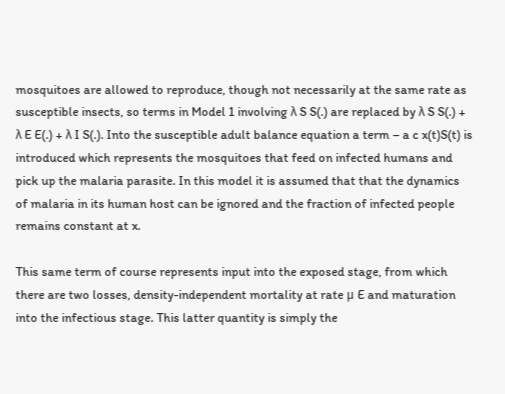mosquitoes are allowed to reproduce, though not necessarily at the same rate as susceptible insects, so terms in Model 1 involving λ S S(.) are replaced by λ S S(.) + λ E E(.) + λ I S(.). Into the susceptible adult balance equation a term – a c x(t)S(t) is introduced which represents the mosquitoes that feed on infected humans and pick up the malaria parasite. In this model it is assumed that that the dynamics of malaria in its human host can be ignored and the fraction of infected people remains constant at x.

This same term of course represents input into the exposed stage, from which there are two losses, density-independent mortality at rate μ E and maturation into the infectious stage. This latter quantity is simply the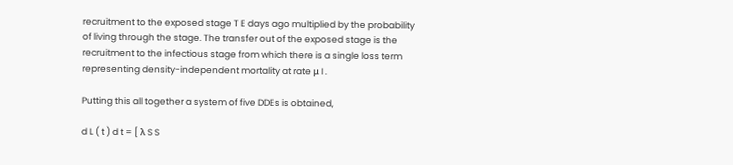recruitment to the exposed stage T E days ago multiplied by the probability of living through the stage. The transfer out of the exposed stage is the recruitment to the infectious stage from which there is a single loss term representing density-independent mortality at rate μ I .

Putting this all together a system of five DDEs is obtained,

d L ( t ) d t = [ λ S S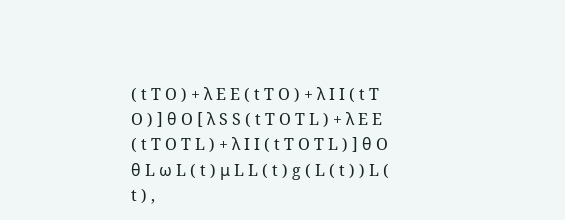( t T O ) + λ E E ( t T O ) + λ I I ( t T O ) ] θ O [ λ S S ( t T O T L ) + λ E E ( t T O T L ) + λ I I ( t T O T L ) ] θ O θ L ω L ( t ) μ L L ( t ) g ( L ( t ) ) L ( t ) ,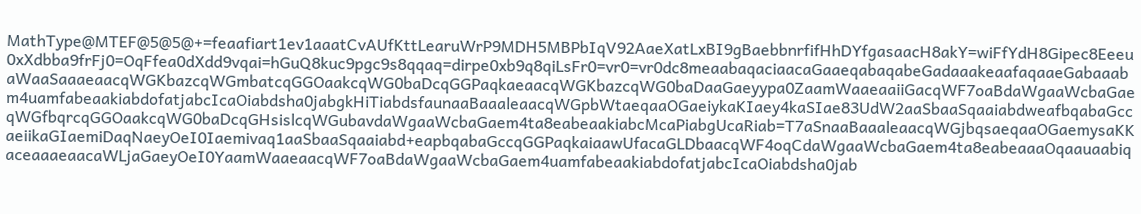MathType@MTEF@5@5@+=feaafiart1ev1aaatCvAUfKttLearuWrP9MDH5MBPbIqV92AaeXatLxBI9gBaebbnrfifHhDYfgasaacH8akY=wiFfYdH8Gipec8Eeeu0xXdbba9frFj0=OqFfea0dXdd9vqai=hGuQ8kuc9pgc9s8qqaq=dirpe0xb9q8qiLsFr0=vr0=vr0dc8meaabaqaciaacaGaaeqabaqabeGadaaakeaafaqaaeGabaaabaWaaSaaaeaacqWGKbazcqWGmbatcqGGOaakcqWG0baDcqGGPaqkaeaacqWGKbazcqWG0baDaaGaeyypa0ZaamWaaeaaiiGacqWF7oaBdaWgaaWcbaGaem4uamfabeaakiabdofatjabcIcaOiabdsha0jabgkHiTiabdsfaunaaBaaaleaacqWGpbWtaeqaaOGaeiykaKIaey4kaSIae83UdW2aaSbaaSqaaiabdweafbqabaGccqWGfbqrcqGGOaakcqWG0baDcqGHsislcqWGubavdaWgaaWcbaGaem4ta8eabeaakiabcMcaPiabgUcaRiab=T7aSnaaBaaaleaacqWGjbqsaeqaaOGaemysaKKaeiikaGIaemiDaqNaeyOeI0Iaemivaq1aaSbaaSqaaiabd+eapbqabaGccqGGPaqkaiaawUfacaGLDbaacqWF4oqCdaWgaaWcbaGaem4ta8eabeaaaOqaauaabiqaceaaaeaacaWLjaGaeyOeI0YaamWaaeaacqWF7oaBdaWgaaWcbaGaem4uamfabeaakiabdofatjabcIcaOiabdsha0jab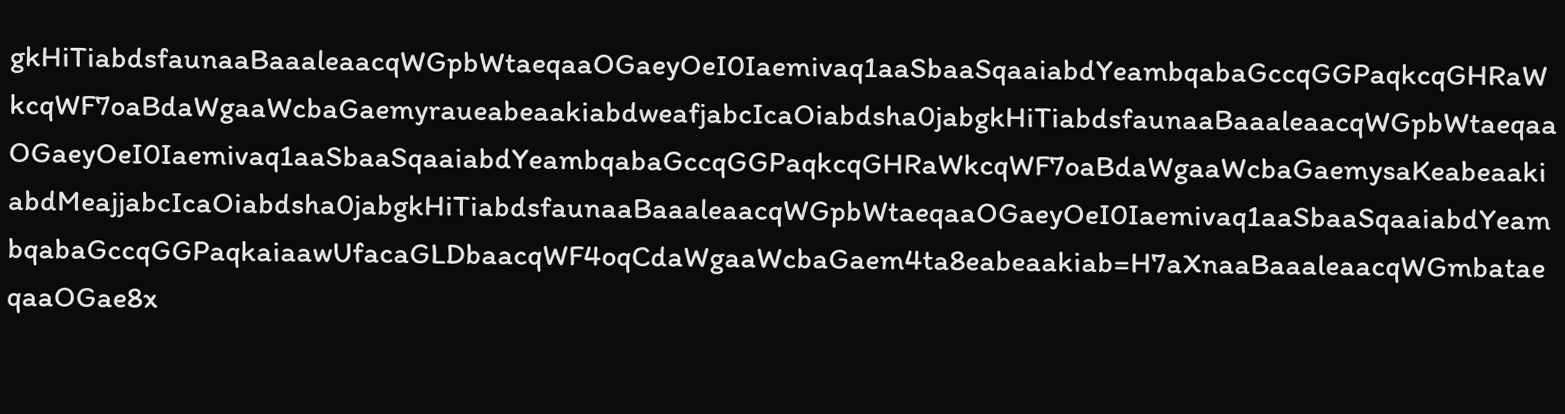gkHiTiabdsfaunaaBaaaleaacqWGpbWtaeqaaOGaeyOeI0Iaemivaq1aaSbaaSqaaiabdYeambqabaGccqGGPaqkcqGHRaWkcqWF7oaBdaWgaaWcbaGaemyraueabeaakiabdweafjabcIcaOiabdsha0jabgkHiTiabdsfaunaaBaaaleaacqWGpbWtaeqaaOGaeyOeI0Iaemivaq1aaSbaaSqaaiabdYeambqabaGccqGGPaqkcqGHRaWkcqWF7oaBdaWgaaWcbaGaemysaKeabeaakiabdMeajjabcIcaOiabdsha0jabgkHiTiabdsfaunaaBaaaleaacqWGpbWtaeqaaOGaeyOeI0Iaemivaq1aaSbaaSqaaiabdYeambqabaGccqGGPaqkaiaawUfacaGLDbaacqWF4oqCdaWgaaWcbaGaem4ta8eabeaakiab=H7aXnaaBaaaleaacqWGmbataeqaaOGae8x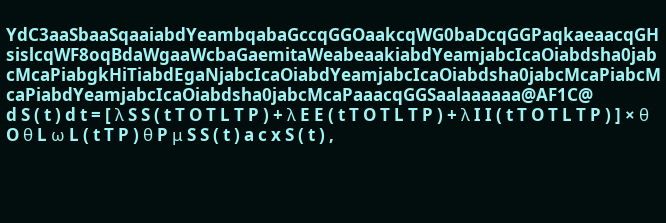YdC3aaSbaaSqaaiabdYeambqabaGccqGGOaakcqWG0baDcqGGPaqkaeaacqGHsislcqWF8oqBdaWgaaWcbaGaemitaWeabeaakiabdYeamjabcIcaOiabdsha0jabcMcaPiabgkHiTiabdEgaNjabcIcaOiabdYeamjabcIcaOiabdsha0jabcMcaPiabcMcaPiabdYeamjabcIcaOiabdsha0jabcMcaPaaacqGGSaalaaaaaa@AF1C@
d S ( t ) d t = [ λ S S ( t T O T L T P ) + λ E E ( t T O T L T P ) + λ I I ( t T O T L T P ) ] × θ O θ L ω L ( t T P ) θ P μ S S ( t ) a c x S ( t ) ,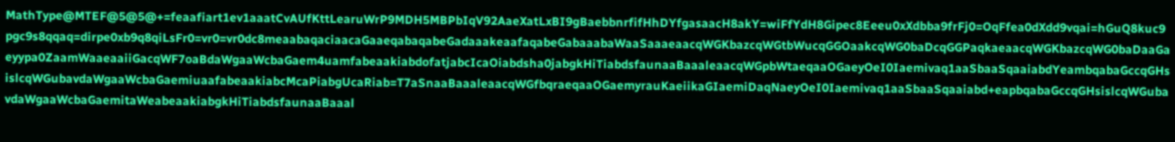MathType@MTEF@5@5@+=feaafiart1ev1aaatCvAUfKttLearuWrP9MDH5MBPbIqV92AaeXatLxBI9gBaebbnrfifHhDYfgasaacH8akY=wiFfYdH8Gipec8Eeeu0xXdbba9frFj0=OqFfea0dXdd9vqai=hGuQ8kuc9pgc9s8qqaq=dirpe0xb9q8qiLsFr0=vr0=vr0dc8meaabaqaciaacaGaaeqabaqabeGadaaakeaafaqabeGabaaabaWaaSaaaeaacqWGKbazcqWGtbWucqGGOaakcqWG0baDcqGGPaqkaeaacqWGKbazcqWG0baDaaGaeyypa0ZaamWaaeaaiiGacqWF7oaBdaWgaaWcbaGaem4uamfabeaakiabdofatjabcIcaOiabdsha0jabgkHiTiabdsfaunaaBaaaleaacqWGpbWtaeqaaOGaeyOeI0Iaemivaq1aaSbaaSqaaiabdYeambqabaGccqGHsislcqWGubavdaWgaaWcbaGaemiuaafabeaakiabcMcaPiabgUcaRiab=T7aSnaaBaaaleaacqWGfbqraeqaaOGaemyrauKaeiikaGIaemiDaqNaeyOeI0Iaemivaq1aaSbaaSqaaiabd+eapbqabaGccqGHsislcqWGubavdaWgaaWcbaGaemitaWeabeaakiabgkHiTiabdsfaunaaBaaal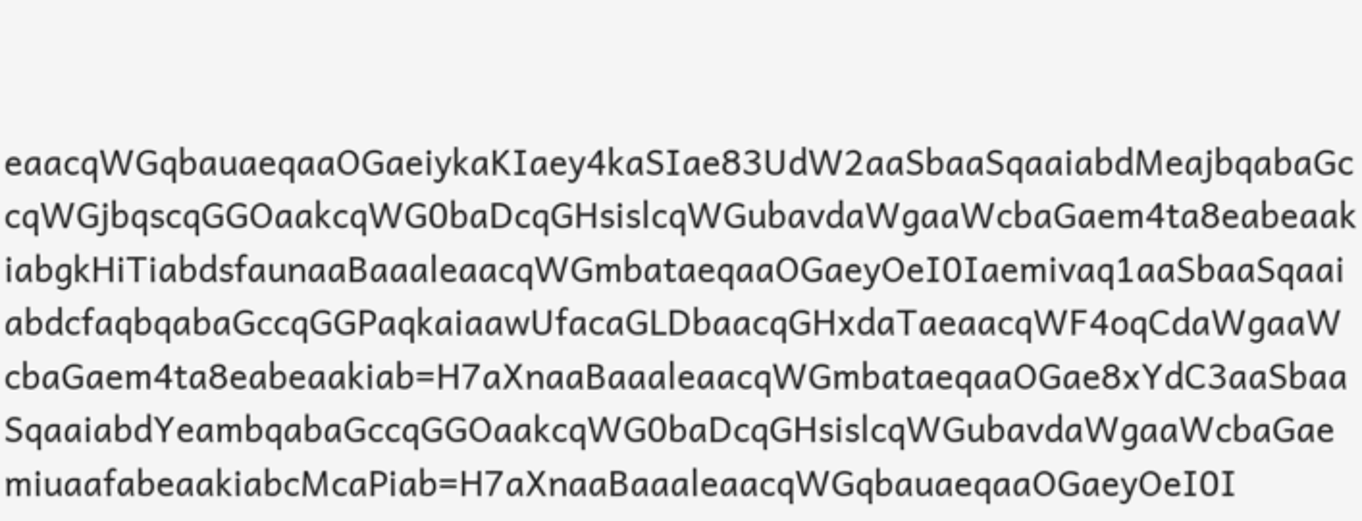eaacqWGqbauaeqaaOGaeiykaKIaey4kaSIae83UdW2aaSbaaSqaaiabdMeajbqabaGccqWGjbqscqGGOaakcqWG0baDcqGHsislcqWGubavdaWgaaWcbaGaem4ta8eabeaakiabgkHiTiabdsfaunaaBaaaleaacqWGmbataeqaaOGaeyOeI0Iaemivaq1aaSbaaSqaaiabdcfaqbqabaGccqGGPaqkaiaawUfacaGLDbaacqGHxdaTaeaacqWF4oqCdaWgaaWcbaGaem4ta8eabeaakiab=H7aXnaaBaaaleaacqWGmbataeqaaOGae8xYdC3aaSbaaSqaaiabdYeambqabaGccqGGOaakcqWG0baDcqGHsislcqWGubavdaWgaaWcbaGaemiuaafabeaakiabcMcaPiab=H7aXnaaBaaaleaacqWGqbauaeqaaOGaeyOeI0I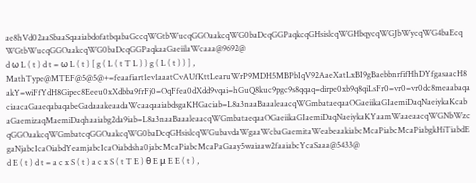ae8hVd02aaSbaaSqaaiabdofatbqabaGccqWGtbWucqGGOaakcqWG0baDcqGGPaqkcqGHsislcqWGHbqycqWGJbWycqWG4baEcqWGtbWucqGGOaakcqWG0baDcqGGPaqkaaGaeiilaWcaaa@9692@
d ω L ( t ) d t = ω L ( t ) [ g ( L ( t T L ) ) g ( L ( t ) ) ] , MathType@MTEF@5@5@+=feaafiart1ev1aaatCvAUfKttLearuWrP9MDH5MBPbIqV92AaeXatLxBI9gBaebbnrfifHhDYfgasaacH8akY=wiFfYdH8Gipec8Eeeu0xXdbba9frFj0=OqFfea0dXdd9vqai=hGuQ8kuc9pgc9s8qqaq=dirpe0xb9q8qiLsFr0=vr0=vr0dc8meaabaqaciaacaGaaeqabaqabeGadaaakeaadaWcaaqaaiabdsgaKHGaciab=L8a3naaBaaaleaacqWGmbataeqaaOGaeiikaGIaemiDaqNaeiykaKcabaGaemizaqMaemiDaqhaaiabg2da9iab=L8a3naaBaaaleaacqWGmbataeqaaOGaeiikaGIaemiDaqNaeiykaKYaamWaaeaacqWGNbWzcqGGOaakcqWGmbatcqGGOaakcqWG0baDcqGHsislcqWGubavdaWgaaWcbaGaemitaWeabeaakiabcMcaPiabcMcaPiabgkHiTiabdEgaNjabcIcaOiabdYeamjabcIcaOiabdsha0jabcMcaPiabcMcaPaGaay5waiaaw2faaiabcYcaSaaa@5433@
d E ( t ) d t = a c x S ( t ) a c x S ( t T E ) θ E μ E E ( t ) ,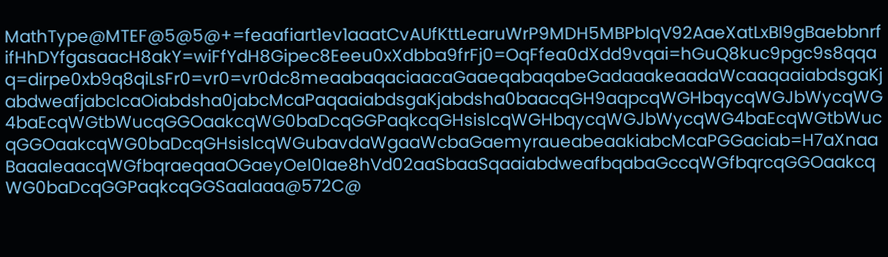MathType@MTEF@5@5@+=feaafiart1ev1aaatCvAUfKttLearuWrP9MDH5MBPbIqV92AaeXatLxBI9gBaebbnrfifHhDYfgasaacH8akY=wiFfYdH8Gipec8Eeeu0xXdbba9frFj0=OqFfea0dXdd9vqai=hGuQ8kuc9pgc9s8qqaq=dirpe0xb9q8qiLsFr0=vr0=vr0dc8meaabaqaciaacaGaaeqabaqabeGadaaakeaadaWcaaqaaiabdsgaKjabdweafjabcIcaOiabdsha0jabcMcaPaqaaiabdsgaKjabdsha0baacqGH9aqpcqWGHbqycqWGJbWycqWG4baEcqWGtbWucqGGOaakcqWG0baDcqGGPaqkcqGHsislcqWGHbqycqWGJbWycqWG4baEcqWGtbWucqGGOaakcqWG0baDcqGHsislcqWGubavdaWgaaWcbaGaemyraueabeaakiabcMcaPGGaciab=H7aXnaaBaaaleaacqWGfbqraeqaaOGaeyOeI0Iae8hVd02aaSbaaSqaaiabdweafbqabaGccqWGfbqrcqGGOaakcqWG0baDcqGGPaqkcqGGSaalaaa@572C@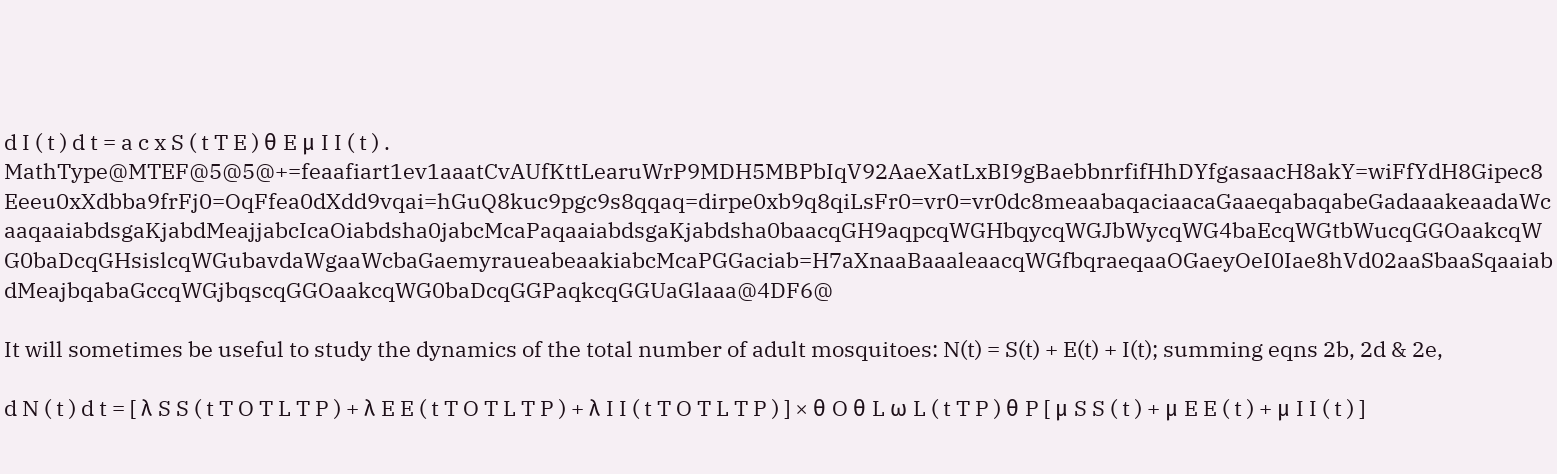d I ( t ) d t = a c x S ( t T E ) θ E μ I I ( t ) . MathType@MTEF@5@5@+=feaafiart1ev1aaatCvAUfKttLearuWrP9MDH5MBPbIqV92AaeXatLxBI9gBaebbnrfifHhDYfgasaacH8akY=wiFfYdH8Gipec8Eeeu0xXdbba9frFj0=OqFfea0dXdd9vqai=hGuQ8kuc9pgc9s8qqaq=dirpe0xb9q8qiLsFr0=vr0=vr0dc8meaabaqaciaacaGaaeqabaqabeGadaaakeaadaWcaaqaaiabdsgaKjabdMeajjabcIcaOiabdsha0jabcMcaPaqaaiabdsgaKjabdsha0baacqGH9aqpcqWGHbqycqWGJbWycqWG4baEcqWGtbWucqGGOaakcqWG0baDcqGHsislcqWGubavdaWgaaWcbaGaemyraueabeaakiabcMcaPGGaciab=H7aXnaaBaaaleaacqWGfbqraeqaaOGaeyOeI0Iae8hVd02aaSbaaSqaaiabdMeajbqabaGccqWGjbqscqGGOaakcqWG0baDcqGGPaqkcqGGUaGlaaa@4DF6@

It will sometimes be useful to study the dynamics of the total number of adult mosquitoes: N(t) = S(t) + E(t) + I(t); summing eqns 2b, 2d & 2e,

d N ( t ) d t = [ λ S S ( t T O T L T P ) + λ E E ( t T O T L T P ) + λ I I ( t T O T L T P ) ] × θ O θ L ω L ( t T P ) θ P [ μ S S ( t ) + μ E E ( t ) + μ I I ( t ) ]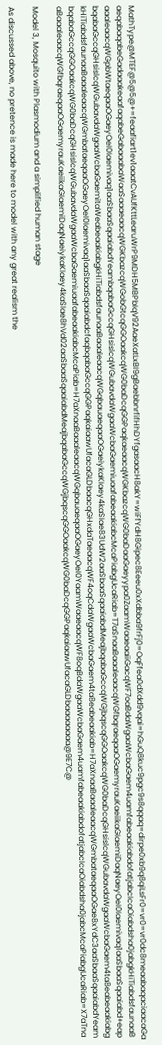MathType@MTEF@5@5@+=feaafiart1ev1aaatCvAUfKttLearuWrP9MDH5MBPbIqV92AaeXatLxBI9gBaebbnrfifHhDYfgasaacH8akY=wiFfYdH8Gipec8Eeeu0xXdbba9frFj0=OqFfea0dXdd9vqai=hGuQ8kuc9pgc9s8qqaq=dirpe0xb9q8qiLsFr0=vr0=vr0dc8meaabaqaciaacaGaaeqabaqabeGadaaakeaafaqabeGabaaabaWaaSaaaeaacqWGKbazcqWGobGtcqGGOaakcqWG0baDcqGGPaqkaeaacqWGKbazcqWG0baDaaGaeyypa0ZaamWaaeaaiiGacqWF7oaBdaWgaaWcbaGaem4uamfabeaakiabdofatjabcIcaOiabdsha0jabgkHiTiabdsfaunaaBaaaleaacqWGpbWtaeqaaOGaeyOeI0Iaemivaq1aaSbaaSqaaiabdYeambqabaGccqGHsislcqWGubavdaWgaaWcbaGaemiuaafabeaakiabcMcaPiabgUcaRiab=T7aSnaaBaaaleaacqWGfbqraeqaaOGaemyrauKaeiikaGIaemiDaqNaeyOeI0Iaemivaq1aaSbaaSqaaiabd+eapbqabaGccqGHsislcqWGubavdaWgaaWcbaGaemitaWeabeaakiabgkHiTiabdsfaunaaBaaaleaacqWGqbauaeqaaOGaeiykaKIaey4kaSIae83UdW2aaSbaaSqaaiabdMeajbqabaGccqWGjbqscqGGOaakcqWG0baDcqGHsislcqWGubavdaWgaaWcbaGaem4ta8eabeaakiabgkHiTiabdsfaunaaBaaaleaacqWGmbataeqaaOGaeyOeI0Iaemivaq1aaSbaaSqaaiabdcfaqbqabaGccqGGPaqkaiaawUfacaGLDbaacqGHxdaTaeaacqWF4oqCdaWgaaWcbaGaem4ta8eabeaakiab=H7aXnaaBaaaleaacqWGmbataeqaaOGae8xYdC3aaSbaaSqaaiabdYeambqabaGccqGGOaakcqWG0baDcqGHsislcqWGubavdaWgaaWcbaGaemiuaafabeaakiabcMcaPiab=H7aXnaaBaaaleaacqWGqbauaeqaaOGaeyOeI0YaamWaaeaacqWF8oqBdaWgaaWcbaGaem4uamfabeaakiabdofatjabcIcaOiabdsha0jabcMcaPiabgUcaRiab=X7aTnaaBaaaleaacqWGfbqraeqaaOGaemyrauKaeiikaGIaemiDaqNaeiykaKIaey4kaSIae8hVd02aaSbaaSqaaiabdMeajbqabaGccqWGjbqscqGGOaakcqWG0baDcqGGPaqkaiaawUfacaGLDbaaaaaaaa@9E7C@

Model 3, Mosquito with Plasmodium and a simplified human stage

As discussed above, no pretence is made here to model with any great realism the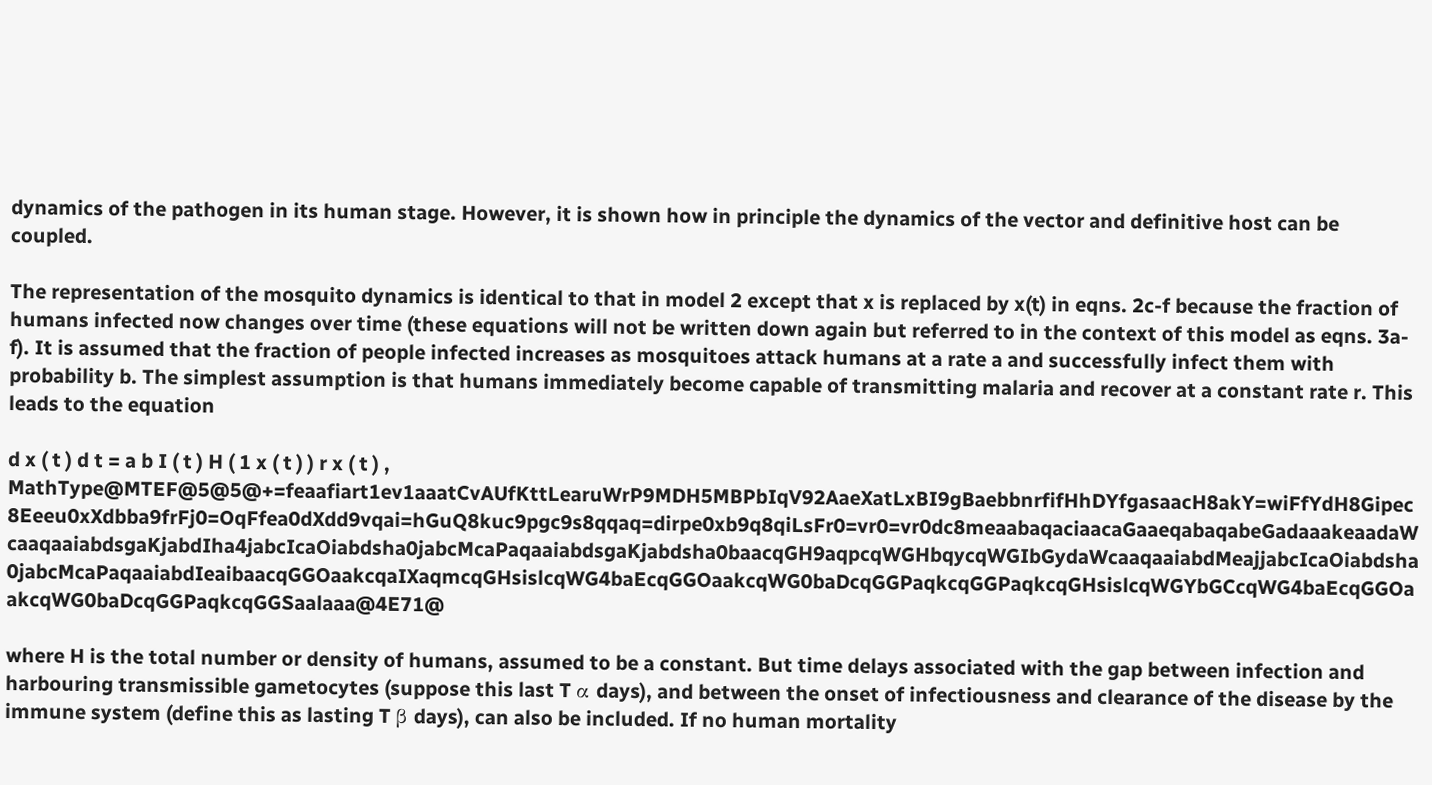dynamics of the pathogen in its human stage. However, it is shown how in principle the dynamics of the vector and definitive host can be coupled.

The representation of the mosquito dynamics is identical to that in model 2 except that x is replaced by x(t) in eqns. 2c-f because the fraction of humans infected now changes over time (these equations will not be written down again but referred to in the context of this model as eqns. 3a-f). It is assumed that the fraction of people infected increases as mosquitoes attack humans at a rate a and successfully infect them with probability b. The simplest assumption is that humans immediately become capable of transmitting malaria and recover at a constant rate r. This leads to the equation

d x ( t ) d t = a b I ( t ) H ( 1 x ( t ) ) r x ( t ) , MathType@MTEF@5@5@+=feaafiart1ev1aaatCvAUfKttLearuWrP9MDH5MBPbIqV92AaeXatLxBI9gBaebbnrfifHhDYfgasaacH8akY=wiFfYdH8Gipec8Eeeu0xXdbba9frFj0=OqFfea0dXdd9vqai=hGuQ8kuc9pgc9s8qqaq=dirpe0xb9q8qiLsFr0=vr0=vr0dc8meaabaqaciaacaGaaeqabaqabeGadaaakeaadaWcaaqaaiabdsgaKjabdIha4jabcIcaOiabdsha0jabcMcaPaqaaiabdsgaKjabdsha0baacqGH9aqpcqWGHbqycqWGIbGydaWcaaqaaiabdMeajjabcIcaOiabdsha0jabcMcaPaqaaiabdIeaibaacqGGOaakcqaIXaqmcqGHsislcqWG4baEcqGGOaakcqWG0baDcqGGPaqkcqGGPaqkcqGHsislcqWGYbGCcqWG4baEcqGGOaakcqWG0baDcqGGPaqkcqGGSaalaaa@4E71@

where H is the total number or density of humans, assumed to be a constant. But time delays associated with the gap between infection and harbouring transmissible gametocytes (suppose this last T α days), and between the onset of infectiousness and clearance of the disease by the immune system (define this as lasting T β days), can also be included. If no human mortality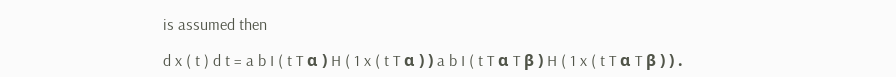is assumed then

d x ( t ) d t = a b I ( t T α ) H ( 1 x ( t T α ) ) a b I ( t T α T β ) H ( 1 x ( t T α T β ) ) .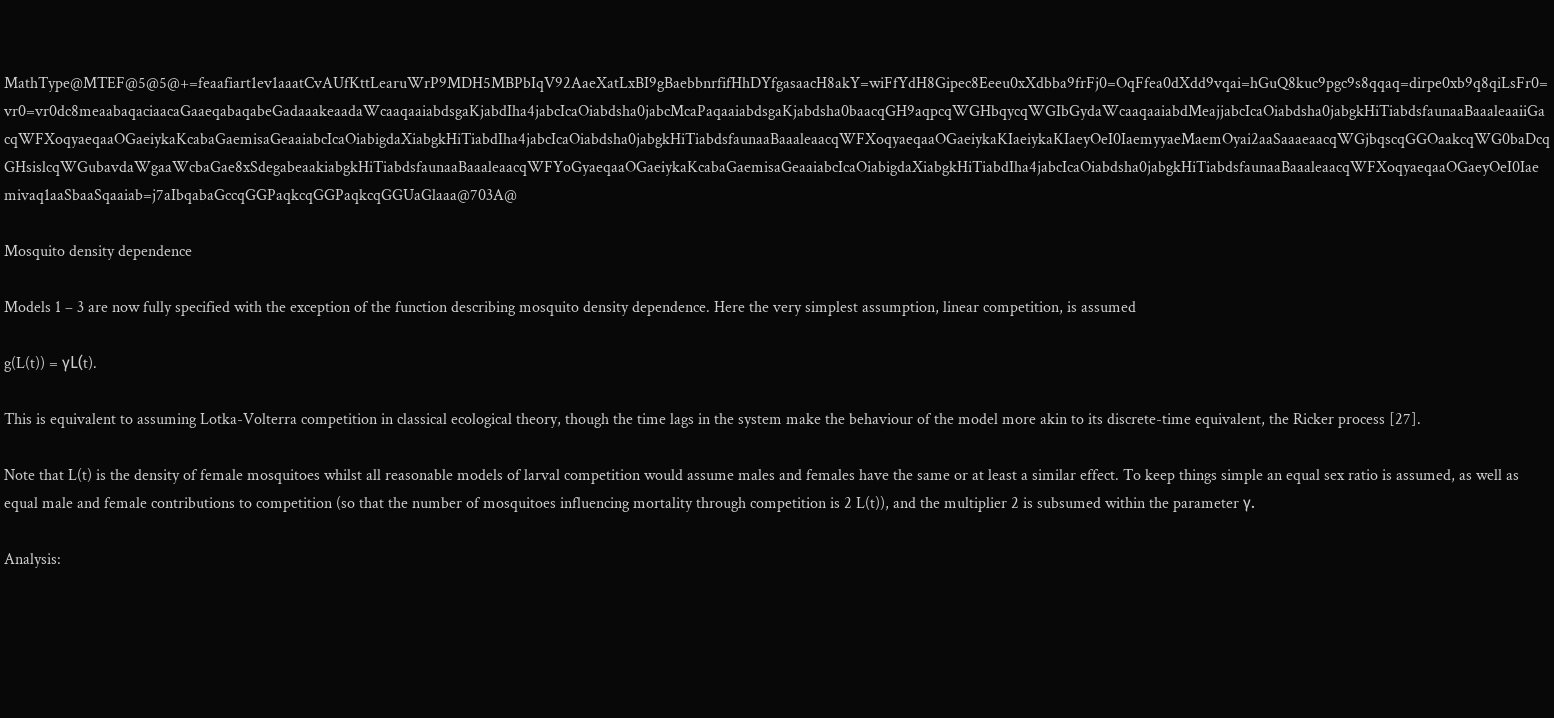MathType@MTEF@5@5@+=feaafiart1ev1aaatCvAUfKttLearuWrP9MDH5MBPbIqV92AaeXatLxBI9gBaebbnrfifHhDYfgasaacH8akY=wiFfYdH8Gipec8Eeeu0xXdbba9frFj0=OqFfea0dXdd9vqai=hGuQ8kuc9pgc9s8qqaq=dirpe0xb9q8qiLsFr0=vr0=vr0dc8meaabaqaciaacaGaaeqabaqabeGadaaakeaadaWcaaqaaiabdsgaKjabdIha4jabcIcaOiabdsha0jabcMcaPaqaaiabdsgaKjabdsha0baacqGH9aqpcqWGHbqycqWGIbGydaWcaaqaaiabdMeajjabcIcaOiabdsha0jabgkHiTiabdsfaunaaBaaaleaaiiGacqWFXoqyaeqaaOGaeiykaKcabaGaemisaGeaaiabcIcaOiabigdaXiabgkHiTiabdIha4jabcIcaOiabdsha0jabgkHiTiabdsfaunaaBaaaleaacqWFXoqyaeqaaOGaeiykaKIaeiykaKIaeyOeI0IaemyyaeMaemOyai2aaSaaaeaacqWGjbqscqGGOaakcqWG0baDcqGHsislcqWGubavdaWgaaWcbaGae8xSdegabeaakiabgkHiTiabdsfaunaaBaaaleaacqWFYoGyaeqaaOGaeiykaKcabaGaemisaGeaaiabcIcaOiabigdaXiabgkHiTiabdIha4jabcIcaOiabdsha0jabgkHiTiabdsfaunaaBaaaleaacqWFXoqyaeqaaOGaeyOeI0Iaemivaq1aaSbaaSqaaiab=j7aIbqabaGccqGGPaqkcqGGPaqkcqGGUaGlaaa@703A@

Mosquito density dependence

Models 1 – 3 are now fully specified with the exception of the function describing mosquito density dependence. Here the very simplest assumption, linear competition, is assumed

g(L(t)) = γL(t).

This is equivalent to assuming Lotka-Volterra competition in classical ecological theory, though the time lags in the system make the behaviour of the model more akin to its discrete-time equivalent, the Ricker process [27].

Note that L(t) is the density of female mosquitoes whilst all reasonable models of larval competition would assume males and females have the same or at least a similar effect. To keep things simple an equal sex ratio is assumed, as well as equal male and female contributions to competition (so that the number of mosquitoes influencing mortality through competition is 2 L(t)), and the multiplier 2 is subsumed within the parameter γ.

Analysis: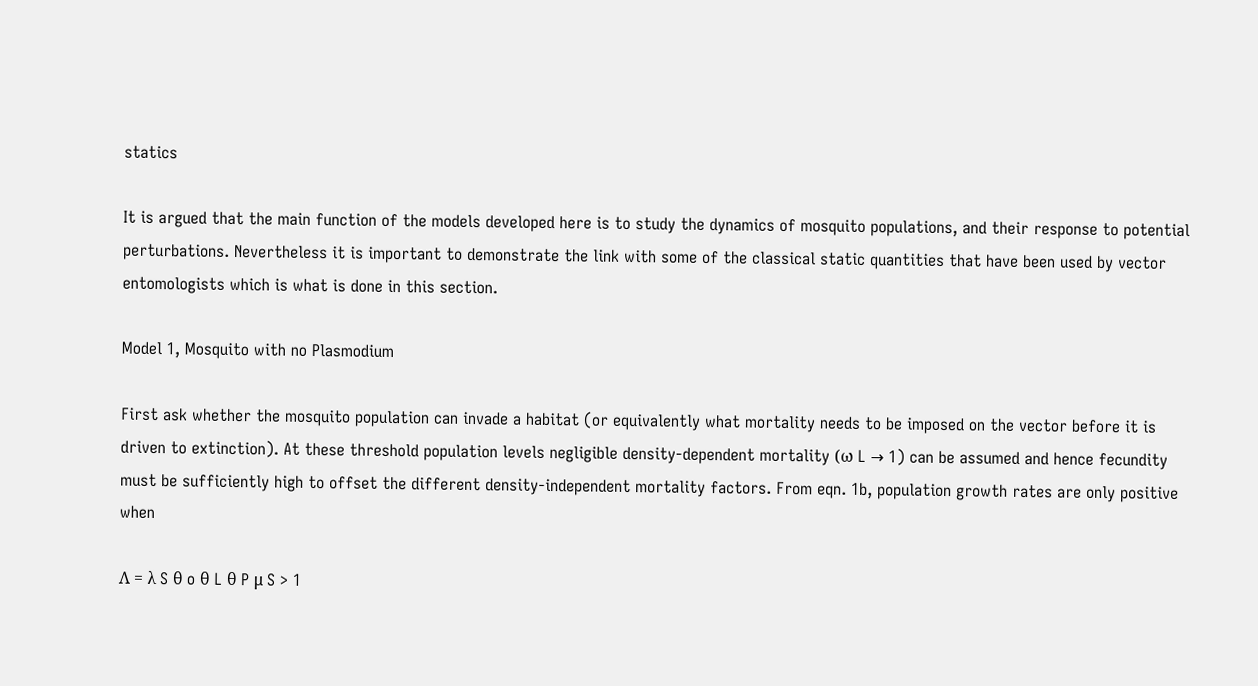statics

It is argued that the main function of the models developed here is to study the dynamics of mosquito populations, and their response to potential perturbations. Nevertheless it is important to demonstrate the link with some of the classical static quantities that have been used by vector entomologists which is what is done in this section.

Model 1, Mosquito with no Plasmodium

First ask whether the mosquito population can invade a habitat (or equivalently what mortality needs to be imposed on the vector before it is driven to extinction). At these threshold population levels negligible density-dependent mortality (ω L → 1) can be assumed and hence fecundity must be sufficiently high to offset the different density-independent mortality factors. From eqn. 1b, population growth rates are only positive when

Λ = λ S θ o θ L θ P μ S > 1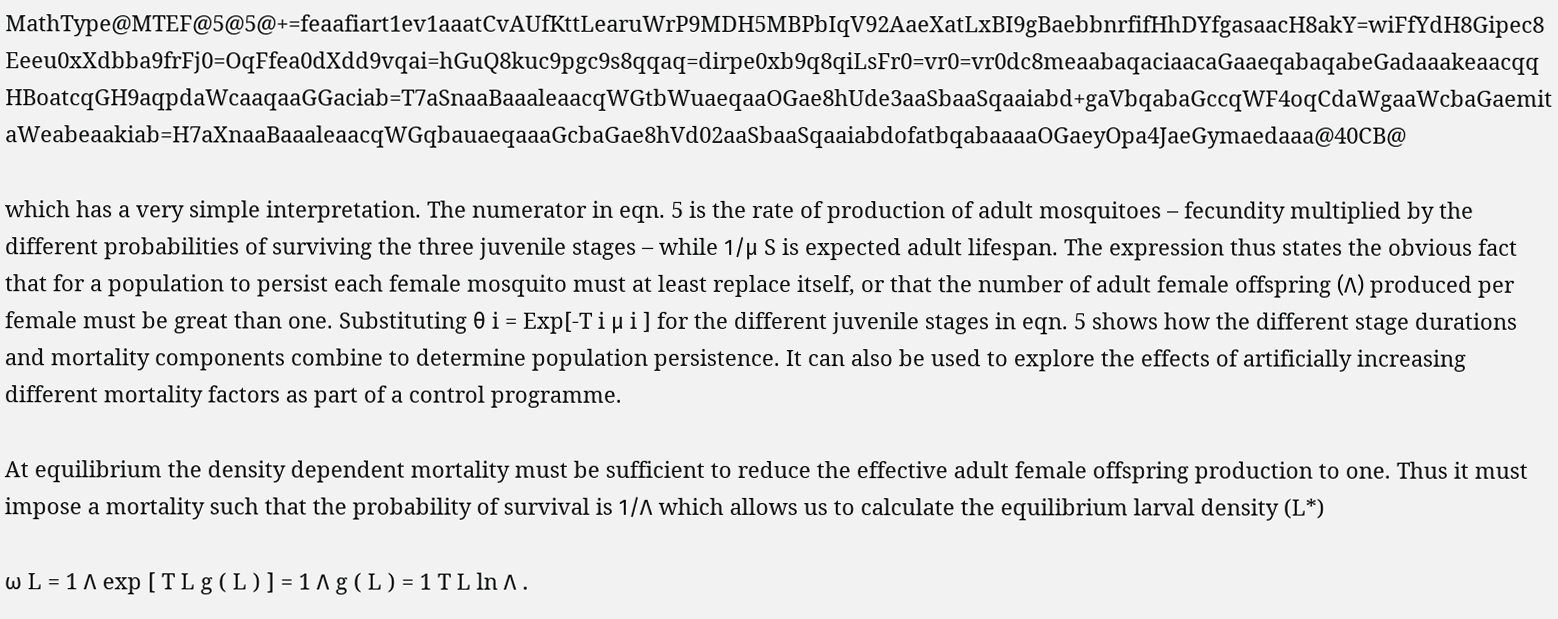MathType@MTEF@5@5@+=feaafiart1ev1aaatCvAUfKttLearuWrP9MDH5MBPbIqV92AaeXatLxBI9gBaebbnrfifHhDYfgasaacH8akY=wiFfYdH8Gipec8Eeeu0xXdbba9frFj0=OqFfea0dXdd9vqai=hGuQ8kuc9pgc9s8qqaq=dirpe0xb9q8qiLsFr0=vr0=vr0dc8meaabaqaciaacaGaaeqabaqabeGadaaakeaacqqHBoatcqGH9aqpdaWcaaqaaGGaciab=T7aSnaaBaaaleaacqWGtbWuaeqaaOGae8hUde3aaSbaaSqaaiabd+gaVbqabaGccqWF4oqCdaWgaaWcbaGaemitaWeabeaakiab=H7aXnaaBaaaleaacqWGqbauaeqaaaGcbaGae8hVd02aaSbaaSqaaiabdofatbqabaaaaOGaeyOpa4JaeGymaedaaa@40CB@

which has a very simple interpretation. The numerator in eqn. 5 is the rate of production of adult mosquitoes – fecundity multiplied by the different probabilities of surviving the three juvenile stages – while 1/μ S is expected adult lifespan. The expression thus states the obvious fact that for a population to persist each female mosquito must at least replace itself, or that the number of adult female offspring (Λ) produced per female must be great than one. Substituting θ i = Exp[-T i μ i ] for the different juvenile stages in eqn. 5 shows how the different stage durations and mortality components combine to determine population persistence. It can also be used to explore the effects of artificially increasing different mortality factors as part of a control programme.

At equilibrium the density dependent mortality must be sufficient to reduce the effective adult female offspring production to one. Thus it must impose a mortality such that the probability of survival is 1/Λ which allows us to calculate the equilibrium larval density (L*)

ω L = 1 Λ exp [ T L g ( L ) ] = 1 Λ g ( L ) = 1 T L ln Λ .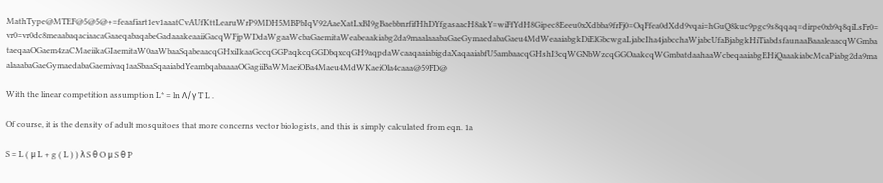MathType@MTEF@5@5@+=feaafiart1ev1aaatCvAUfKttLearuWrP9MDH5MBPbIqV92AaeXatLxBI9gBaebbnrfifHhDYfgasaacH8akY=wiFfYdH8Gipec8Eeeu0xXdbba9frFj0=OqFfea0dXdd9vqai=hGuQ8kuc9pgc9s8qqaq=dirpe0xb9q8qiLsFr0=vr0=vr0dc8meaabaqaciaacaGaaeqabaqabeGadaaakeaaiiGacqWFjpWDdaWgaaWcbaGaemitaWeabeaakiabg2da9maalaaabaGaeGymaedabaGaeu4MdWeaaiabgkDiElGbcwgaLjabcIha4jabcchaWjabcUfaBjabgkHiTiabdsfaunaaBaaaleaacqWGmbataeqaaOGaem4zaCMaeiikaGIaemitaW0aaWbaaSqabeaacqGHxiIkaaGccqGGPaqkcqGGDbqxcqGH9aqpdaWcaaqaaiabigdaXaqaaiabfU5ambaacqGHshI3cqWGNbWzcqGGOaakcqWGmbatdaahaaWcbeqaaiabgEHiQaaakiabcMcaPiabg2da9maalaaabaGaeGymaedabaGaemivaq1aaSbaaSqaaiabdYeambqabaaaaOGagiiBaWMaeiOBa4Maeu4MdWKaeiOla4caaa@59FD@

With the linear competition assumption L* = ln Λ/γ T L .

Of course, it is the density of adult mosquitoes that more concerns vector biologists, and this is simply calculated from eqn. 1a

S = L ( μ L + g ( L ) ) λ S θ O μ S θ P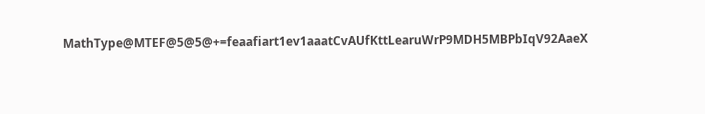MathType@MTEF@5@5@+=feaafiart1ev1aaatCvAUfKttLearuWrP9MDH5MBPbIqV92AaeX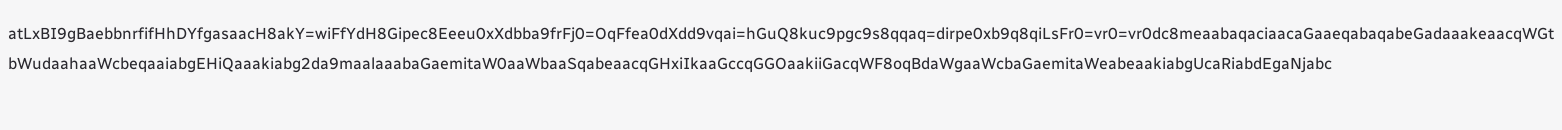atLxBI9gBaebbnrfifHhDYfgasaacH8akY=wiFfYdH8Gipec8Eeeu0xXdbba9frFj0=OqFfea0dXdd9vqai=hGuQ8kuc9pgc9s8qqaq=dirpe0xb9q8qiLsFr0=vr0=vr0dc8meaabaqaciaacaGaaeqabaqabeGadaaakeaacqWGtbWudaahaaWcbeqaaiabgEHiQaaakiabg2da9maalaaabaGaemitaW0aaWbaaSqabeaacqGHxiIkaaGccqGGOaakiiGacqWF8oqBdaWgaaWcbaGaemitaWeabeaakiabgUcaRiabdEgaNjabc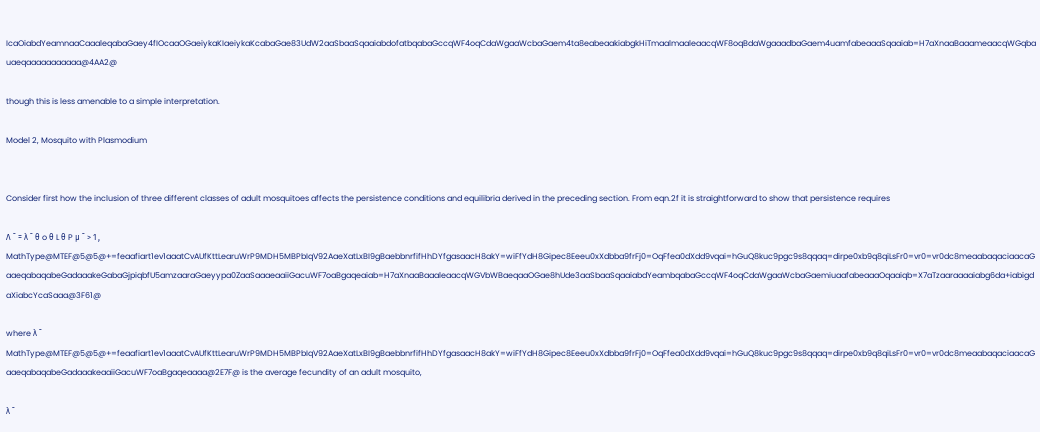IcaOiabdYeamnaaCaaaleqabaGaey4fIOcaaOGaeiykaKIaeiykaKcabaGae83UdW2aaSbaaSqaaiabdofatbqabaGccqWF4oqCdaWgaaWcbaGaem4ta8eabeaakiabgkHiTmaalmaaleaacqWF8oqBdaWgaaadbaGaem4uamfabeaaaSqaaiab=H7aXnaaBaaameaacqWGqbauaeqaaaaaaaaaaa@4AA2@

though this is less amenable to a simple interpretation.

Model 2, Mosquito with Plasmodium


Consider first how the inclusion of three different classes of adult mosquitoes affects the persistence conditions and equilibria derived in the preceding section. From eqn.2f it is straightforward to show that persistence requires

Λ ¯ = λ ¯ θ o θ L θ P μ ¯ > 1 , MathType@MTEF@5@5@+=feaafiart1ev1aaatCvAUfKttLearuWrP9MDH5MBPbIqV92AaeXatLxBI9gBaebbnrfifHhDYfgasaacH8akY=wiFfYdH8Gipec8Eeeu0xXdbba9frFj0=OqFfea0dXdd9vqai=hGuQ8kuc9pgc9s8qqaq=dirpe0xb9q8qiLsFr0=vr0=vr0dc8meaabaqaciaacaGaaeqabaqabeGadaaakeGabaGjpiqbfU5amzaaraGaeyypa0ZaaSaaaeaaiiGacuWF7oaBgaqeaiab=H7aXnaaBaaaleaacqWGVbWBaeqaaOGae8hUde3aaSbaaSqaaiabdYeambqabaGccqWF4oqCdaWgaaWcbaGaemiuaafabeaaaOqaaiqb=X7aTzaaraaaaiabg6da+iabigdaXiabcYcaSaaa@3F61@

where λ ¯ MathType@MTEF@5@5@+=feaafiart1ev1aaatCvAUfKttLearuWrP9MDH5MBPbIqV92AaeXatLxBI9gBaebbnrfifHhDYfgasaacH8akY=wiFfYdH8Gipec8Eeeu0xXdbba9frFj0=OqFfea0dXdd9vqai=hGuQ8kuc9pgc9s8qqaq=dirpe0xb9q8qiLsFr0=vr0=vr0dc8meaabaqaciaacaGaaeqabaqabeGadaaakeaaiiGacuWF7oaBgaqeaaaa@2E7F@ is the average fecundity of an adult mosquito,

λ ¯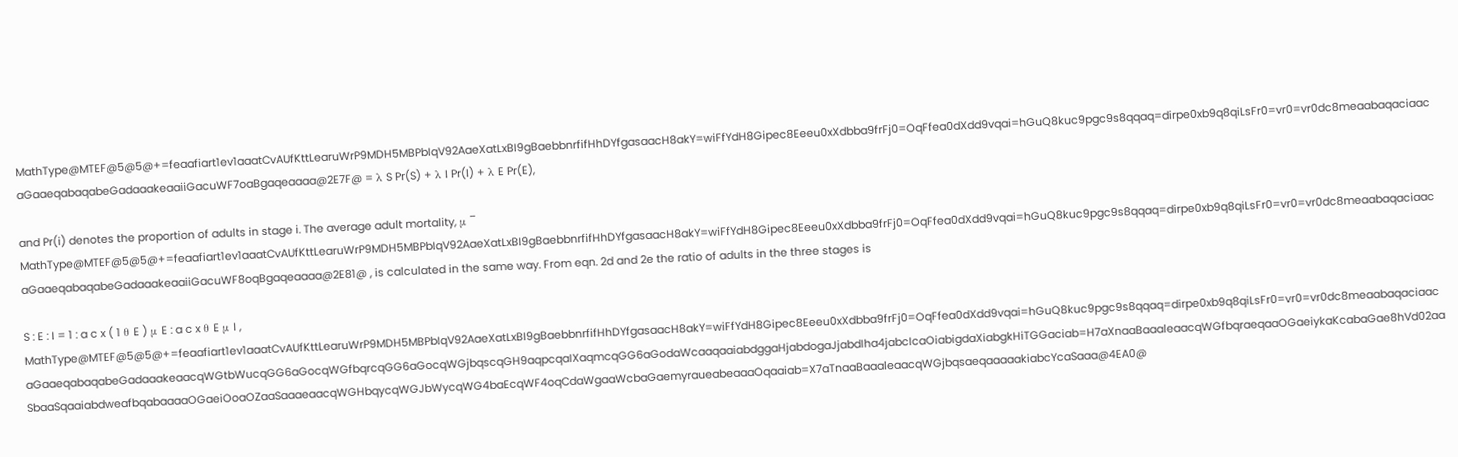MathType@MTEF@5@5@+=feaafiart1ev1aaatCvAUfKttLearuWrP9MDH5MBPbIqV92AaeXatLxBI9gBaebbnrfifHhDYfgasaacH8akY=wiFfYdH8Gipec8Eeeu0xXdbba9frFj0=OqFfea0dXdd9vqai=hGuQ8kuc9pgc9s8qqaq=dirpe0xb9q8qiLsFr0=vr0=vr0dc8meaabaqaciaacaGaaeqabaqabeGadaaakeaaiiGacuWF7oaBgaqeaaaa@2E7F@ = λ S Pr(S) + λ I Pr(I) + λ E Pr(E),

and Pr(i) denotes the proportion of adults in stage i. The average adult mortality, μ ¯ MathType@MTEF@5@5@+=feaafiart1ev1aaatCvAUfKttLearuWrP9MDH5MBPbIqV92AaeXatLxBI9gBaebbnrfifHhDYfgasaacH8akY=wiFfYdH8Gipec8Eeeu0xXdbba9frFj0=OqFfea0dXdd9vqai=hGuQ8kuc9pgc9s8qqaq=dirpe0xb9q8qiLsFr0=vr0=vr0dc8meaabaqaciaacaGaaeqabaqabeGadaaakeaaiiGacuWF8oqBgaqeaaaa@2E81@ , is calculated in the same way. From eqn. 2d and 2e the ratio of adults in the three stages is

S : E : I = 1 : a c x ( 1 θ E ) μ E : a c x θ E μ I , MathType@MTEF@5@5@+=feaafiart1ev1aaatCvAUfKttLearuWrP9MDH5MBPbIqV92AaeXatLxBI9gBaebbnrfifHhDYfgasaacH8akY=wiFfYdH8Gipec8Eeeu0xXdbba9frFj0=OqFfea0dXdd9vqai=hGuQ8kuc9pgc9s8qqaq=dirpe0xb9q8qiLsFr0=vr0=vr0dc8meaabaqaciaacaGaaeqabaqabeGadaaakeaacqWGtbWucqGG6aGocqWGfbqrcqGG6aGocqWGjbqscqGH9aqpcqaIXaqmcqGG6aGodaWcaaqaaiabdggaHjabdogaJjabdIha4jabcIcaOiabigdaXiabgkHiTGGaciab=H7aXnaaBaaaleaacqWGfbqraeqaaOGaeiykaKcabaGae8hVd02aaSbaaSqaaiabdweafbqabaaaaOGaeiOoaOZaaSaaaeaacqWGHbqycqWGJbWycqWG4baEcqWF4oqCdaWgaaWcbaGaemyraueabeaaaOqaaiab=X7aTnaaBaaaleaacqWGjbqsaeqaaaaakiabcYcaSaaa@4EA0@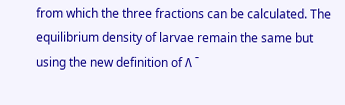from which the three fractions can be calculated. The equilibrium density of larvae remain the same but using the new definition of Λ ¯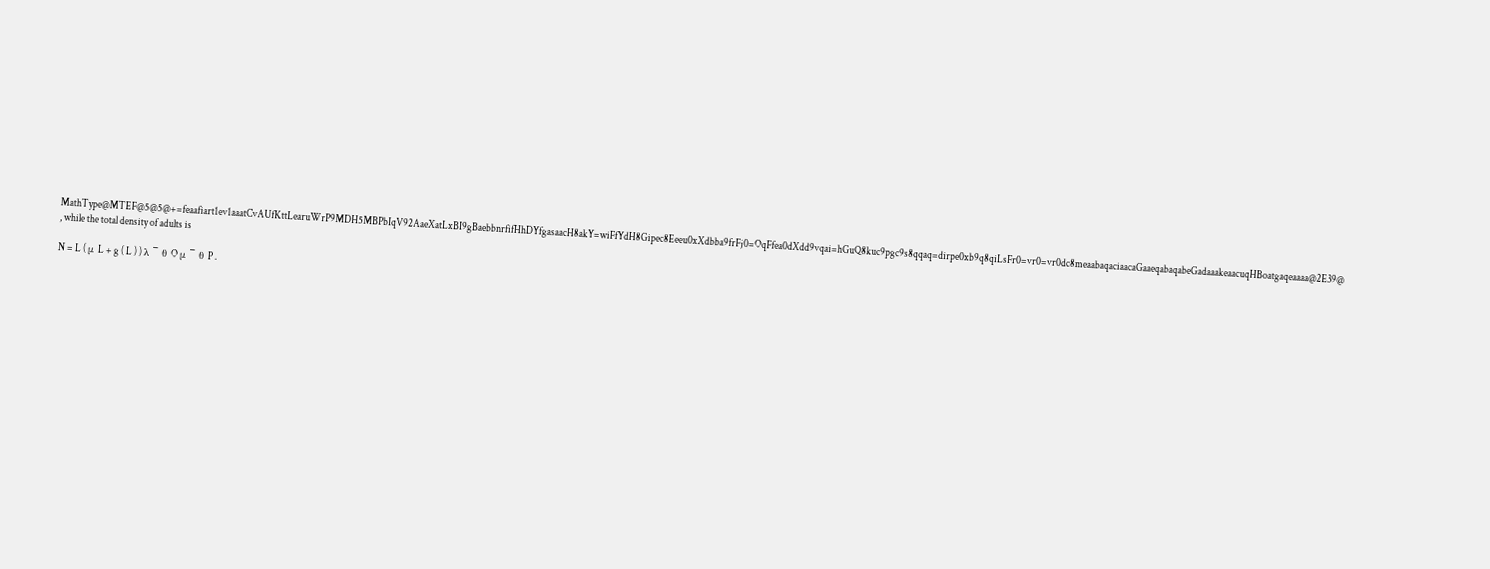MathType@MTEF@5@5@+=feaafiart1ev1aaatCvAUfKttLearuWrP9MDH5MBPbIqV92AaeXatLxBI9gBaebbnrfifHhDYfgasaacH8akY=wiFfYdH8Gipec8Eeeu0xXdbba9frFj0=OqFfea0dXdd9vqai=hGuQ8kuc9pgc9s8qqaq=dirpe0xb9q8qiLsFr0=vr0=vr0dc8meaabaqaciaacaGaaeqabaqabeGadaaakeaacuqHBoatgaqeaaaa@2E39@ , while the total density of adults is

N = L ( μ L + g ( L ) ) λ ¯ θ O μ ¯ θ P .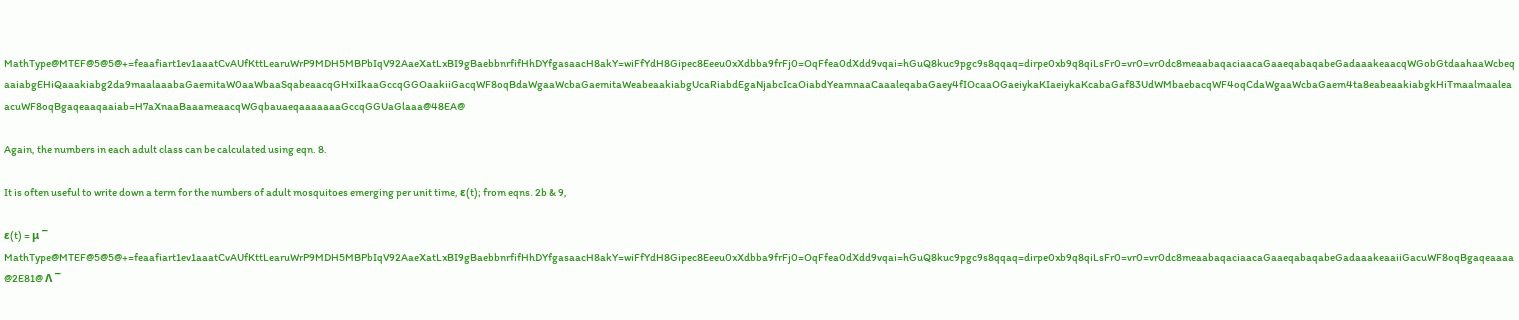MathType@MTEF@5@5@+=feaafiart1ev1aaatCvAUfKttLearuWrP9MDH5MBPbIqV92AaeXatLxBI9gBaebbnrfifHhDYfgasaacH8akY=wiFfYdH8Gipec8Eeeu0xXdbba9frFj0=OqFfea0dXdd9vqai=hGuQ8kuc9pgc9s8qqaq=dirpe0xb9q8qiLsFr0=vr0=vr0dc8meaabaqaciaacaGaaeqabaqabeGadaaakeaacqWGobGtdaahaaWcbeqaaiabgEHiQaaakiabg2da9maalaaabaGaemitaW0aaWbaaSqabeaacqGHxiIkaaGccqGGOaakiiGacqWF8oqBdaWgaaWcbaGaemitaWeabeaakiabgUcaRiabdEgaNjabcIcaOiabdYeamnaaCaaaleqabaGaey4fIOcaaOGaeiykaKIaeiykaKcabaGaf83UdWMbaebacqWF4oqCdaWgaaWcbaGaem4ta8eabeaakiabgkHiTmaalmaaleaacuWF8oqBgaqeaaqaaiab=H7aXnaaBaaameaacqWGqbauaeqaaaaaaaGccqGGUaGlaaa@48EA@

Again, the numbers in each adult class can be calculated using eqn. 8.

It is often useful to write down a term for the numbers of adult mosquitoes emerging per unit time, ε(t); from eqns. 2b & 9,

ε(t) = μ ¯ MathType@MTEF@5@5@+=feaafiart1ev1aaatCvAUfKttLearuWrP9MDH5MBPbIqV92AaeXatLxBI9gBaebbnrfifHhDYfgasaacH8akY=wiFfYdH8Gipec8Eeeu0xXdbba9frFj0=OqFfea0dXdd9vqai=hGuQ8kuc9pgc9s8qqaq=dirpe0xb9q8qiLsFr0=vr0=vr0dc8meaabaqaciaacaGaaeqabaqabeGadaaakeaaiiGacuWF8oqBgaqeaaaa@2E81@ Λ ¯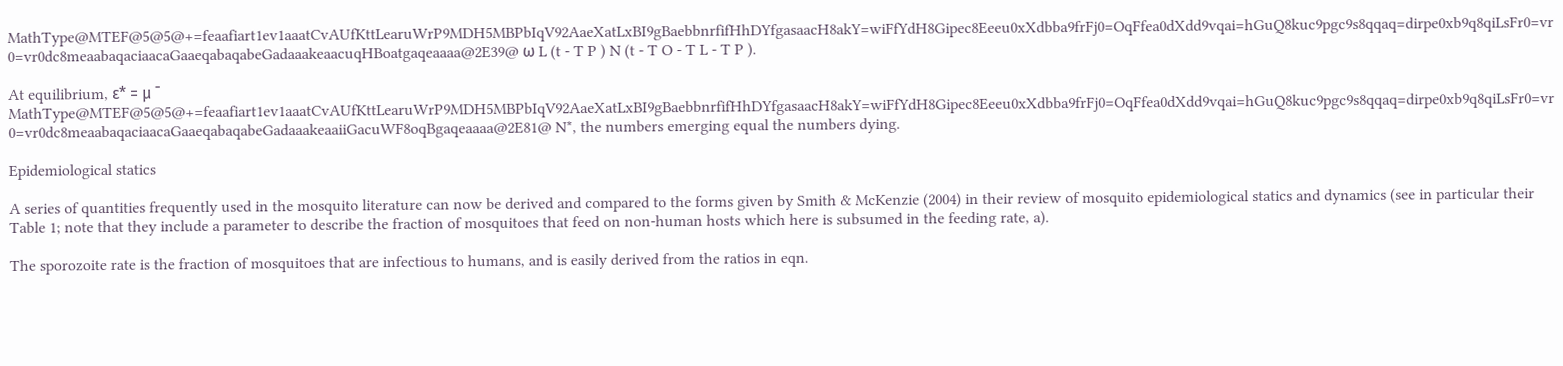MathType@MTEF@5@5@+=feaafiart1ev1aaatCvAUfKttLearuWrP9MDH5MBPbIqV92AaeXatLxBI9gBaebbnrfifHhDYfgasaacH8akY=wiFfYdH8Gipec8Eeeu0xXdbba9frFj0=OqFfea0dXdd9vqai=hGuQ8kuc9pgc9s8qqaq=dirpe0xb9q8qiLsFr0=vr0=vr0dc8meaabaqaciaacaGaaeqabaqabeGadaaakeaacuqHBoatgaqeaaaa@2E39@ ω L (t - T P ) N (t - T O - T L - T P ).

At equilibrium, ε* = μ ¯ MathType@MTEF@5@5@+=feaafiart1ev1aaatCvAUfKttLearuWrP9MDH5MBPbIqV92AaeXatLxBI9gBaebbnrfifHhDYfgasaacH8akY=wiFfYdH8Gipec8Eeeu0xXdbba9frFj0=OqFfea0dXdd9vqai=hGuQ8kuc9pgc9s8qqaq=dirpe0xb9q8qiLsFr0=vr0=vr0dc8meaabaqaciaacaGaaeqabaqabeGadaaakeaaiiGacuWF8oqBgaqeaaaa@2E81@ N*, the numbers emerging equal the numbers dying.

Epidemiological statics

A series of quantities frequently used in the mosquito literature can now be derived and compared to the forms given by Smith & McKenzie (2004) in their review of mosquito epidemiological statics and dynamics (see in particular their Table 1; note that they include a parameter to describe the fraction of mosquitoes that feed on non-human hosts which here is subsumed in the feeding rate, a).

The sporozoite rate is the fraction of mosquitoes that are infectious to humans, and is easily derived from the ratios in eqn.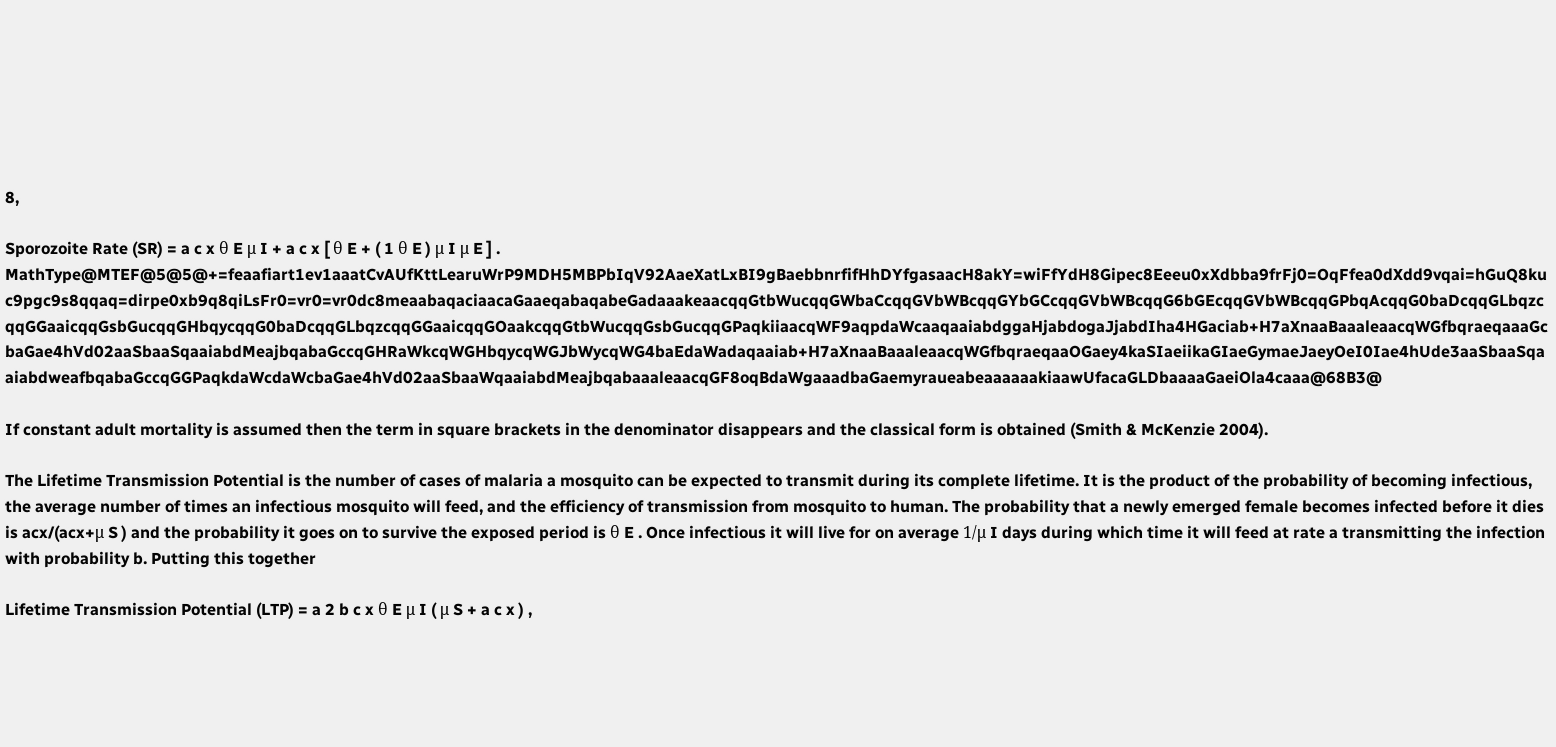8,

Sporozoite Rate (SR) = a c x θ E μ I + a c x [ θ E + ( 1 θ E ) μ I μ E ] . MathType@MTEF@5@5@+=feaafiart1ev1aaatCvAUfKttLearuWrP9MDH5MBPbIqV92AaeXatLxBI9gBaebbnrfifHhDYfgasaacH8akY=wiFfYdH8Gipec8Eeeu0xXdbba9frFj0=OqFfea0dXdd9vqai=hGuQ8kuc9pgc9s8qqaq=dirpe0xb9q8qiLsFr0=vr0=vr0dc8meaabaqaciaacaGaaeqabaqabeGadaaakeaacqqGtbWucqqGWbaCcqqGVbWBcqqGYbGCcqqGVbWBcqqG6bGEcqqGVbWBcqqGPbqAcqqG0baDcqqGLbqzcqqGGaaicqqGsbGucqqGHbqycqqG0baDcqqGLbqzcqqGGaaicqqGOaakcqqGtbWucqqGsbGucqqGPaqkiiaacqWF9aqpdaWcaaqaaiabdggaHjabdogaJjabdIha4HGaciab+H7aXnaaBaaaleaacqWGfbqraeqaaaGcbaGae4hVd02aaSbaaSqaaiabdMeajbqabaGccqGHRaWkcqWGHbqycqWGJbWycqWG4baEdaWadaqaaiab+H7aXnaaBaaaleaacqWGfbqraeqaaOGaey4kaSIaeiikaGIaeGymaeJaeyOeI0Iae4hUde3aaSbaaSqaaiabdweafbqabaGccqGGPaqkdaWcdaWcbaGae4hVd02aaSbaaWqaaiabdMeajbqabaaaleaacqGF8oqBdaWgaaadbaGaemyraueabeaaaaaakiaawUfacaGLDbaaaaGaeiOla4caaa@68B3@

If constant adult mortality is assumed then the term in square brackets in the denominator disappears and the classical form is obtained (Smith & McKenzie 2004).

The Lifetime Transmission Potential is the number of cases of malaria a mosquito can be expected to transmit during its complete lifetime. It is the product of the probability of becoming infectious, the average number of times an infectious mosquito will feed, and the efficiency of transmission from mosquito to human. The probability that a newly emerged female becomes infected before it dies is acx/(acx+μ S ) and the probability it goes on to survive the exposed period is θ E . Once infectious it will live for on average 1/μ I days during which time it will feed at rate a transmitting the infection with probability b. Putting this together

Lifetime Transmission Potential (LTP) = a 2 b c x θ E μ I ( μ S + a c x ) ,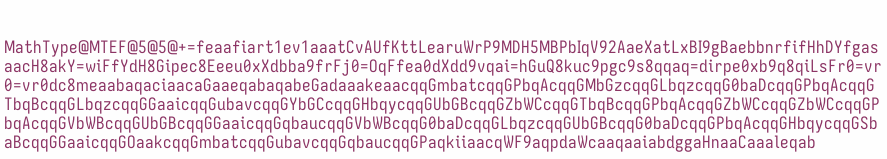MathType@MTEF@5@5@+=feaafiart1ev1aaatCvAUfKttLearuWrP9MDH5MBPbIqV92AaeXatLxBI9gBaebbnrfifHhDYfgasaacH8akY=wiFfYdH8Gipec8Eeeu0xXdbba9frFj0=OqFfea0dXdd9vqai=hGuQ8kuc9pgc9s8qqaq=dirpe0xb9q8qiLsFr0=vr0=vr0dc8meaabaqaciaacaGaaeqabaqabeGadaaakeaacqqGmbatcqqGPbqAcqqGMbGzcqqGLbqzcqqG0baDcqqGPbqAcqqGTbqBcqqGLbqzcqqGGaaicqqGubavcqqGYbGCcqqGHbqycqqGUbGBcqqGZbWCcqqGTbqBcqqGPbqAcqqGZbWCcqqGZbWCcqqGPbqAcqqGVbWBcqqGUbGBcqqGGaaicqqGqbaucqqGVbWBcqqG0baDcqqGLbqzcqqGUbGBcqqG0baDcqqGPbqAcqqGHbqycqqGSbaBcqqGGaaicqqGOaakcqqGmbatcqqGubavcqqGqbaucqqGPaqkiiaacqWF9aqpdaWcaaqaaiabdggaHnaaCaaaleqab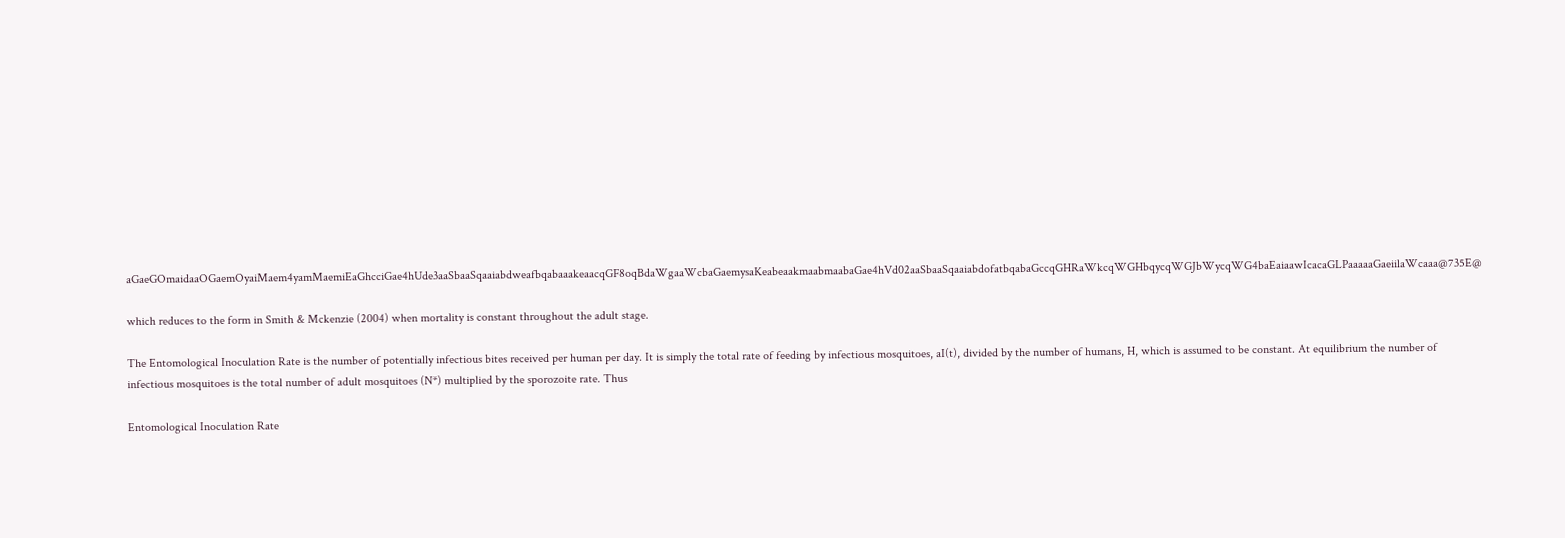aGaeGOmaidaaOGaemOyaiMaem4yamMaemiEaGhcciGae4hUde3aaSbaaSqaaiabdweafbqabaaakeaacqGF8oqBdaWgaaWcbaGaemysaKeabeaakmaabmaabaGae4hVd02aaSbaaSqaaiabdofatbqabaGccqGHRaWkcqWGHbqycqWGJbWycqWG4baEaiaawIcacaGLPaaaaaGaeiilaWcaaa@735E@

which reduces to the form in Smith & Mckenzie (2004) when mortality is constant throughout the adult stage.

The Entomological Inoculation Rate is the number of potentially infectious bites received per human per day. It is simply the total rate of feeding by infectious mosquitoes, aI(t), divided by the number of humans, H, which is assumed to be constant. At equilibrium the number of infectious mosquitoes is the total number of adult mosquitoes (N*) multiplied by the sporozoite rate. Thus

Entomological Inoculation Rate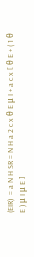(EIR)  = a N H SR = N H a 2 c x θ E μ I + a c x [ θ E + ( 1 θ E ) μ I μ E ]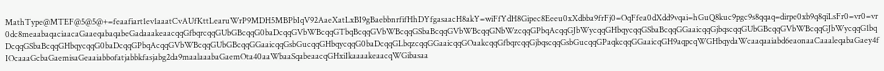MathType@MTEF@5@5@+=feaafiart1ev1aaatCvAUfKttLearuWrP9MDH5MBPbIqV92AaeXatLxBI9gBaebbnrfifHhDYfgasaacH8akY=wiFfYdH8Gipec8Eeeu0xXdbba9frFj0=OqFfea0dXdd9vqai=hGuQ8kuc9pgc9s8qqaq=dirpe0xb9q8qiLsFr0=vr0=vr0dc8meaabaqaciaacaGaaeqabaqabeGadaaakeaacqqGfbqrcqqGUbGBcqqG0baDcqqGVbWBcqqGTbqBcqqGVbWBcqqGSbaBcqqGVbWBcqqGNbWzcqqGPbqAcqqGJbWycqqGHbqycqqGSbaBcqqGGaaicqqGjbqscqqGUbGBcqqGVbWBcqqGJbWycqqG1bqDcqqGSbaBcqqGHbqycqqG0baDcqqGPbqAcqqGVbWBcqqGUbGBcqqGGaaicqqGsbGucqqGHbqycqqG0baDcqqGLbqzcqqGGaaicqqGOaakcqqGfbqrcqqGjbqscqqGsbGucqqGPaqkcqqGGaaicqGH9aqpcqWGHbqydaWcaaqaaiabd6eaonaaCaaaleqabaGaey4fIOcaaaGcbaGaemisaGeaaiabbofatjabbkfasjabg2da9maalaaabaGaemOta40aaWbaaSqabeaacqGHxiIkaaaakeaacqWGibasaa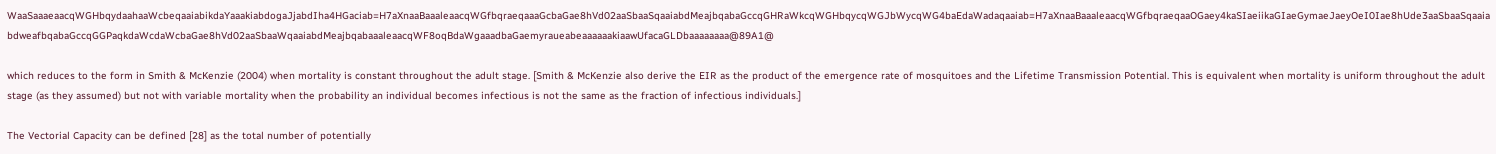WaaSaaaeaacqWGHbqydaahaaWcbeqaaiabikdaYaaakiabdogaJjabdIha4HGaciab=H7aXnaaBaaaleaacqWGfbqraeqaaaGcbaGae8hVd02aaSbaaSqaaiabdMeajbqabaGccqGHRaWkcqWGHbqycqWGJbWycqWG4baEdaWadaqaaiab=H7aXnaaBaaaleaacqWGfbqraeqaaOGaey4kaSIaeiikaGIaeGymaeJaeyOeI0Iae8hUde3aaSbaaSqaaiabdweafbqabaGccqGGPaqkdaWcdaWcbaGae8hVd02aaSbaaWqaaiabdMeajbqabaaaleaacqWF8oqBdaWgaaadbaGaemyraueabeaaaaaakiaawUfacaGLDbaaaaaaaa@89A1@

which reduces to the form in Smith & McKenzie (2004) when mortality is constant throughout the adult stage. [Smith & McKenzie also derive the EIR as the product of the emergence rate of mosquitoes and the Lifetime Transmission Potential. This is equivalent when mortality is uniform throughout the adult stage (as they assumed) but not with variable mortality when the probability an individual becomes infectious is not the same as the fraction of infectious individuals.]

The Vectorial Capacity can be defined [28] as the total number of potentially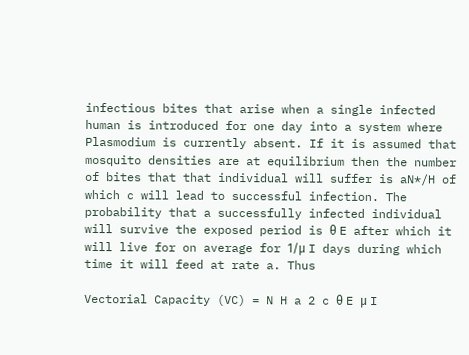infectious bites that arise when a single infected human is introduced for one day into a system where Plasmodium is currently absent. If it is assumed that mosquito densities are at equilibrium then the number of bites that that individual will suffer is aN*/H of which c will lead to successful infection. The probability that a successfully infected individual will survive the exposed period is θ E after which it will live for on average for 1/μ I days during which time it will feed at rate a. Thus

Vectorial Capacity (VC) = N H a 2 c θ E μ I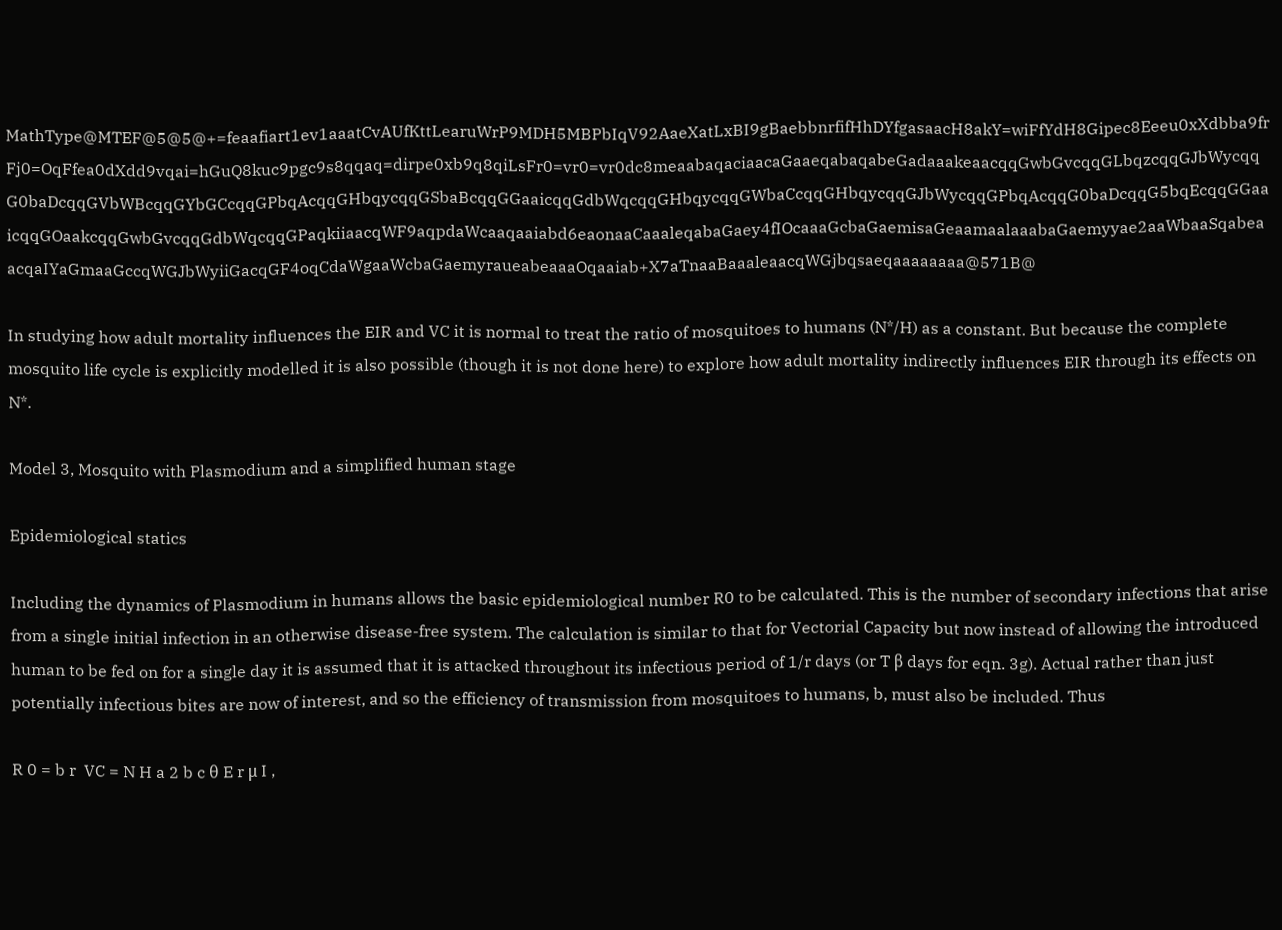MathType@MTEF@5@5@+=feaafiart1ev1aaatCvAUfKttLearuWrP9MDH5MBPbIqV92AaeXatLxBI9gBaebbnrfifHhDYfgasaacH8akY=wiFfYdH8Gipec8Eeeu0xXdbba9frFj0=OqFfea0dXdd9vqai=hGuQ8kuc9pgc9s8qqaq=dirpe0xb9q8qiLsFr0=vr0=vr0dc8meaabaqaciaacaGaaeqabaqabeGadaaakeaacqqGwbGvcqqGLbqzcqqGJbWycqqG0baDcqqGVbWBcqqGYbGCcqqGPbqAcqqGHbqycqqGSbaBcqqGGaaicqqGdbWqcqqGHbqycqqGWbaCcqqGHbqycqqGJbWycqqGPbqAcqqG0baDcqqG5bqEcqqGGaaicqqGOaakcqqGwbGvcqqGdbWqcqqGPaqkiiaacqWF9aqpdaWcaaqaaiabd6eaonaaCaaaleqabaGaey4fIOcaaaGcbaGaemisaGeaamaalaaabaGaemyyae2aaWbaaSqabeaacqaIYaGmaaGccqWGJbWyiiGacqGF4oqCdaWgaaWcbaGaemyraueabeaaaOqaaiab+X7aTnaaBaaaleaacqWGjbqsaeqaaaaaaaa@571B@

In studying how adult mortality influences the EIR and VC it is normal to treat the ratio of mosquitoes to humans (N*/H) as a constant. But because the complete mosquito life cycle is explicitly modelled it is also possible (though it is not done here) to explore how adult mortality indirectly influences EIR through its effects on N*.

Model 3, Mosquito with Plasmodium and a simplified human stage

Epidemiological statics

Including the dynamics of Plasmodium in humans allows the basic epidemiological number R0 to be calculated. This is the number of secondary infections that arise from a single initial infection in an otherwise disease-free system. The calculation is similar to that for Vectorial Capacity but now instead of allowing the introduced human to be fed on for a single day it is assumed that it is attacked throughout its infectious period of 1/r days (or T β days for eqn. 3g). Actual rather than just potentially infectious bites are now of interest, and so the efficiency of transmission from mosquitoes to humans, b, must also be included. Thus

R 0 = b r  VC = N H a 2 b c θ E r μ I ,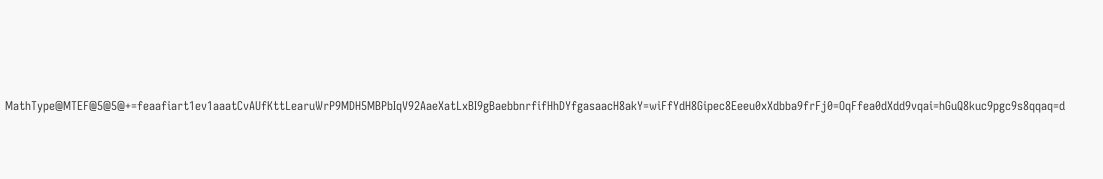MathType@MTEF@5@5@+=feaafiart1ev1aaatCvAUfKttLearuWrP9MDH5MBPbIqV92AaeXatLxBI9gBaebbnrfifHhDYfgasaacH8akY=wiFfYdH8Gipec8Eeeu0xXdbba9frFj0=OqFfea0dXdd9vqai=hGuQ8kuc9pgc9s8qqaq=d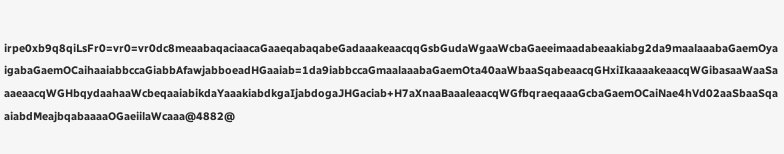irpe0xb9q8qiLsFr0=vr0=vr0dc8meaabaqaciaacaGaaeqabaqabeGadaaakeaacqqGsbGudaWgaaWcbaGaeeimaadabeaakiabg2da9maalaaabaGaemOyaigabaGaemOCaihaaiabbccaGiabbAfawjabboeadHGaaiab=1da9iabbccaGmaalaaabaGaemOta40aaWbaaSqabeaacqGHxiIkaaaakeaacqWGibasaaWaaSaaaeaacqWGHbqydaahaaWcbeqaaiabikdaYaaakiabdkgaIjabdogaJHGaciab+H7aXnaaBaaaleaacqWGfbqraeqaaaGcbaGaemOCaiNae4hVd02aaSbaaSqaaiabdMeajbqabaaaaOGaeiilaWcaaa@4882@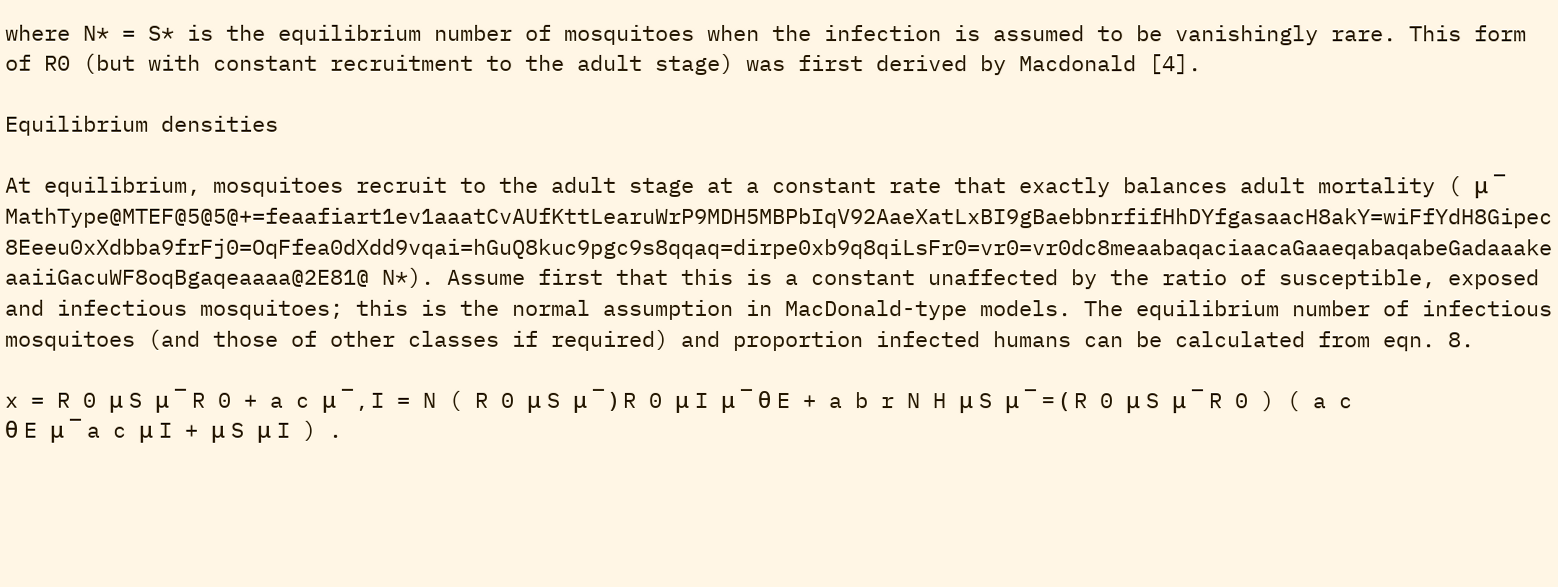where N* = S* is the equilibrium number of mosquitoes when the infection is assumed to be vanishingly rare. This form of R0 (but with constant recruitment to the adult stage) was first derived by Macdonald [4].

Equilibrium densities

At equilibrium, mosquitoes recruit to the adult stage at a constant rate that exactly balances adult mortality ( μ ¯ MathType@MTEF@5@5@+=feaafiart1ev1aaatCvAUfKttLearuWrP9MDH5MBPbIqV92AaeXatLxBI9gBaebbnrfifHhDYfgasaacH8akY=wiFfYdH8Gipec8Eeeu0xXdbba9frFj0=OqFfea0dXdd9vqai=hGuQ8kuc9pgc9s8qqaq=dirpe0xb9q8qiLsFr0=vr0=vr0dc8meaabaqaciaacaGaaeqabaqabeGadaaakeaaiiGacuWF8oqBgaqeaaaa@2E81@ N*). Assume first that this is a constant unaffected by the ratio of susceptible, exposed and infectious mosquitoes; this is the normal assumption in MacDonald-type models. The equilibrium number of infectious mosquitoes (and those of other classes if required) and proportion infected humans can be calculated from eqn. 8.

x = R 0 μ S μ ¯ R 0 + a c μ ¯ , I = N ( R 0 μ S μ ¯ ) R 0 μ I μ ¯ θ E + a b r N H μ S μ ¯ = ( R 0 μ S μ ¯ R 0 ) ( a c θ E μ ¯ a c μ I + μ S μ I ) .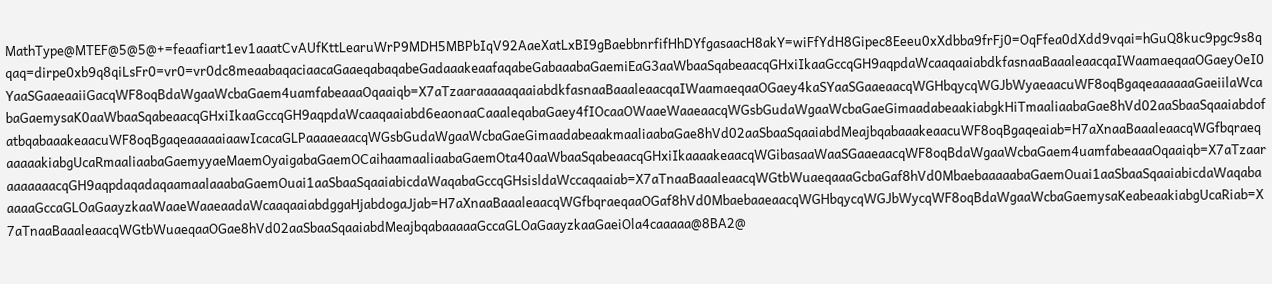MathType@MTEF@5@5@+=feaafiart1ev1aaatCvAUfKttLearuWrP9MDH5MBPbIqV92AaeXatLxBI9gBaebbnrfifHhDYfgasaacH8akY=wiFfYdH8Gipec8Eeeu0xXdbba9frFj0=OqFfea0dXdd9vqai=hGuQ8kuc9pgc9s8qqaq=dirpe0xb9q8qiLsFr0=vr0=vr0dc8meaabaqaciaacaGaaeqabaqabeGadaaakeaafaqabeGabaaabaGaemiEaG3aaWbaaSqabeaacqGHxiIkaaGccqGH9aqpdaWcaaqaaiabdkfasnaaBaaaleaacqaIWaamaeqaaOGaeyOeI0YaaSGaaeaaiiGacqWF8oqBdaWgaaWcbaGaem4uamfabeaaaOqaaiqb=X7aTzaaraaaaaqaaiabdkfasnaaBaaaleaacqaIWaamaeqaaOGaey4kaSYaaSGaaeaacqWGHbqycqWGJbWyaeaacuWF8oqBgaqeaaaaaaGaeiilaWcabaGaemysaK0aaWbaaSqabeaacqGHxiIkaaGccqGH9aqpdaWcaaqaaiabd6eaonaaCaaaleqabaGaey4fIOcaaOWaaeWaaeaacqWGsbGudaWgaaWcbaGaeGimaadabeaakiabgkHiTmaaliaabaGae8hVd02aaSbaaSqaaiabdofatbqabaaakeaacuWF8oqBgaqeaaaaaiaawIcacaGLPaaaaeaacqWGsbGudaWgaaWcbaGaeGimaadabeaakmaaliaabaGae8hVd02aaSbaaSqaaiabdMeajbqabaaakeaacuWF8oqBgaqeaiab=H7aXnaaBaaaleaacqWGfbqraeqaaaaakiabgUcaRmaaliaabaGaemyyaeMaemOyaigabaGaemOCaihaamaaliaabaGaemOta40aaWbaaSqabeaacqGHxiIkaaaakeaacqWGibasaaWaaSGaaeaacqWF8oqBdaWgaaWcbaGaem4uamfabeaaaOqaaiqb=X7aTzaaraaaaaaacqGH9aqpdaqadaqaamaalaaabaGaemOuai1aaSbaaSqaaiabicdaWaqabaGccqGHsisldaWccaqaaiab=X7aTnaaBaaaleaacqWGtbWuaeqaaaGcbaGaf8hVd0MbaebaaaaabaGaemOuai1aaSbaaSqaaiabicdaWaqabaaaaaGccaGLOaGaayzkaaWaaeWaaeaadaWcaaqaaiabdggaHjabdogaJjab=H7aXnaaBaaaleaacqWGfbqraeqaaOGaf8hVd0MbaebaaeaacqWGHbqycqWGJbWycqWF8oqBdaWgaaWcbaGaemysaKeabeaakiabgUcaRiab=X7aTnaaBaaaleaacqWGtbWuaeqaaOGae8hVd02aaSbaaSqaaiabdMeajbqabaaaaaGccaGLOaGaayzkaaGaeiOla4caaaaa@8BA2@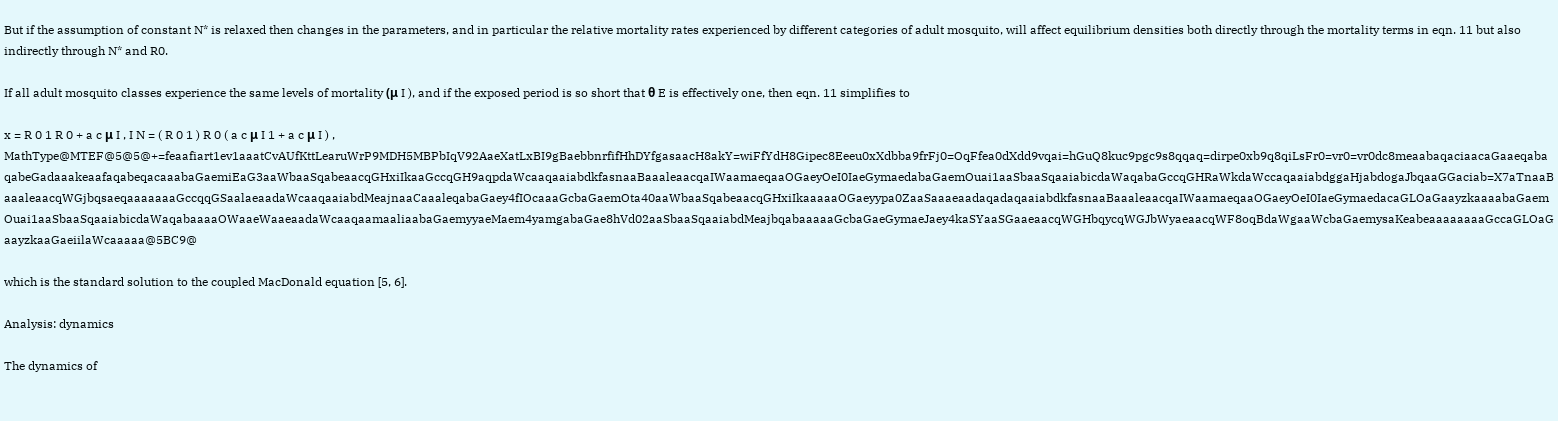But if the assumption of constant N* is relaxed then changes in the parameters, and in particular the relative mortality rates experienced by different categories of adult mosquito, will affect equilibrium densities both directly through the mortality terms in eqn. 11 but also indirectly through N* and R0.

If all adult mosquito classes experience the same levels of mortality (μ I ), and if the exposed period is so short that θ E is effectively one, then eqn. 11 simplifies to

x = R 0 1 R 0 + a c μ I , I N = ( R 0 1 ) R 0 ( a c μ I 1 + a c μ I ) , MathType@MTEF@5@5@+=feaafiart1ev1aaatCvAUfKttLearuWrP9MDH5MBPbIqV92AaeXatLxBI9gBaebbnrfifHhDYfgasaacH8akY=wiFfYdH8Gipec8Eeeu0xXdbba9frFj0=OqFfea0dXdd9vqai=hGuQ8kuc9pgc9s8qqaq=dirpe0xb9q8qiLsFr0=vr0=vr0dc8meaabaqaciaacaGaaeqabaqabeGadaaakeaafaqabeqacaaabaGaemiEaG3aaWbaaSqabeaacqGHxiIkaaGccqGH9aqpdaWcaaqaaiabdkfasnaaBaaaleaacqaIWaamaeqaaOGaeyOeI0IaeGymaedabaGaemOuai1aaSbaaSqaaiabicdaWaqabaGccqGHRaWkdaWccaqaaiabdggaHjabdogaJbqaaGGaciab=X7aTnaaBaaaleaacqWGjbqsaeqaaaaaaaGccqqGSaalaeaadaWcaaqaaiabdMeajnaaCaaaleqabaGaey4fIOcaaaGcbaGaemOta40aaWbaaSqabeaacqGHxiIkaaaaaOGaeyypa0ZaaSaaaeaadaqadaqaaiabdkfasnaaBaaaleaacqaIWaamaeqaaOGaeyOeI0IaeGymaedacaGLOaGaayzkaaaabaGaemOuai1aaSbaaSqaaiabicdaWaqabaaaaOWaaeWaaeaadaWcaaqaamaaliaabaGaemyyaeMaem4yamgabaGae8hVd02aaSbaaSqaaiabdMeajbqabaaaaaGcbaGaeGymaeJaey4kaSYaaSGaaeaacqWGHbqycqWGJbWyaeaacqWF8oqBdaWgaaWcbaGaemysaKeabeaaaaaaaaGccaGLOaGaayzkaaGaeiilaWcaaaaa@5BC9@

which is the standard solution to the coupled MacDonald equation [5, 6].

Analysis: dynamics

The dynamics of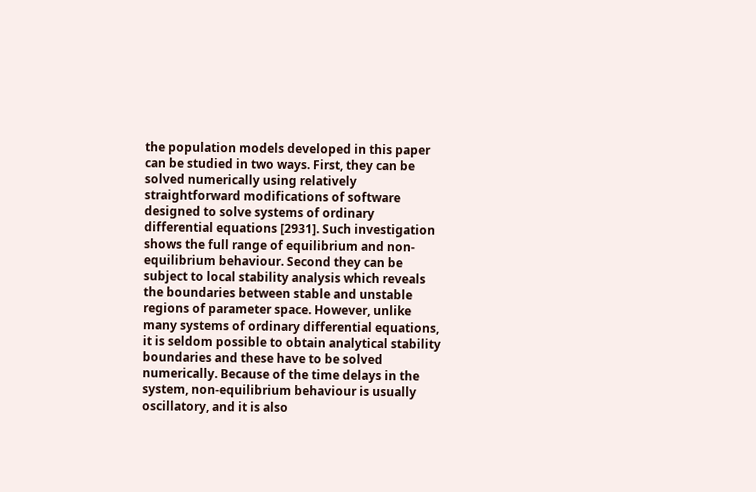the population models developed in this paper can be studied in two ways. First, they can be solved numerically using relatively straightforward modifications of software designed to solve systems of ordinary differential equations [2931]. Such investigation shows the full range of equilibrium and non-equilibrium behaviour. Second they can be subject to local stability analysis which reveals the boundaries between stable and unstable regions of parameter space. However, unlike many systems of ordinary differential equations, it is seldom possible to obtain analytical stability boundaries and these have to be solved numerically. Because of the time delays in the system, non-equilibrium behaviour is usually oscillatory, and it is also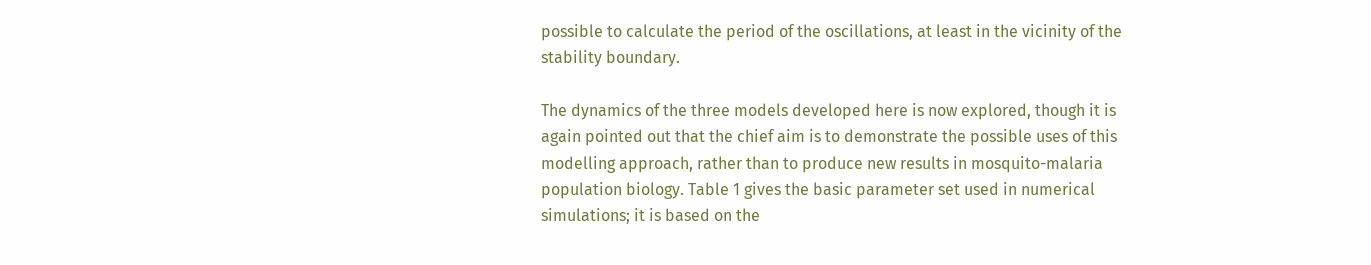possible to calculate the period of the oscillations, at least in the vicinity of the stability boundary.

The dynamics of the three models developed here is now explored, though it is again pointed out that the chief aim is to demonstrate the possible uses of this modelling approach, rather than to produce new results in mosquito-malaria population biology. Table 1 gives the basic parameter set used in numerical simulations; it is based on the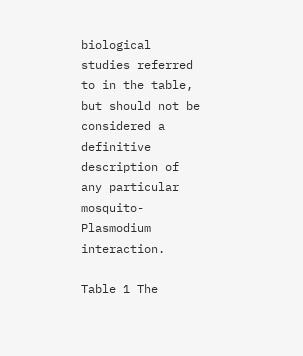biological studies referred to in the table, but should not be considered a definitive description of any particular mosquito-Plasmodium interaction.

Table 1 The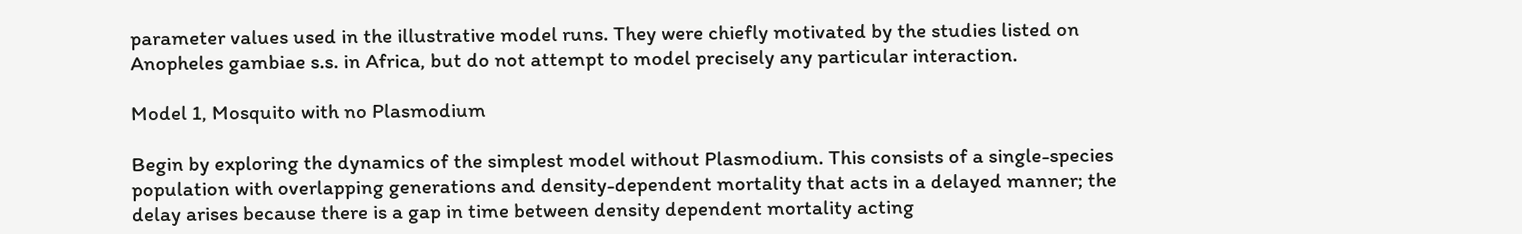parameter values used in the illustrative model runs. They were chiefly motivated by the studies listed on Anopheles gambiae s.s. in Africa, but do not attempt to model precisely any particular interaction.

Model 1, Mosquito with no Plasmodium

Begin by exploring the dynamics of the simplest model without Plasmodium. This consists of a single-species population with overlapping generations and density-dependent mortality that acts in a delayed manner; the delay arises because there is a gap in time between density dependent mortality acting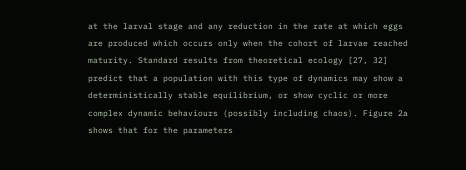at the larval stage and any reduction in the rate at which eggs are produced which occurs only when the cohort of larvae reached maturity. Standard results from theoretical ecology [27, 32] predict that a population with this type of dynamics may show a deterministically stable equilibrium, or show cyclic or more complex dynamic behaviours (possibly including chaos). Figure 2a shows that for the parameters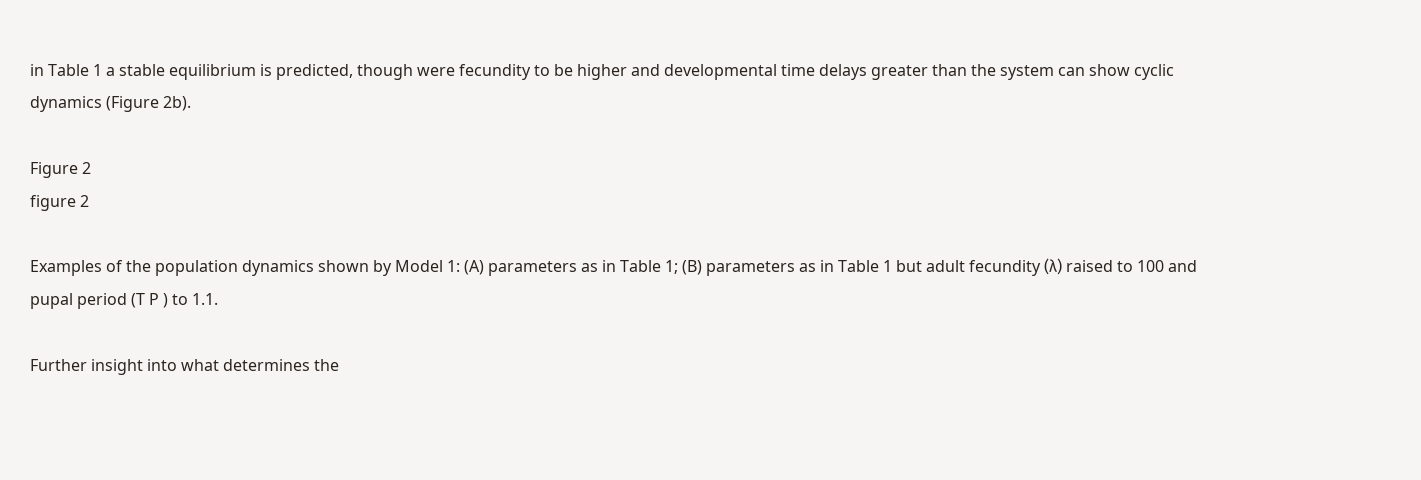in Table 1 a stable equilibrium is predicted, though were fecundity to be higher and developmental time delays greater than the system can show cyclic dynamics (Figure 2b).

Figure 2
figure 2

Examples of the population dynamics shown by Model 1: (A) parameters as in Table 1; (B) parameters as in Table 1 but adult fecundity (λ) raised to 100 and pupal period (T P ) to 1.1.

Further insight into what determines the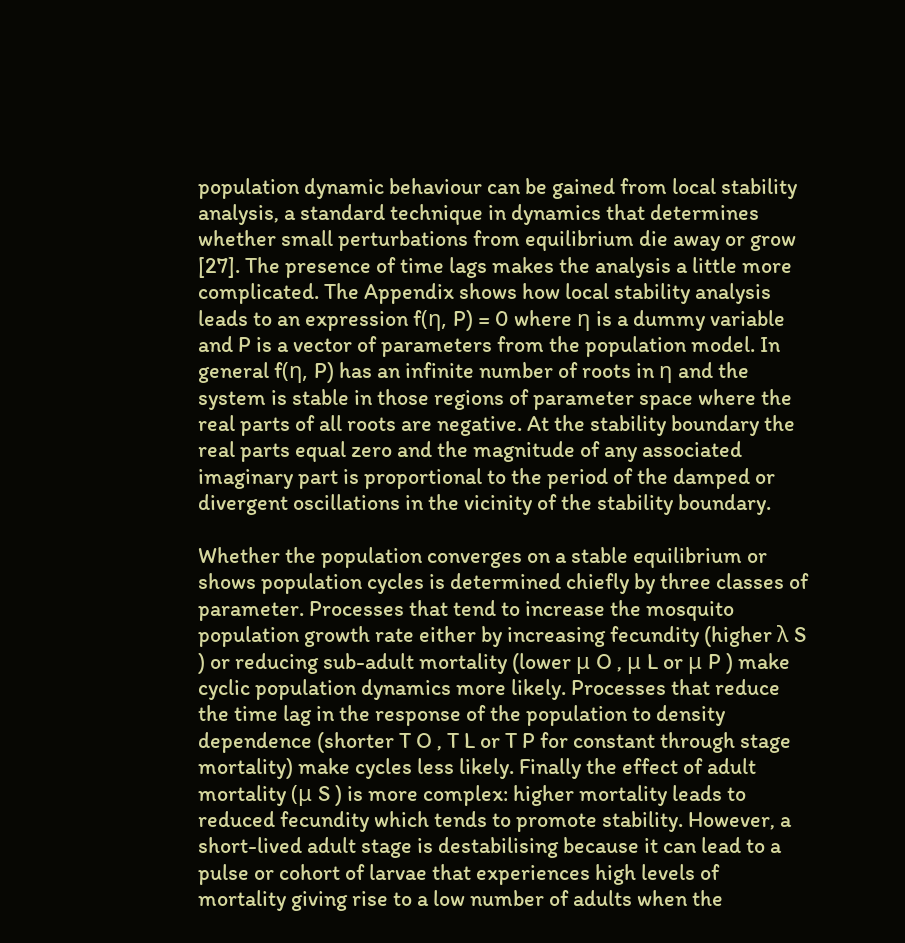population dynamic behaviour can be gained from local stability analysis, a standard technique in dynamics that determines whether small perturbations from equilibrium die away or grow [27]. The presence of time lags makes the analysis a little more complicated. The Appendix shows how local stability analysis leads to an expression f(η, P) = 0 where η is a dummy variable and P is a vector of parameters from the population model. In general f(η, P) has an infinite number of roots in η and the system is stable in those regions of parameter space where the real parts of all roots are negative. At the stability boundary the real parts equal zero and the magnitude of any associated imaginary part is proportional to the period of the damped or divergent oscillations in the vicinity of the stability boundary.

Whether the population converges on a stable equilibrium or shows population cycles is determined chiefly by three classes of parameter. Processes that tend to increase the mosquito population growth rate either by increasing fecundity (higher λ S ) or reducing sub-adult mortality (lower μ O , μ L or μ P ) make cyclic population dynamics more likely. Processes that reduce the time lag in the response of the population to density dependence (shorter T O , T L or T P for constant through stage mortality) make cycles less likely. Finally the effect of adult mortality (μ S ) is more complex: higher mortality leads to reduced fecundity which tends to promote stability. However, a short-lived adult stage is destabilising because it can lead to a pulse or cohort of larvae that experiences high levels of mortality giving rise to a low number of adults when the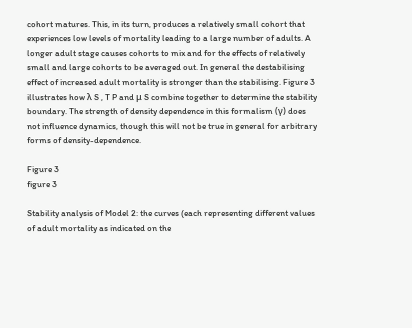cohort matures. This, in its turn, produces a relatively small cohort that experiences low levels of mortality leading to a large number of adults. A longer adult stage causes cohorts to mix and for the effects of relatively small and large cohorts to be averaged out. In general the destabilising effect of increased adult mortality is stronger than the stabilising. Figure 3 illustrates how λ S , T P and μ S combine together to determine the stability boundary. The strength of density dependence in this formalism (γ) does not influence dynamics, though this will not be true in general for arbitrary forms of density-dependence.

Figure 3
figure 3

Stability analysis of Model 2: the curves (each representing different values of adult mortality as indicated on the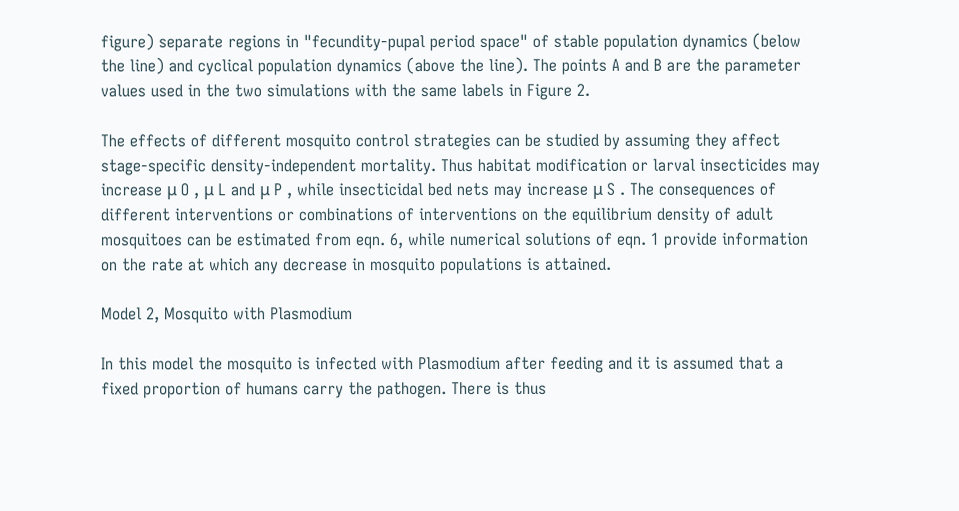figure) separate regions in "fecundity-pupal period space" of stable population dynamics (below the line) and cyclical population dynamics (above the line). The points A and B are the parameter values used in the two simulations with the same labels in Figure 2.

The effects of different mosquito control strategies can be studied by assuming they affect stage-specific density-independent mortality. Thus habitat modification or larval insecticides may increase μ O , μ L and μ P , while insecticidal bed nets may increase μ S . The consequences of different interventions or combinations of interventions on the equilibrium density of adult mosquitoes can be estimated from eqn. 6, while numerical solutions of eqn. 1 provide information on the rate at which any decrease in mosquito populations is attained.

Model 2, Mosquito with Plasmodium

In this model the mosquito is infected with Plasmodium after feeding and it is assumed that a fixed proportion of humans carry the pathogen. There is thus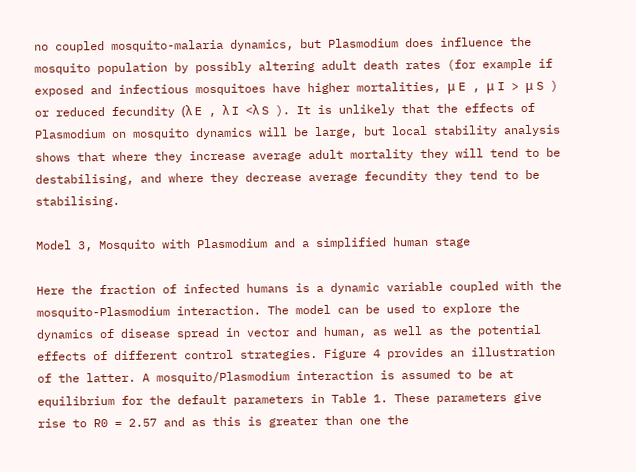no coupled mosquito-malaria dynamics, but Plasmodium does influence the mosquito population by possibly altering adult death rates (for example if exposed and infectious mosquitoes have higher mortalities, μ E , μ I > μ S ) or reduced fecundity (λ E , λ I <λ S ). It is unlikely that the effects of Plasmodium on mosquito dynamics will be large, but local stability analysis shows that where they increase average adult mortality they will tend to be destabilising, and where they decrease average fecundity they tend to be stabilising.

Model 3, Mosquito with Plasmodium and a simplified human stage

Here the fraction of infected humans is a dynamic variable coupled with the mosquito-Plasmodium interaction. The model can be used to explore the dynamics of disease spread in vector and human, as well as the potential effects of different control strategies. Figure 4 provides an illustration of the latter. A mosquito/Plasmodium interaction is assumed to be at equilibrium for the default parameters in Table 1. These parameters give rise to R0 = 2.57 and as this is greater than one the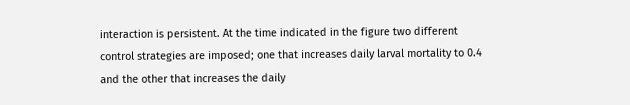interaction is persistent. At the time indicated in the figure two different control strategies are imposed; one that increases daily larval mortality to 0.4 and the other that increases the daily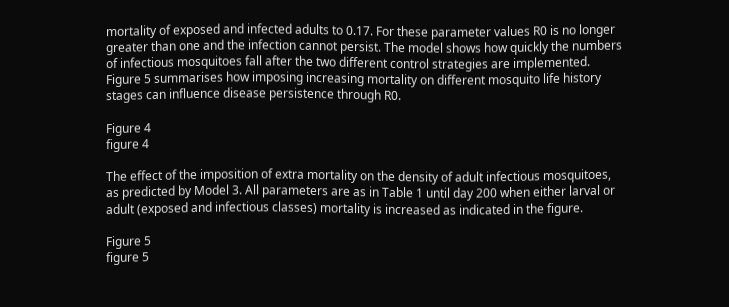mortality of exposed and infected adults to 0.17. For these parameter values R0 is no longer greater than one and the infection cannot persist. The model shows how quickly the numbers of infectious mosquitoes fall after the two different control strategies are implemented. Figure 5 summarises how imposing increasing mortality on different mosquito life history stages can influence disease persistence through R0.

Figure 4
figure 4

The effect of the imposition of extra mortality on the density of adult infectious mosquitoes, as predicted by Model 3. All parameters are as in Table 1 until day 200 when either larval or adult (exposed and infectious classes) mortality is increased as indicated in the figure.

Figure 5
figure 5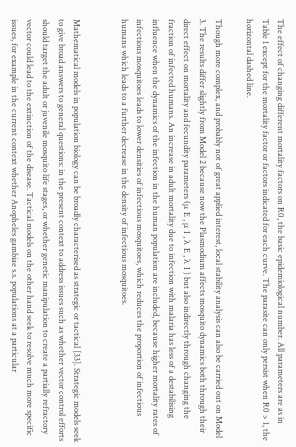The effect of changing different mortality factors on R0, the basic epidemiological number. All parameters are as in Table 1 except for the mortality factor or factors indicated for each curve. The parasite can only persist when R0 > 1, the horizontal dashed line.

Though more complex, and probably not of great applied interest, local stability analysis can also be carried out on Model 3. The results differ slightly from Model 2 because now the Plasmodium affects mosquito dynamics both through their direct effect on mortality and fecundity parameters (μ E , μ I , λ E , λ I ) but also indirectly through changing the fraction of infected humans. An increase in adult mortality due to infection with malaria has less of a destabilising influence when the dynamics of the infection in the human population are included, because higher mortality rates of infectious mosquitoes leads to lower densities of infectious mosquitoes, which reduces the proportion of infectious humans which leads to a further decrease in the density of infectious mosquitoes.


Mathematical models in population biology can be broadly characterised as strategic or tactical [33]. Strategic models seek to give broad answers to general questions: in the present context to address issues such as whether vector control efforts should target the adult or juvenile mosquito life stages, or whether genetic manipulation to create a partially refractory vector could lead to the extinction of the disease. Tactical models on the other hand seek to resolve much more specific issues, for example in the current context whether Anopheles gambiae s.s. populations at a particular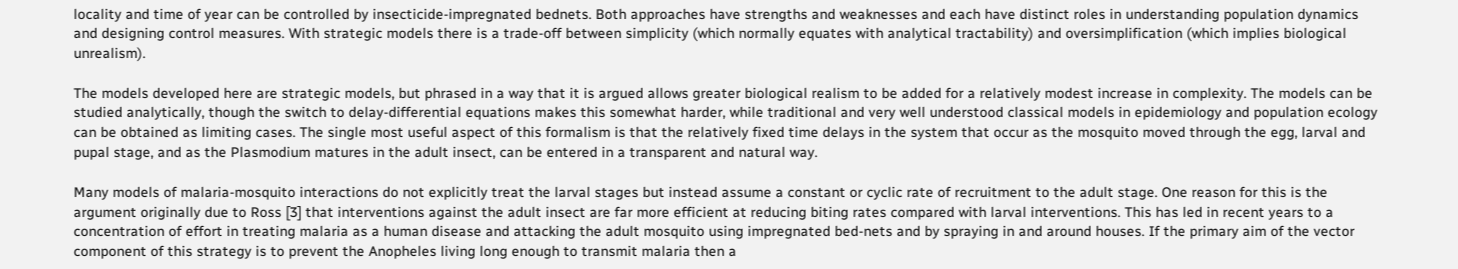locality and time of year can be controlled by insecticide-impregnated bednets. Both approaches have strengths and weaknesses and each have distinct roles in understanding population dynamics and designing control measures. With strategic models there is a trade-off between simplicity (which normally equates with analytical tractability) and oversimplification (which implies biological unrealism).

The models developed here are strategic models, but phrased in a way that it is argued allows greater biological realism to be added for a relatively modest increase in complexity. The models can be studied analytically, though the switch to delay-differential equations makes this somewhat harder, while traditional and very well understood classical models in epidemiology and population ecology can be obtained as limiting cases. The single most useful aspect of this formalism is that the relatively fixed time delays in the system that occur as the mosquito moved through the egg, larval and pupal stage, and as the Plasmodium matures in the adult insect, can be entered in a transparent and natural way.

Many models of malaria-mosquito interactions do not explicitly treat the larval stages but instead assume a constant or cyclic rate of recruitment to the adult stage. One reason for this is the argument originally due to Ross [3] that interventions against the adult insect are far more efficient at reducing biting rates compared with larval interventions. This has led in recent years to a concentration of effort in treating malaria as a human disease and attacking the adult mosquito using impregnated bed-nets and by spraying in and around houses. If the primary aim of the vector component of this strategy is to prevent the Anopheles living long enough to transmit malaria then a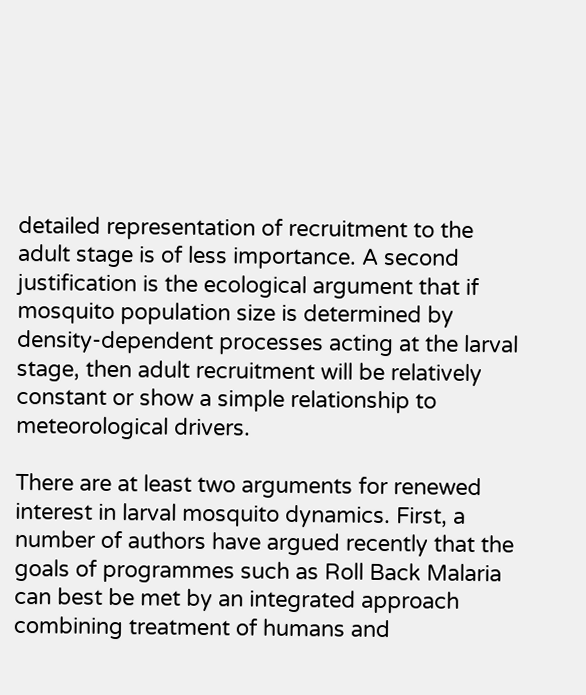detailed representation of recruitment to the adult stage is of less importance. A second justification is the ecological argument that if mosquito population size is determined by density-dependent processes acting at the larval stage, then adult recruitment will be relatively constant or show a simple relationship to meteorological drivers.

There are at least two arguments for renewed interest in larval mosquito dynamics. First, a number of authors have argued recently that the goals of programmes such as Roll Back Malaria can best be met by an integrated approach combining treatment of humans and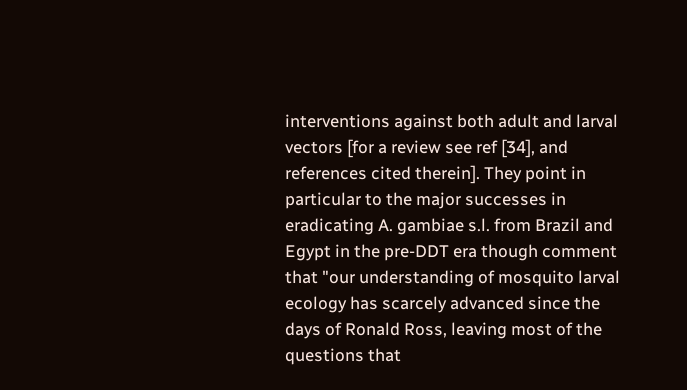interventions against both adult and larval vectors [for a review see ref [34], and references cited therein]. They point in particular to the major successes in eradicating A. gambiae s.l. from Brazil and Egypt in the pre-DDT era though comment that "our understanding of mosquito larval ecology has scarcely advanced since the days of Ronald Ross, leaving most of the questions that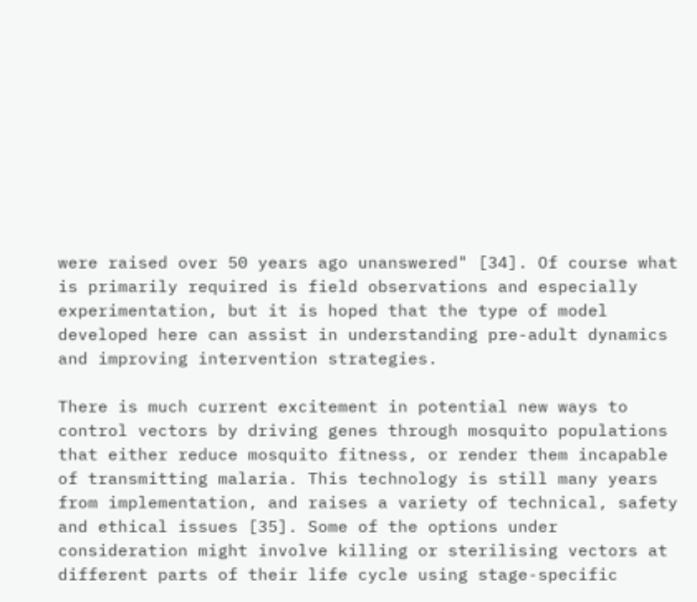were raised over 50 years ago unanswered" [34]. Of course what is primarily required is field observations and especially experimentation, but it is hoped that the type of model developed here can assist in understanding pre-adult dynamics and improving intervention strategies.

There is much current excitement in potential new ways to control vectors by driving genes through mosquito populations that either reduce mosquito fitness, or render them incapable of transmitting malaria. This technology is still many years from implementation, and raises a variety of technical, safety and ethical issues [35]. Some of the options under consideration might involve killing or sterilising vectors at different parts of their life cycle using stage-specific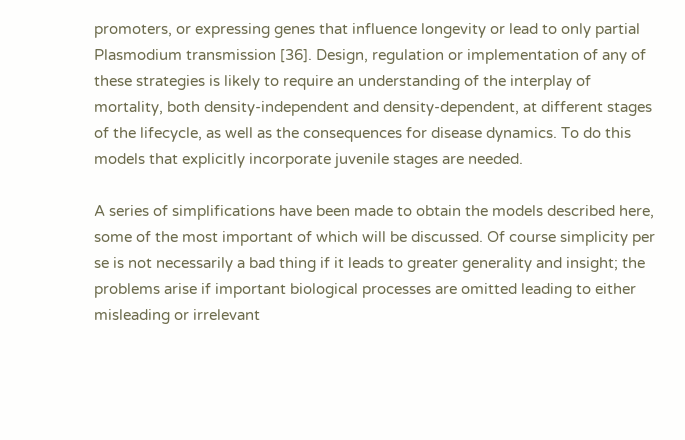promoters, or expressing genes that influence longevity or lead to only partial Plasmodium transmission [36]. Design, regulation or implementation of any of these strategies is likely to require an understanding of the interplay of mortality, both density-independent and density-dependent, at different stages of the lifecycle, as well as the consequences for disease dynamics. To do this models that explicitly incorporate juvenile stages are needed.

A series of simplifications have been made to obtain the models described here, some of the most important of which will be discussed. Of course simplicity per se is not necessarily a bad thing if it leads to greater generality and insight; the problems arise if important biological processes are omitted leading to either misleading or irrelevant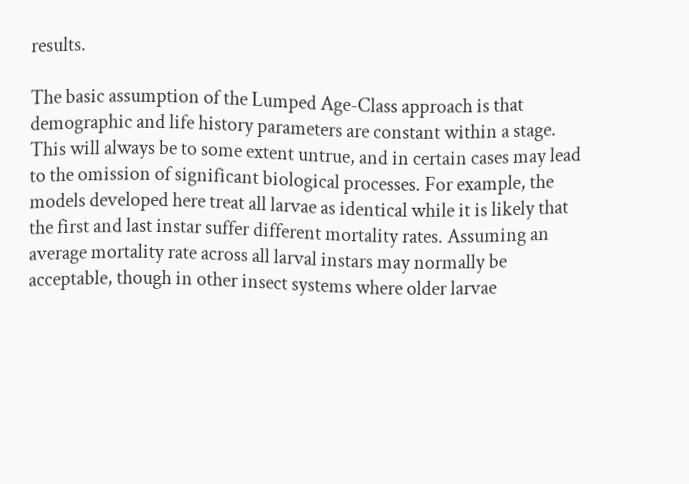results.

The basic assumption of the Lumped Age-Class approach is that demographic and life history parameters are constant within a stage. This will always be to some extent untrue, and in certain cases may lead to the omission of significant biological processes. For example, the models developed here treat all larvae as identical while it is likely that the first and last instar suffer different mortality rates. Assuming an average mortality rate across all larval instars may normally be acceptable, though in other insect systems where older larvae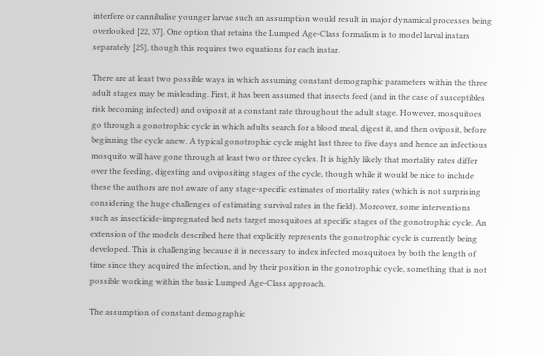interfere or cannibalise younger larvae such an assumption would result in major dynamical processes being overlooked [22, 37]. One option that retains the Lumped Age-Class formalism is to model larval instars separately [25], though this requires two equations for each instar.

There are at least two possible ways in which assuming constant demographic parameters within the three adult stages may be misleading. First, it has been assumed that insects feed (and in the case of susceptibles risk becoming infected) and oviposit at a constant rate throughout the adult stage. However, mosquitoes go through a gonotrophic cycle in which adults search for a blood meal, digest it, and then oviposit, before beginning the cycle anew. A typical gonotrophic cycle might last three to five days and hence an infectious mosquito will have gone through at least two or three cycles. It is highly likely that mortality rates differ over the feeding, digesting and ovipositing stages of the cycle, though while it would be nice to include these the authors are not aware of any stage-specific estimates of mortality rates (which is not surprising considering the huge challenges of estimating survival rates in the field). Moreover, some interventions such as insecticide-impregnated bed nets target mosquitoes at specific stages of the gonotrophic cycle. An extension of the models described here that explicitly represents the gonotrophic cycle is currently being developed. This is challenging because it is necessary to index infected mosquitoes by both the length of time since they acquired the infection, and by their position in the gonotrophic cycle, something that is not possible working within the basic Lumped Age-Class approach.

The assumption of constant demographic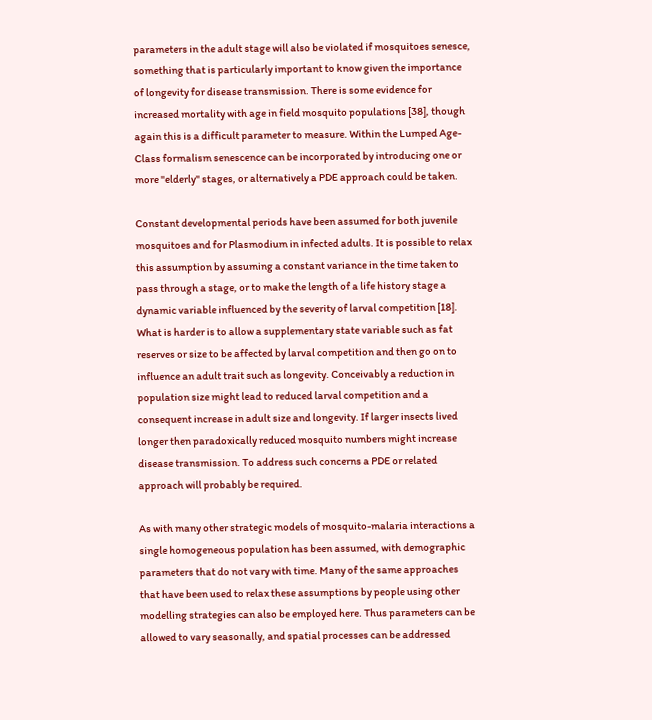parameters in the adult stage will also be violated if mosquitoes senesce, something that is particularly important to know given the importance of longevity for disease transmission. There is some evidence for increased mortality with age in field mosquito populations [38], though again this is a difficult parameter to measure. Within the Lumped Age-Class formalism senescence can be incorporated by introducing one or more "elderly" stages, or alternatively a PDE approach could be taken.

Constant developmental periods have been assumed for both juvenile mosquitoes and for Plasmodium in infected adults. It is possible to relax this assumption by assuming a constant variance in the time taken to pass through a stage, or to make the length of a life history stage a dynamic variable influenced by the severity of larval competition [18]. What is harder is to allow a supplementary state variable such as fat reserves or size to be affected by larval competition and then go on to influence an adult trait such as longevity. Conceivably a reduction in population size might lead to reduced larval competition and a consequent increase in adult size and longevity. If larger insects lived longer then paradoxically reduced mosquito numbers might increase disease transmission. To address such concerns a PDE or related approach will probably be required.

As with many other strategic models of mosquito-malaria interactions a single homogeneous population has been assumed, with demographic parameters that do not vary with time. Many of the same approaches that have been used to relax these assumptions by people using other modelling strategies can also be employed here. Thus parameters can be allowed to vary seasonally, and spatial processes can be addressed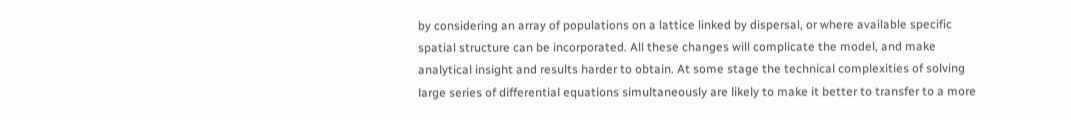by considering an array of populations on a lattice linked by dispersal, or where available specific spatial structure can be incorporated. All these changes will complicate the model, and make analytical insight and results harder to obtain. At some stage the technical complexities of solving large series of differential equations simultaneously are likely to make it better to transfer to a more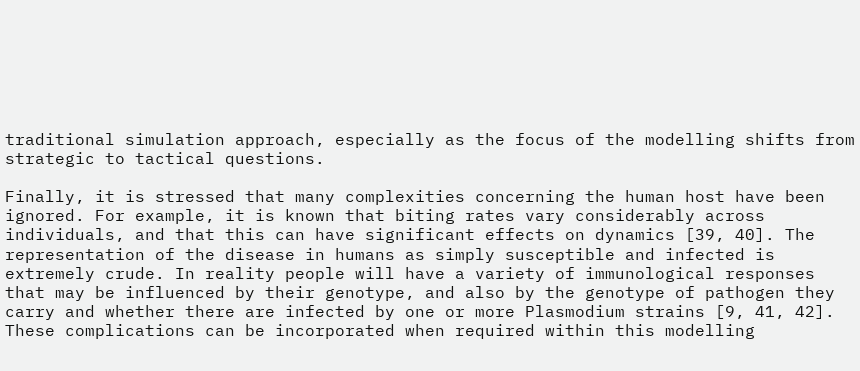traditional simulation approach, especially as the focus of the modelling shifts from strategic to tactical questions.

Finally, it is stressed that many complexities concerning the human host have been ignored. For example, it is known that biting rates vary considerably across individuals, and that this can have significant effects on dynamics [39, 40]. The representation of the disease in humans as simply susceptible and infected is extremely crude. In reality people will have a variety of immunological responses that may be influenced by their genotype, and also by the genotype of pathogen they carry and whether there are infected by one or more Plasmodium strains [9, 41, 42]. These complications can be incorporated when required within this modelling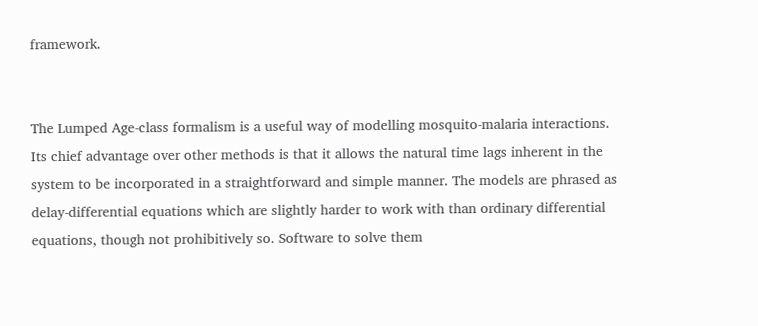framework.


The Lumped Age-class formalism is a useful way of modelling mosquito-malaria interactions. Its chief advantage over other methods is that it allows the natural time lags inherent in the system to be incorporated in a straightforward and simple manner. The models are phrased as delay-differential equations which are slightly harder to work with than ordinary differential equations, though not prohibitively so. Software to solve them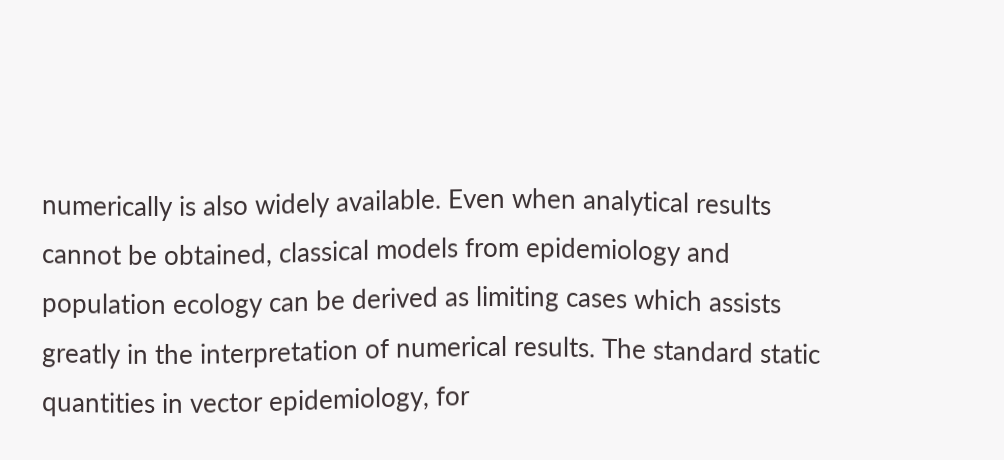numerically is also widely available. Even when analytical results cannot be obtained, classical models from epidemiology and population ecology can be derived as limiting cases which assists greatly in the interpretation of numerical results. The standard static quantities in vector epidemiology, for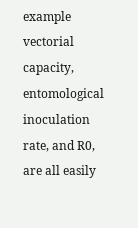example vectorial capacity, entomological inoculation rate, and R0, are all easily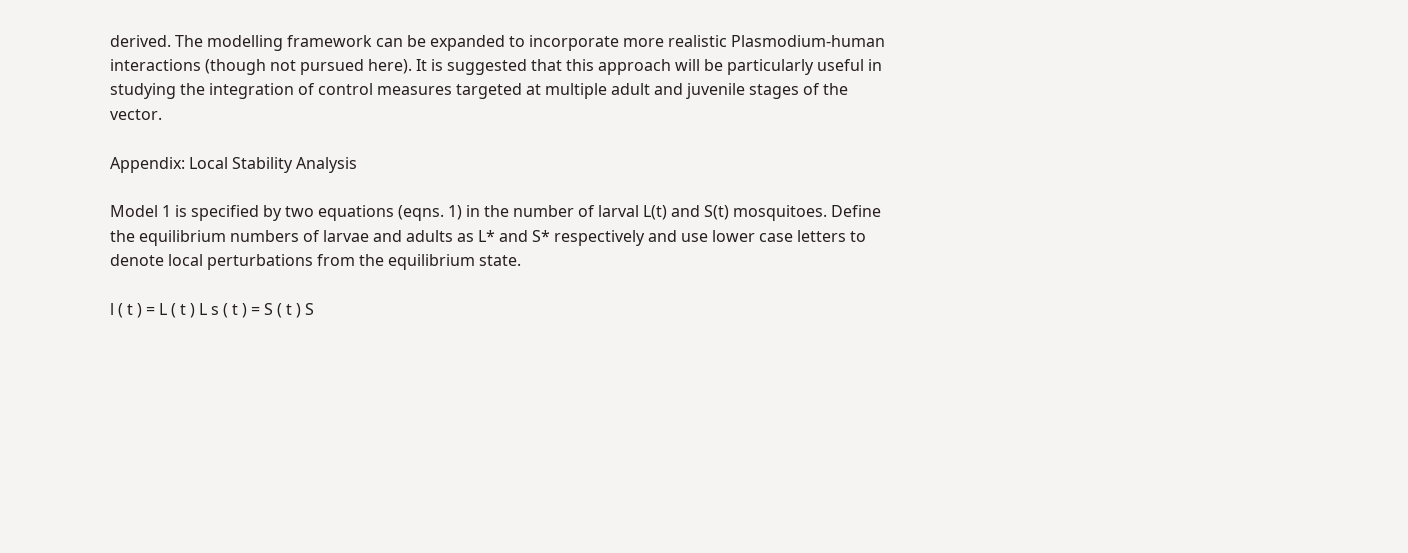derived. The modelling framework can be expanded to incorporate more realistic Plasmodium-human interactions (though not pursued here). It is suggested that this approach will be particularly useful in studying the integration of control measures targeted at multiple adult and juvenile stages of the vector.

Appendix: Local Stability Analysis

Model 1 is specified by two equations (eqns. 1) in the number of larval L(t) and S(t) mosquitoes. Define the equilibrium numbers of larvae and adults as L* and S* respectively and use lower case letters to denote local perturbations from the equilibrium state.

l ( t ) = L ( t ) L s ( t ) = S ( t ) S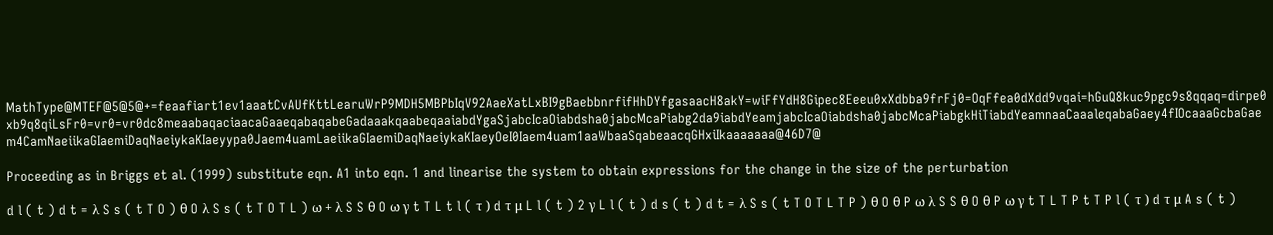MathType@MTEF@5@5@+=feaafiart1ev1aaatCvAUfKttLearuWrP9MDH5MBPbIqV92AaeXatLxBI9gBaebbnrfifHhDYfgasaacH8akY=wiFfYdH8Gipec8Eeeu0xXdbba9frFj0=OqFfea0dXdd9vqai=hGuQ8kuc9pgc9s8qqaq=dirpe0xb9q8qiLsFr0=vr0=vr0dc8meaabaqaciaacaGaaeqabaqabeGadaaakqaabeqaaiabdYgaSjabcIcaOiabdsha0jabcMcaPiabg2da9iabdYeamjabcIcaOiabdsha0jabcMcaPiabgkHiTiabdYeamnaaCaaaleqabaGaey4fIOcaaaGcbaGaem4CamNaeiikaGIaemiDaqNaeiykaKIaeyypa0Jaem4uamLaeiikaGIaemiDaqNaeiykaKIaeyOeI0Iaem4uam1aaWbaaSqabeaacqGHxiIkaaaaaaa@46D7@

Proceeding as in Briggs et al. (1999) substitute eqn. A1 into eqn. 1 and linearise the system to obtain expressions for the change in the size of the perturbation

d l ( t ) d t = λ S s ( t T O ) θ O λ S s ( t T O T L ) ω + λ S S θ O ω γ t T L t l ( τ ) d τ μ L l ( t ) 2 γ L l ( t ) d s ( t ) d t = λ S s ( t T O T L T P ) θ O θ P ω λ S S θ O θ P ω γ t T L T P t T P l ( τ ) d τ μ A s ( t )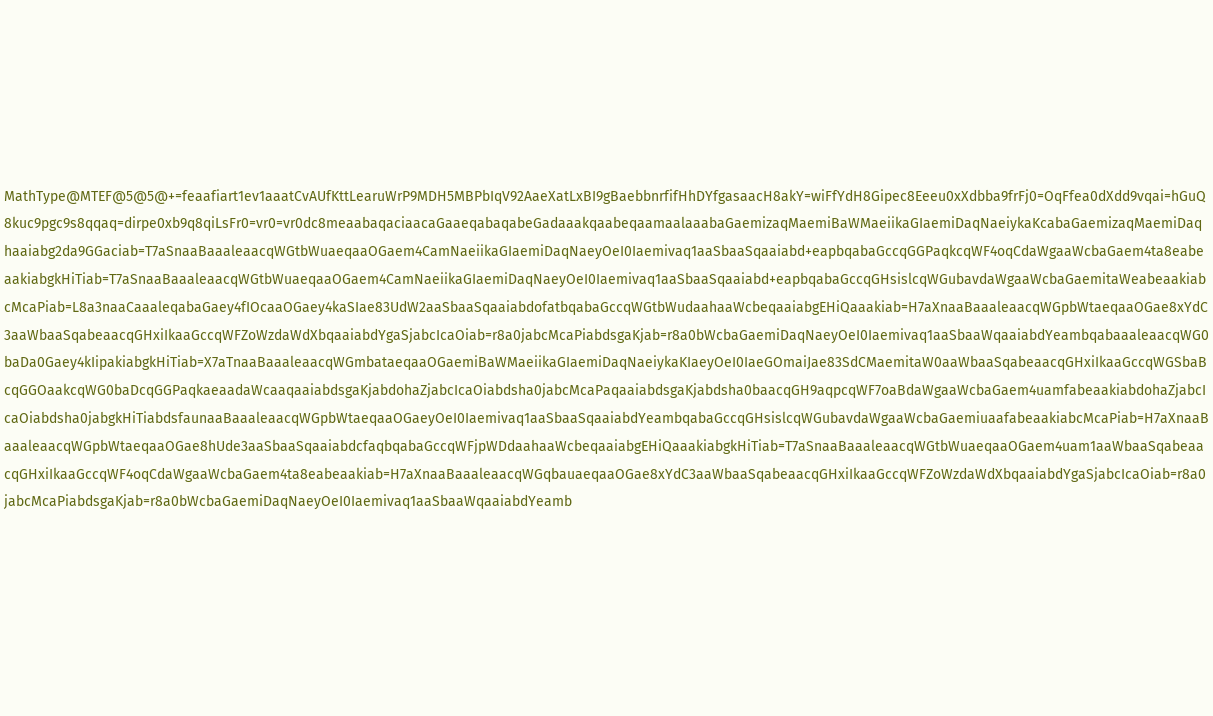MathType@MTEF@5@5@+=feaafiart1ev1aaatCvAUfKttLearuWrP9MDH5MBPbIqV92AaeXatLxBI9gBaebbnrfifHhDYfgasaacH8akY=wiFfYdH8Gipec8Eeeu0xXdbba9frFj0=OqFfea0dXdd9vqai=hGuQ8kuc9pgc9s8qqaq=dirpe0xb9q8qiLsFr0=vr0=vr0dc8meaabaqaciaacaGaaeqabaqabeGadaaakqaabeqaamaalaaabaGaemizaqMaemiBaWMaeiikaGIaemiDaqNaeiykaKcabaGaemizaqMaemiDaqhaaiabg2da9GGaciab=T7aSnaaBaaaleaacqWGtbWuaeqaaOGaem4CamNaeiikaGIaemiDaqNaeyOeI0Iaemivaq1aaSbaaSqaaiabd+eapbqabaGccqGGPaqkcqWF4oqCdaWgaaWcbaGaem4ta8eabeaakiabgkHiTiab=T7aSnaaBaaaleaacqWGtbWuaeqaaOGaem4CamNaeiikaGIaemiDaqNaeyOeI0Iaemivaq1aaSbaaSqaaiabd+eapbqabaGccqGHsislcqWGubavdaWgaaWcbaGaemitaWeabeaakiabcMcaPiab=L8a3naaCaaaleqabaGaey4fIOcaaOGaey4kaSIae83UdW2aaSbaaSqaaiabdofatbqabaGccqWGtbWudaahaaWcbeqaaiabgEHiQaaakiab=H7aXnaaBaaaleaacqWGpbWtaeqaaOGae8xYdC3aaWbaaSqabeaacqGHxiIkaaGccqWFZoWzdaWdXbqaaiabdYgaSjabcIcaOiab=r8a0jabcMcaPiabdsgaKjab=r8a0bWcbaGaemiDaqNaeyOeI0Iaemivaq1aaSbaaWqaaiabdYeambqabaaaleaacqWG0baDa0Gaey4kIipakiabgkHiTiab=X7aTnaaBaaaleaacqWGmbataeqaaOGaemiBaWMaeiikaGIaemiDaqNaeiykaKIaeyOeI0IaeGOmaiJae83SdCMaemitaW0aaWbaaSqabeaacqGHxiIkaaGccqWGSbaBcqGGOaakcqWG0baDcqGGPaqkaeaadaWcaaqaaiabdsgaKjabdohaZjabcIcaOiabdsha0jabcMcaPaqaaiabdsgaKjabdsha0baacqGH9aqpcqWF7oaBdaWgaaWcbaGaem4uamfabeaakiabdohaZjabcIcaOiabdsha0jabgkHiTiabdsfaunaaBaaaleaacqWGpbWtaeqaaOGaeyOeI0Iaemivaq1aaSbaaSqaaiabdYeambqabaGccqGHsislcqWGubavdaWgaaWcbaGaemiuaafabeaakiabcMcaPiab=H7aXnaaBaaaleaacqWGpbWtaeqaaOGae8hUde3aaSbaaSqaaiabdcfaqbqabaGccqWFjpWDdaahaaWcbeqaaiabgEHiQaaakiabgkHiTiab=T7aSnaaBaaaleaacqWGtbWuaeqaaOGaem4uam1aaWbaaSqabeaacqGHxiIkaaGccqWF4oqCdaWgaaWcbaGaem4ta8eabeaakiab=H7aXnaaBaaaleaacqWGqbauaeqaaOGae8xYdC3aaWbaaSqabeaacqGHxiIkaaGccqWFZoWzdaWdXbqaaiabdYgaSjabcIcaOiab=r8a0jabcMcaPiabdsgaKjab=r8a0bWcbaGaemiDaqNaeyOeI0Iaemivaq1aaSbaaWqaaiabdYeamb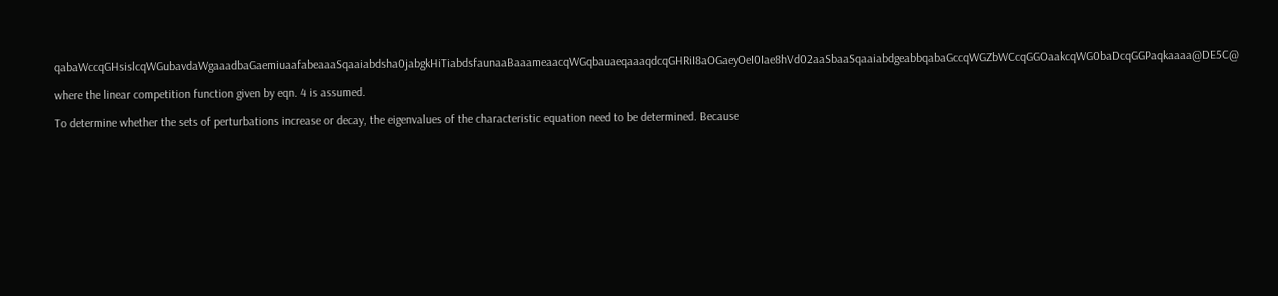qabaWccqGHsislcqWGubavdaWgaaadbaGaemiuaafabeaaaSqaaiabdsha0jabgkHiTiabdsfaunaaBaaameaacqWGqbauaeqaaaqdcqGHRiI8aOGaeyOeI0Iae8hVd02aaSbaaSqaaiabdgeabbqabaGccqWGZbWCcqGGOaakcqWG0baDcqGGPaqkaaaa@DE5C@

where the linear competition function given by eqn. 4 is assumed.

To determine whether the sets of perturbations increase or decay, the eigenvalues of the characteristic equation need to be determined. Because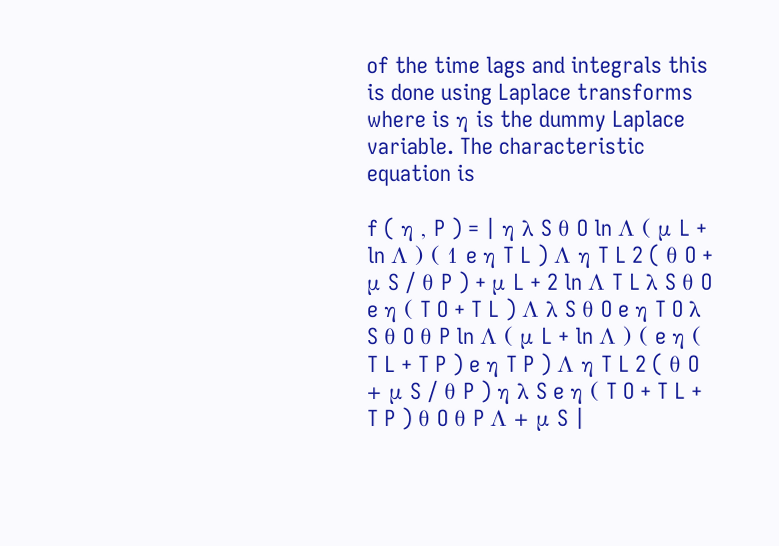of the time lags and integrals this is done using Laplace transforms where is η is the dummy Laplace variable. The characteristic equation is

f ( η , P ) = | η λ S θ O ln Λ ( μ L + ln Λ ) ( 1 e η T L ) Λ η T L 2 ( θ O + μ S / θ P ) + μ L + 2 ln Λ T L λ S θ O e η ( T O + T L ) Λ λ S θ O e η T O λ S θ O θ P ln Λ ( μ L + ln Λ ) ( e η ( T L + T P ) e η T P ) Λ η T L 2 ( θ O + μ S / θ P ) η λ S e η ( T O + T L + T P ) θ O θ P Λ + μ S |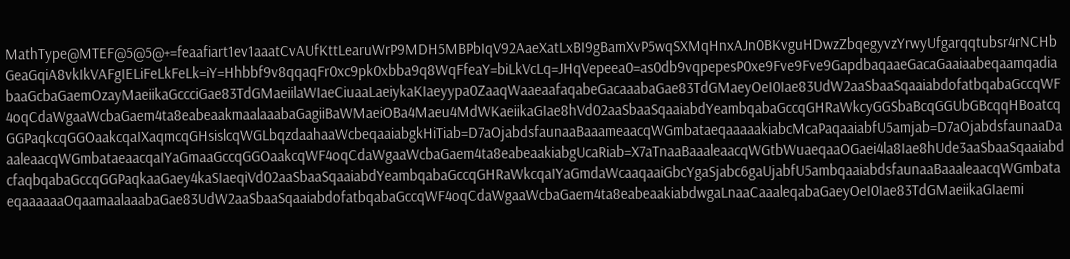MathType@MTEF@5@5@+=feaafiart1ev1aaatCvAUfKttLearuWrP9MDH5MBPbIqV92AaeXatLxBI9gBamXvP5wqSXMqHnxAJn0BKvguHDwzZbqegyvzYrwyUfgarqqtubsr4rNCHbGeaGqiA8vkIkVAFgIELiFeLkFeLk=iY=Hhbbf9v8qqaqFr0xc9pk0xbba9q8WqFfeaY=biLkVcLq=JHqVepeea0=as0db9vqpepesP0xe9Fve9Fve9GapdbaqaaeGacaGaaiaabeqaamqadiabaaGcbaGaemOzayMaeiikaGccciGae83TdGMaeiilaWIaeCiuaaLaeiykaKIaeyypa0ZaaqWaaeaafaqabeGacaaabaGae83TdGMaeyOeI0Iae83UdW2aaSbaaSqaaiabdofatbqabaGccqWF4oqCdaWgaaWcbaGaem4ta8eabeaakmaalaaabaGagiiBaWMaeiOBa4Maeu4MdWKaeiikaGIae8hVd02aaSbaaSqaaiabdYeambqabaGccqGHRaWkcyGGSbaBcqGGUbGBcqqHBoatcqGGPaqkcqGGOaakcqaIXaqmcqGHsislcqWGLbqzdaahaaWcbeqaaiabgkHiTiab=D7aOjabdsfaunaaBaaameaacqWGmbataeqaaaaakiabcMcaPaqaaiabfU5amjab=D7aOjabdsfaunaaDaaaleaacqWGmbataeaacqaIYaGmaaGccqGGOaakcqWF4oqCdaWgaaWcbaGaem4ta8eabeaakiabgUcaRiab=X7aTnaaBaaaleaacqWGtbWuaeqaaOGaei4la8Iae8hUde3aaSbaaSqaaiabdcfaqbqabaGccqGGPaqkaaGaey4kaSIaeqiVd02aaSbaaSqaaiabdYeambqabaGccqGHRaWkcqaIYaGmdaWcaaqaaiGbcYgaSjabc6gaUjabfU5ambqaaiabdsfaunaaBaaaleaacqWGmbataeqaaaaaaOqaamaalaaabaGae83UdW2aaSbaaSqaaiabdofatbqabaGccqWF4oqCdaWgaaWcbaGaem4ta8eabeaakiabdwgaLnaaCaaaleqabaGaeyOeI0Iae83TdGMaeiikaGIaemi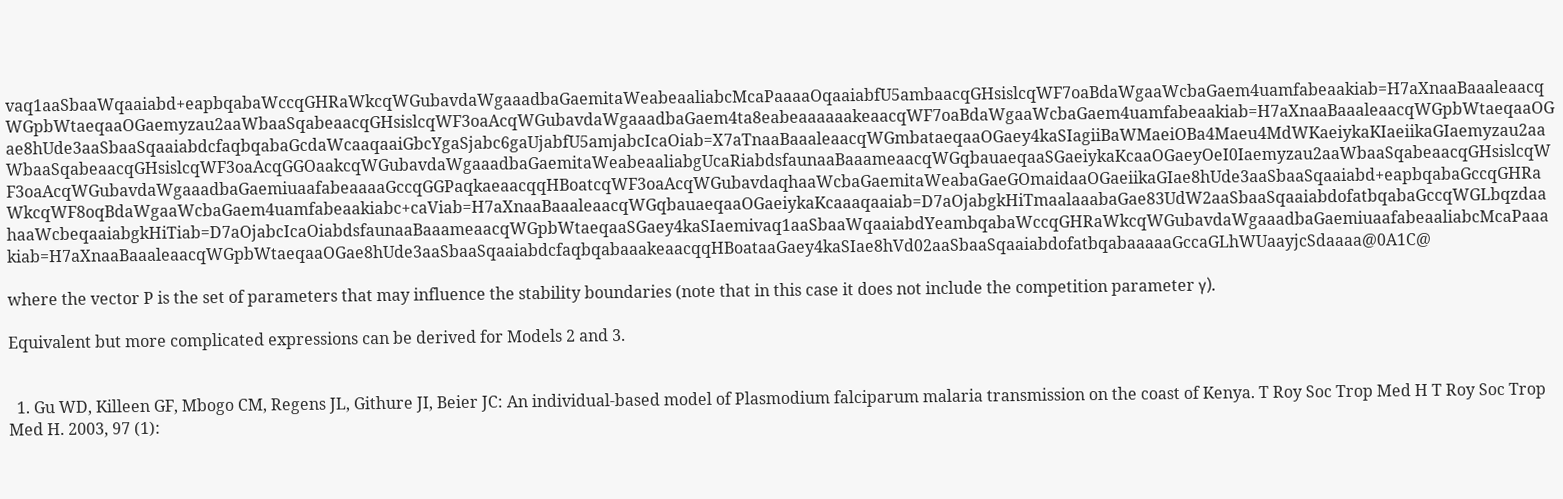vaq1aaSbaaWqaaiabd+eapbqabaWccqGHRaWkcqWGubavdaWgaaadbaGaemitaWeabeaaliabcMcaPaaaaOqaaiabfU5ambaacqGHsislcqWF7oaBdaWgaaWcbaGaem4uamfabeaakiab=H7aXnaaBaaaleaacqWGpbWtaeqaaOGaemyzau2aaWbaaSqabeaacqGHsislcqWF3oaAcqWGubavdaWgaaadbaGaem4ta8eabeaaaaaakeaacqWF7oaBdaWgaaWcbaGaem4uamfabeaakiab=H7aXnaaBaaaleaacqWGpbWtaeqaaOGae8hUde3aaSbaaSqaaiabdcfaqbqabaGcdaWcaaqaaiGbcYgaSjabc6gaUjabfU5amjabcIcaOiab=X7aTnaaBaaaleaacqWGmbataeqaaOGaey4kaSIagiiBaWMaeiOBa4Maeu4MdWKaeiykaKIaeiikaGIaemyzau2aaWbaaSqabeaacqGHsislcqWF3oaAcqGGOaakcqWGubavdaWgaaadbaGaemitaWeabeaaliabgUcaRiabdsfaunaaBaaameaacqWGqbauaeqaaSGaeiykaKcaaOGaeyOeI0Iaemyzau2aaWbaaSqabeaacqGHsislcqWF3oaAcqWGubavdaWgaaadbaGaemiuaafabeaaaaGccqGGPaqkaeaacqqHBoatcqWF3oaAcqWGubavdaqhaaWcbaGaemitaWeabaGaeGOmaidaaOGaeiikaGIae8hUde3aaSbaaSqaaiabd+eapbqabaGccqGHRaWkcqWF8oqBdaWgaaWcbaGaem4uamfabeaakiabc+caViab=H7aXnaaBaaaleaacqWGqbauaeqaaOGaeiykaKcaaaqaaiab=D7aOjabgkHiTmaalaaabaGae83UdW2aaSbaaSqaaiabdofatbqabaGccqWGLbqzdaahaaWcbeqaaiabgkHiTiab=D7aOjabcIcaOiabdsfaunaaBaaameaacqWGpbWtaeqaaSGaey4kaSIaemivaq1aaSbaaWqaaiabdYeambqabaWccqGHRaWkcqWGubavdaWgaaadbaGaemiuaafabeaaliabcMcaPaaakiab=H7aXnaaBaaaleaacqWGpbWtaeqaaOGae8hUde3aaSbaaSqaaiabdcfaqbqabaaakeaacqqHBoataaGaey4kaSIae8hVd02aaSbaaSqaaiabdofatbqabaaaaaGccaGLhWUaayjcSdaaaa@0A1C@

where the vector P is the set of parameters that may influence the stability boundaries (note that in this case it does not include the competition parameter γ).

Equivalent but more complicated expressions can be derived for Models 2 and 3.


  1. Gu WD, Killeen GF, Mbogo CM, Regens JL, Githure JI, Beier JC: An individual-based model of Plasmodium falciparum malaria transmission on the coast of Kenya. T Roy Soc Trop Med H T Roy Soc Trop Med H. 2003, 97 (1):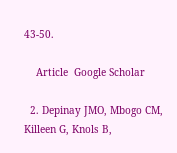43-50.

    Article  Google Scholar

  2. Depinay JMO, Mbogo CM, Killeen G, Knols B,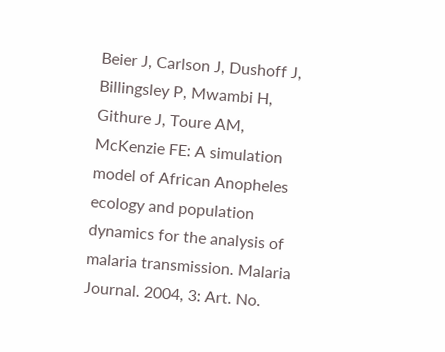Beier J, Carlson J, Dushoff J, Billingsley P, Mwambi H, Githure J, Toure AM, McKenzie FE: A simulation model of African Anopheles ecology and population dynamics for the analysis of malaria transmission. Malaria Journal. 2004, 3: Art. No.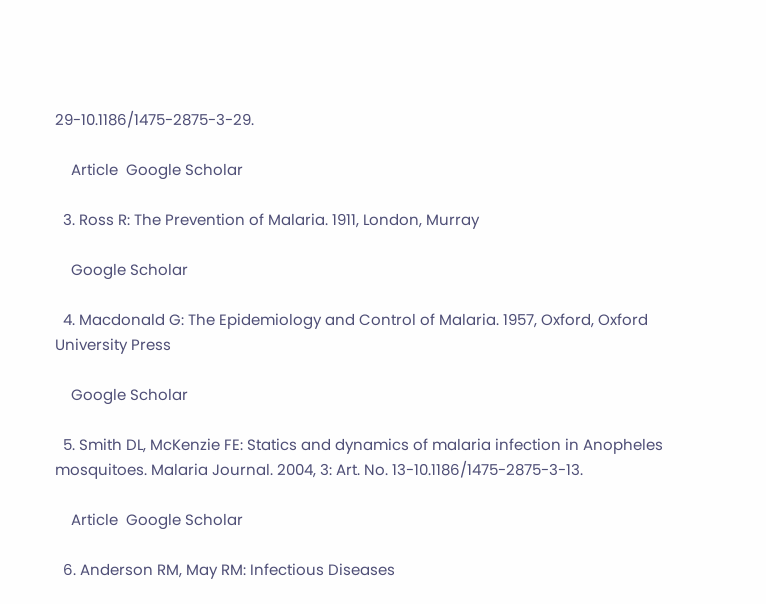29-10.1186/1475-2875-3-29.

    Article  Google Scholar

  3. Ross R: The Prevention of Malaria. 1911, London, Murray

    Google Scholar

  4. Macdonald G: The Epidemiology and Control of Malaria. 1957, Oxford, Oxford University Press

    Google Scholar

  5. Smith DL, McKenzie FE: Statics and dynamics of malaria infection in Anopheles mosquitoes. Malaria Journal. 2004, 3: Art. No. 13-10.1186/1475-2875-3-13.

    Article  Google Scholar

  6. Anderson RM, May RM: Infectious Diseases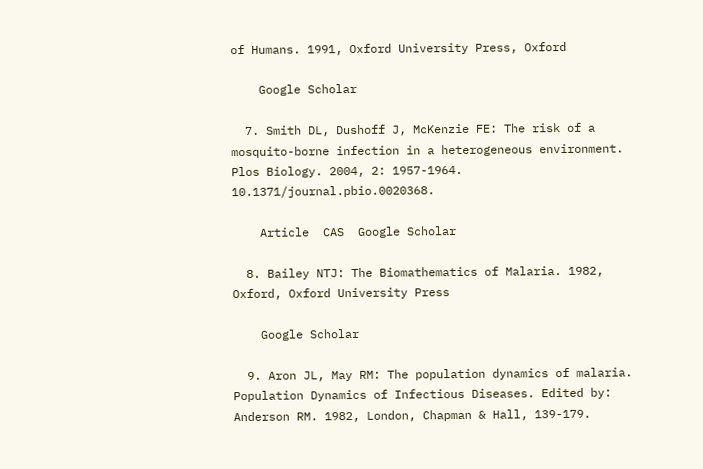of Humans. 1991, Oxford University Press, Oxford

    Google Scholar

  7. Smith DL, Dushoff J, McKenzie FE: The risk of a mosquito-borne infection in a heterogeneous environment. Plos Biology. 2004, 2: 1957-1964. 10.1371/journal.pbio.0020368.

    Article  CAS  Google Scholar

  8. Bailey NTJ: The Biomathematics of Malaria. 1982, Oxford, Oxford University Press

    Google Scholar

  9. Aron JL, May RM: The population dynamics of malaria. Population Dynamics of Infectious Diseases. Edited by: Anderson RM. 1982, London, Chapman & Hall, 139-179.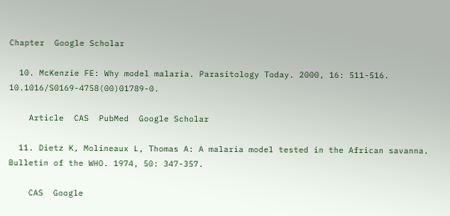Chapter  Google Scholar

  10. McKenzie FE: Why model malaria. Parasitology Today. 2000, 16: 511-516. 10.1016/S0169-4758(00)01789-0.

    Article  CAS  PubMed  Google Scholar

  11. Dietz K, Molineaux L, Thomas A: A malaria model tested in the African savanna. Bulletin of the WHO. 1974, 50: 347-357.

    CAS  Google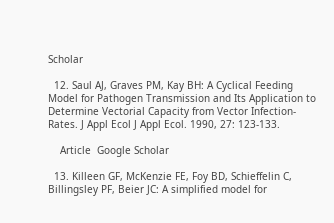Scholar

  12. Saul AJ, Graves PM, Kay BH: A Cyclical Feeding Model for Pathogen Transmission and Its Application to Determine Vectorial Capacity from Vector Infection-Rates. J Appl Ecol J Appl Ecol. 1990, 27: 123-133.

    Article  Google Scholar

  13. Killeen GF, McKenzie FE, Foy BD, Schieffelin C, Billingsley PF, Beier JC: A simplified model for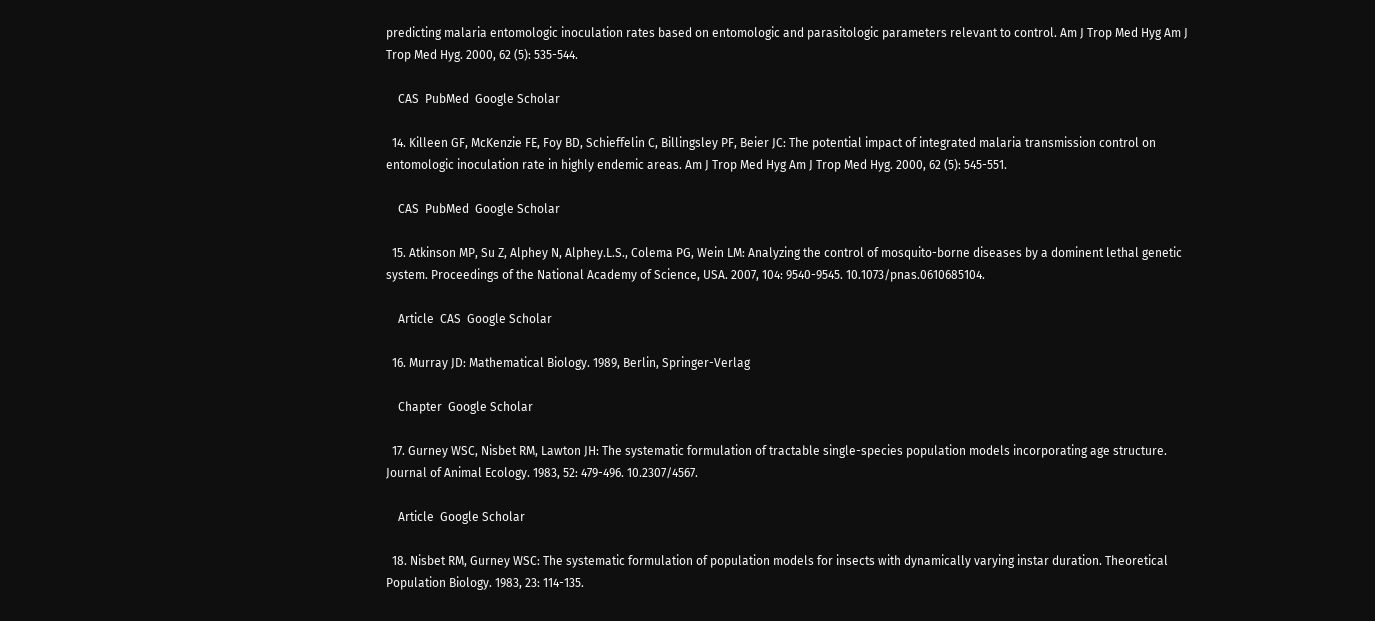predicting malaria entomologic inoculation rates based on entomologic and parasitologic parameters relevant to control. Am J Trop Med Hyg Am J Trop Med Hyg. 2000, 62 (5): 535-544.

    CAS  PubMed  Google Scholar

  14. Killeen GF, McKenzie FE, Foy BD, Schieffelin C, Billingsley PF, Beier JC: The potential impact of integrated malaria transmission control on entomologic inoculation rate in highly endemic areas. Am J Trop Med Hyg Am J Trop Med Hyg. 2000, 62 (5): 545-551.

    CAS  PubMed  Google Scholar

  15. Atkinson MP, Su Z, Alphey N, Alphey.L.S., Colema PG, Wein LM: Analyzing the control of mosquito-borne diseases by a dominent lethal genetic system. Proceedings of the National Academy of Science, USA. 2007, 104: 9540-9545. 10.1073/pnas.0610685104.

    Article  CAS  Google Scholar

  16. Murray JD: Mathematical Biology. 1989, Berlin, Springer-Verlag

    Chapter  Google Scholar

  17. Gurney WSC, Nisbet RM, Lawton JH: The systematic formulation of tractable single-species population models incorporating age structure. Journal of Animal Ecology. 1983, 52: 479-496. 10.2307/4567.

    Article  Google Scholar

  18. Nisbet RM, Gurney WSC: The systematic formulation of population models for insects with dynamically varying instar duration. Theoretical Population Biology. 1983, 23: 114-135.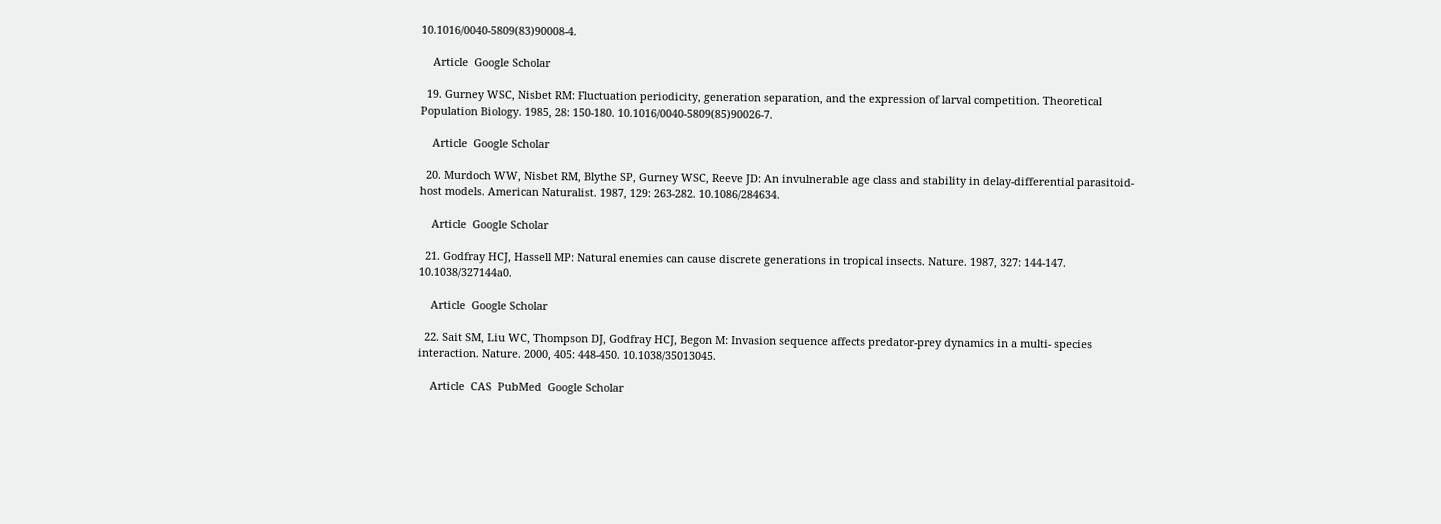10.1016/0040-5809(83)90008-4.

    Article  Google Scholar

  19. Gurney WSC, Nisbet RM: Fluctuation periodicity, generation separation, and the expression of larval competition. Theoretical Population Biology. 1985, 28: 150-180. 10.1016/0040-5809(85)90026-7.

    Article  Google Scholar

  20. Murdoch WW, Nisbet RM, Blythe SP, Gurney WSC, Reeve JD: An invulnerable age class and stability in delay-differential parasitoid-host models. American Naturalist. 1987, 129: 263-282. 10.1086/284634.

    Article  Google Scholar

  21. Godfray HCJ, Hassell MP: Natural enemies can cause discrete generations in tropical insects. Nature. 1987, 327: 144-147. 10.1038/327144a0.

    Article  Google Scholar

  22. Sait SM, Liu WC, Thompson DJ, Godfray HCJ, Begon M: Invasion sequence affects predator-prey dynamics in a multi- species interaction. Nature. 2000, 405: 448-450. 10.1038/35013045.

    Article  CAS  PubMed  Google Scholar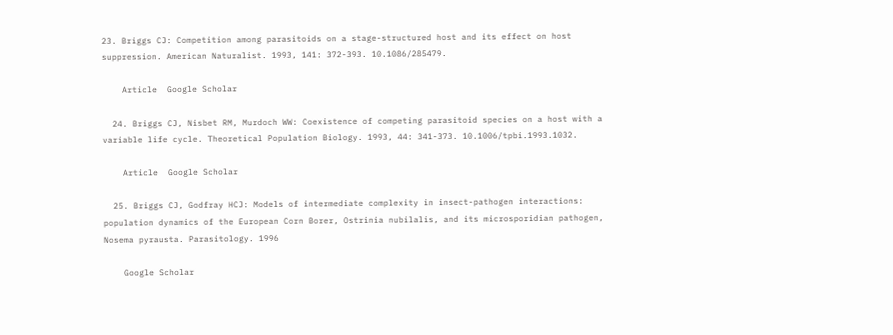23. Briggs CJ: Competition among parasitoids on a stage-structured host and its effect on host suppression. American Naturalist. 1993, 141: 372-393. 10.1086/285479.

    Article  Google Scholar

  24. Briggs CJ, Nisbet RM, Murdoch WW: Coexistence of competing parasitoid species on a host with a variable life cycle. Theoretical Population Biology. 1993, 44: 341-373. 10.1006/tpbi.1993.1032.

    Article  Google Scholar

  25. Briggs CJ, Godfray HCJ: Models of intermediate complexity in insect-pathogen interactions: population dynamics of the European Corn Borer, Ostrinia nubilalis, and its microsporidian pathogen, Nosema pyrausta. Parasitology. 1996

    Google Scholar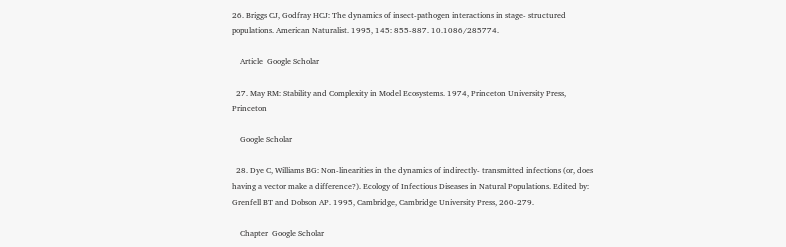26. Briggs CJ, Godfray HCJ: The dynamics of insect-pathogen interactions in stage- structured populations. American Naturalist. 1995, 145: 855-887. 10.1086/285774.

    Article  Google Scholar

  27. May RM: Stability and Complexity in Model Ecosystems. 1974, Princeton University Press, Princeton

    Google Scholar

  28. Dye C, Williams BG: Non-linearities in the dynamics of indirectly- transmitted infections (or, does having a vector make a difference?). Ecology of Infectious Diseases in Natural Populations. Edited by: Grenfell BT and Dobson AP. 1995, Cambridge, Cambridge University Press, 260-279.

    Chapter  Google Scholar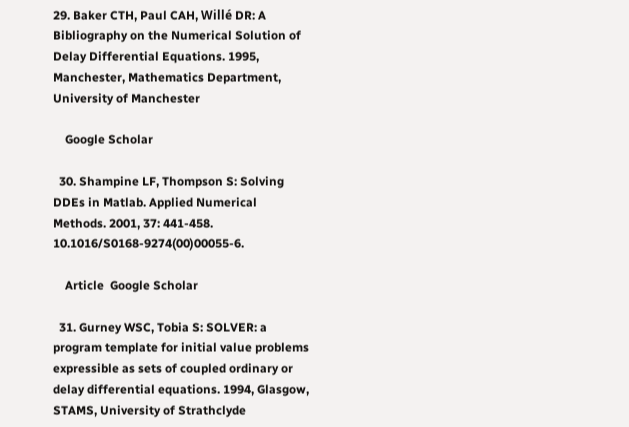29. Baker CTH, Paul CAH, Willé DR: A Bibliography on the Numerical Solution of Delay Differential Equations. 1995, Manchester, Mathematics Department, University of Manchester

    Google Scholar

  30. Shampine LF, Thompson S: Solving DDEs in Matlab. Applied Numerical Methods. 2001, 37: 441-458. 10.1016/S0168-9274(00)00055-6.

    Article  Google Scholar

  31. Gurney WSC, Tobia S: SOLVER: a program template for initial value problems expressible as sets of coupled ordinary or delay differential equations. 1994, Glasgow, STAMS, University of Strathclyde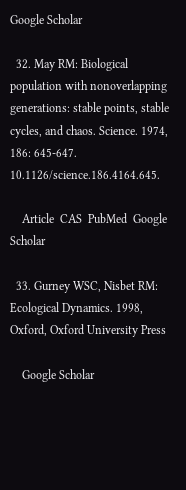Google Scholar

  32. May RM: Biological population with nonoverlapping generations: stable points, stable cycles, and chaos. Science. 1974, 186: 645-647. 10.1126/science.186.4164.645.

    Article  CAS  PubMed  Google Scholar

  33. Gurney WSC, Nisbet RM: Ecological Dynamics. 1998, Oxford, Oxford University Press

    Google Scholar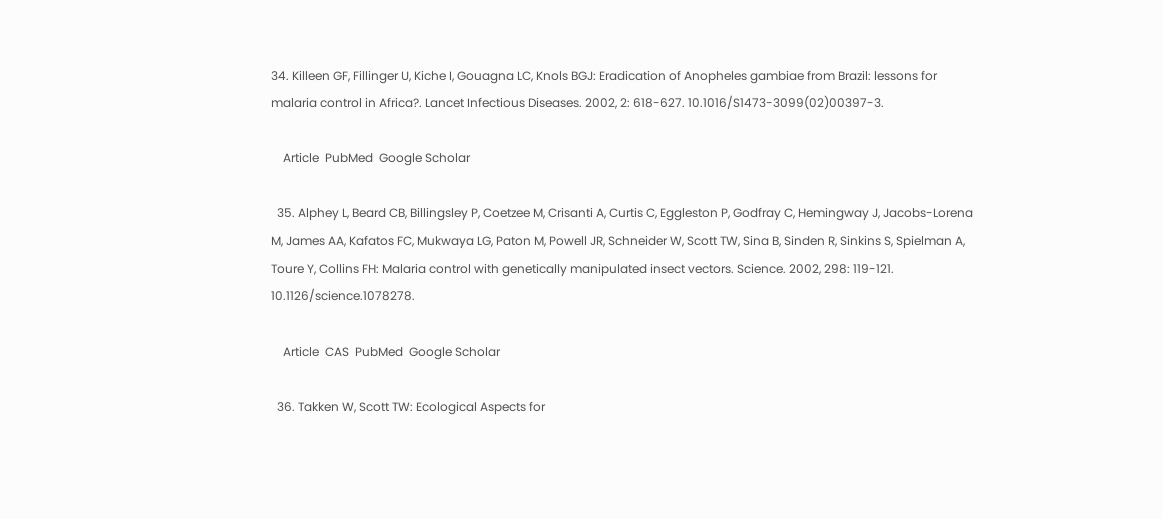34. Killeen GF, Fillinger U, Kiche I, Gouagna LC, Knols BGJ: Eradication of Anopheles gambiae from Brazil: lessons for malaria control in Africa?. Lancet Infectious Diseases. 2002, 2: 618-627. 10.1016/S1473-3099(02)00397-3.

    Article  PubMed  Google Scholar

  35. Alphey L, Beard CB, Billingsley P, Coetzee M, Crisanti A, Curtis C, Eggleston P, Godfray C, Hemingway J, Jacobs-Lorena M, James AA, Kafatos FC, Mukwaya LG, Paton M, Powell JR, Schneider W, Scott TW, Sina B, Sinden R, Sinkins S, Spielman A, Toure Y, Collins FH: Malaria control with genetically manipulated insect vectors. Science. 2002, 298: 119-121. 10.1126/science.1078278.

    Article  CAS  PubMed  Google Scholar

  36. Takken W, Scott TW: Ecological Aspects for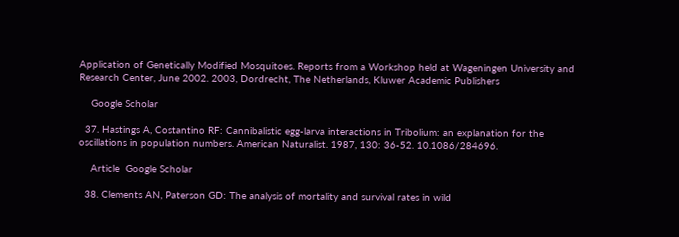Application of Genetically Modified Mosquitoes. Reports from a Workshop held at Wageningen University and Research Center, June 2002. 2003, Dordrecht, The Netherlands, Kluwer Academic Publishers

    Google Scholar

  37. Hastings A, Costantino RF: Cannibalistic egg-larva interactions in Tribolium: an explanation for the oscillations in population numbers. American Naturalist. 1987, 130: 36-52. 10.1086/284696.

    Article  Google Scholar

  38. Clements AN, Paterson GD: The analysis of mortality and survival rates in wild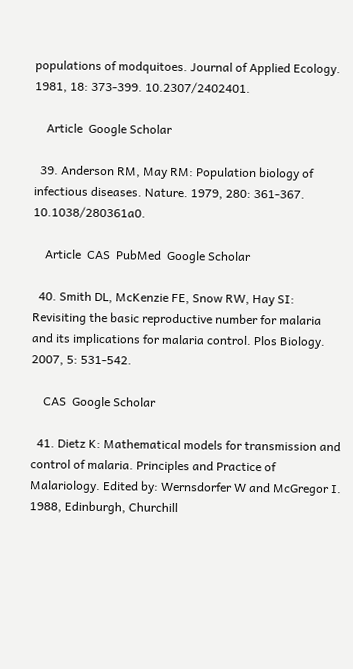populations of modquitoes. Journal of Applied Ecology. 1981, 18: 373-399. 10.2307/2402401.

    Article  Google Scholar

  39. Anderson RM, May RM: Population biology of infectious diseases. Nature. 1979, 280: 361-367. 10.1038/280361a0.

    Article  CAS  PubMed  Google Scholar

  40. Smith DL, McKenzie FE, Snow RW, Hay SI: Revisiting the basic reproductive number for malaria and its implications for malaria control. Plos Biology. 2007, 5: 531-542.

    CAS  Google Scholar

  41. Dietz K: Mathematical models for transmission and control of malaria. Principles and Practice of Malariology. Edited by: Wernsdorfer W and McGregor I. 1988, Edinburgh, Churchill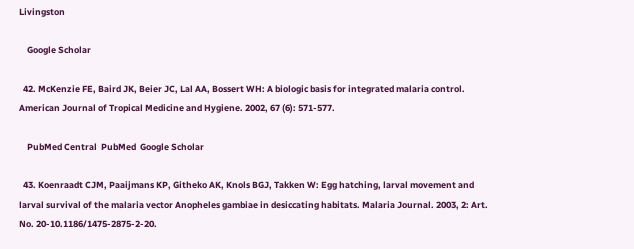Livingston

    Google Scholar

  42. McKenzie FE, Baird JK, Beier JC, Lal AA, Bossert WH: A biologic basis for integrated malaria control. American Journal of Tropical Medicine and Hygiene. 2002, 67 (6): 571-577.

    PubMed Central  PubMed  Google Scholar

  43. Koenraadt CJM, Paaijmans KP, Githeko AK, Knols BGJ, Takken W: Egg hatching, larval movement and larval survival of the malaria vector Anopheles gambiae in desiccating habitats. Malaria Journal. 2003, 2: Art. No. 20-10.1186/1475-2875-2-20.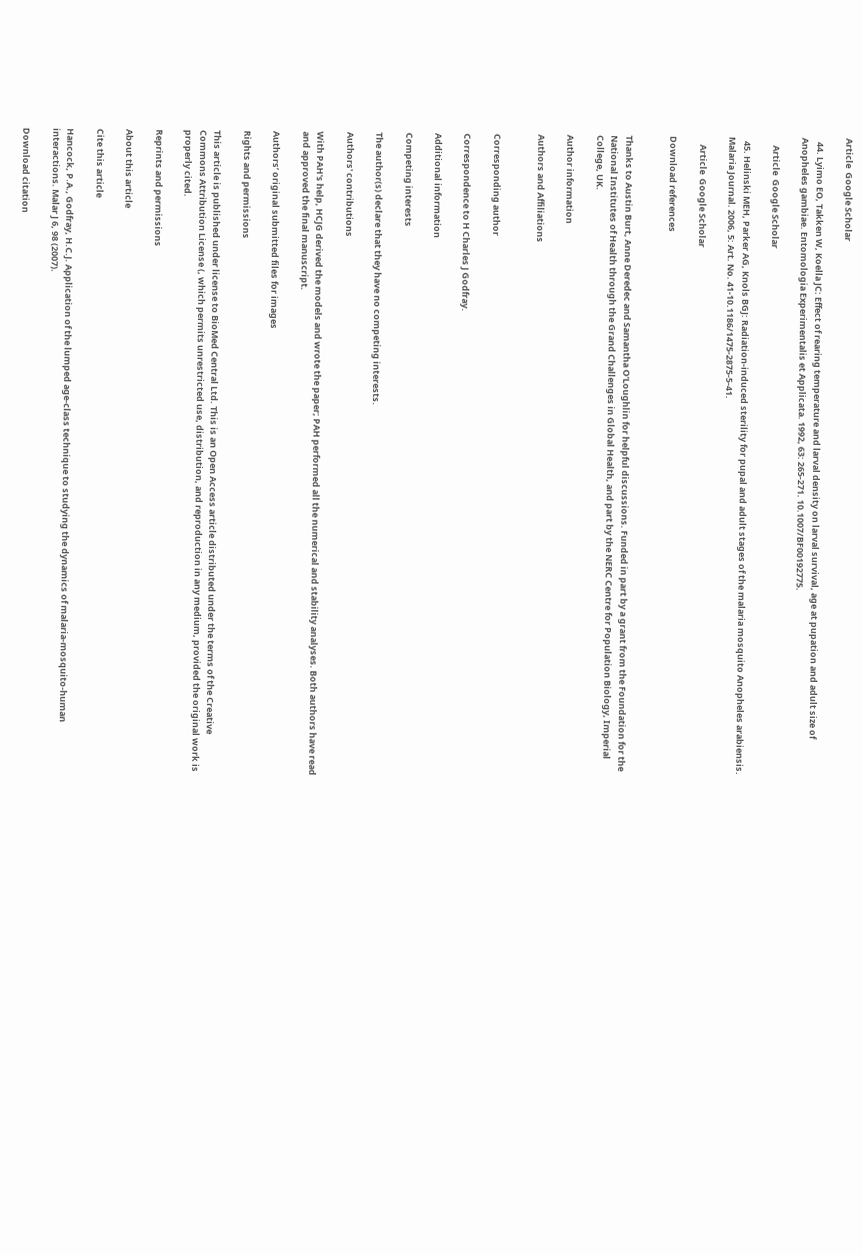Article  Google Scholar

  44. Lyimo EO, Takken W, Koella JC: Effect of rearing temperature and larval density on larval survival, age at pupation and adult size of Anopheles gambiae. Entomologia Experimentalis et Applicata. 1992, 63: 265-271. 10.1007/BF00192775.

    Article  Google Scholar

  45. Helinski MEH, Parker AG, Knols BGJ: Radiation-induced sterility for pupal and adult stages of the malaria mosquito Anopheles arabiensis. Malaria Journal. 2006, 5: Art. No. 41-10.1186/1475-2875-5-41.

    Article  Google Scholar

Download references


Thanks to Austin Burt, Anne Deredec and Samantha O'Loughlin for helpful discussions. Funded in part by a grant from the Foundation for the National Institutes of Health through the Grand Challenges in Global Health, and part by the NERC Centre for Population Biology, Imperial College, UK.

Author information

Authors and Affiliations


Corresponding author

Correspondence to H Charles J Godfray.

Additional information

Competing interests

The author(s) declare that they have no competing interests.

Authors' contributions

With PAH's help, HCJG derived the models and wrote the paper; PAH performed all the numerical and stability analyses. Both authors have read and approved the final manuscript.

Authors’ original submitted files for images

Rights and permissions

This article is published under license to BioMed Central Ltd. This is an Open Access article distributed under the terms of the Creative Commons Attribution License (, which permits unrestricted use, distribution, and reproduction in any medium, provided the original work is properly cited.

Reprints and permissions

About this article

Cite this article

Hancock, P.A., Godfray, H.C.J. Application of the lumped age-class technique to studying the dynamics of malaria-mosquito-human interactions. Malar J 6, 98 (2007).

Download citation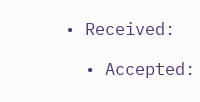• Received:

  • Accepted: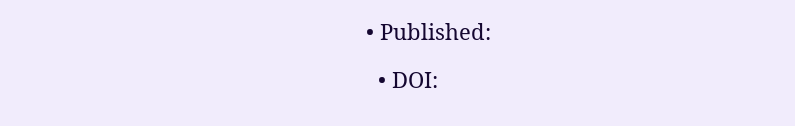• Published:

  • DOI: